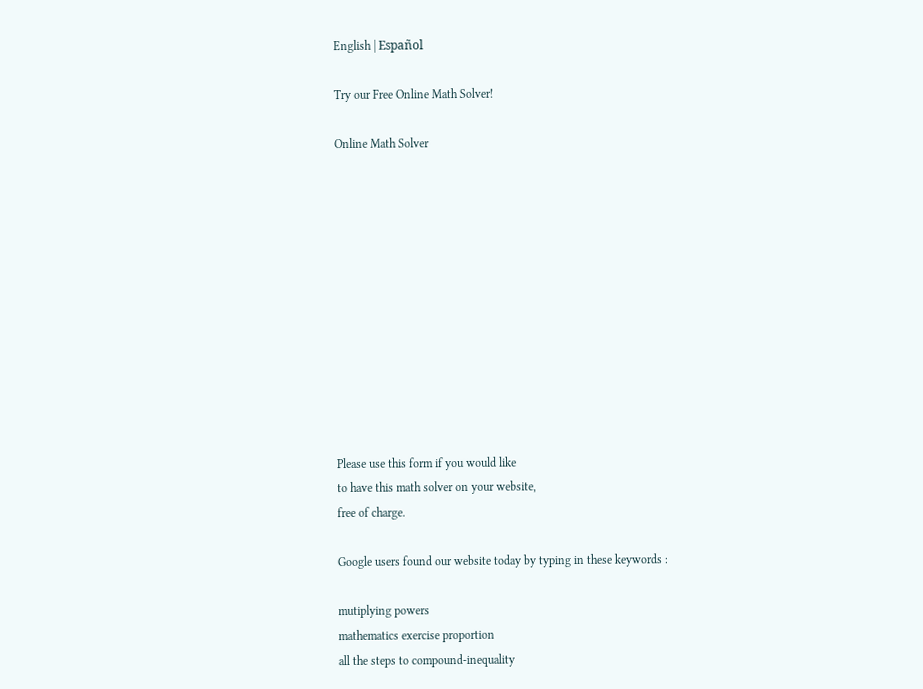English | Español

Try our Free Online Math Solver!

Online Math Solver












Please use this form if you would like
to have this math solver on your website,
free of charge.

Google users found our website today by typing in these keywords :

mutiplying powers
mathematics exercise proportion
all the steps to compound-inequality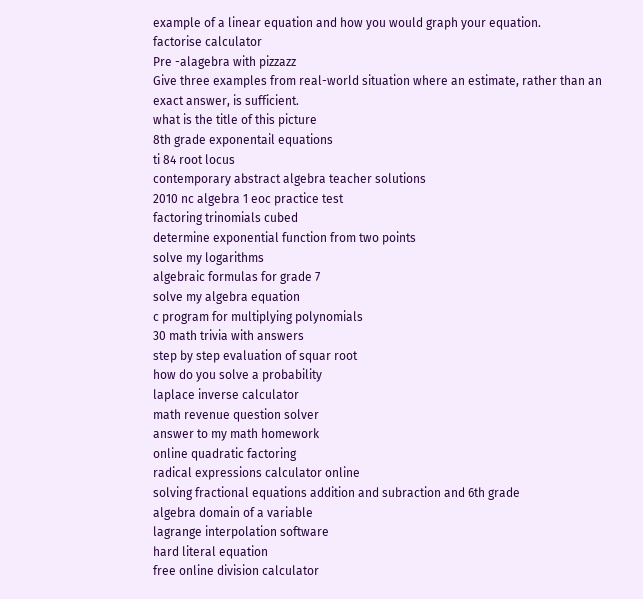example of a linear equation and how you would graph your equation.
factorise calculator
Pre -alagebra with pizzazz
Give three examples from real-world situation where an estimate, rather than an exact answer, is sufficient.
what is the title of this picture
8th grade exponentail equations
ti 84 root locus
contemporary abstract algebra teacher solutions
2010 nc algebra 1 eoc practice test
factoring trinomials cubed
determine exponential function from two points
solve my logarithms
algebraic formulas for grade 7
solve my algebra equation
c program for multiplying polynomials
30 math trivia with answers
step by step evaluation of squar root
how do you solve a probability
laplace inverse calculator
math revenue question solver
answer to my math homework
online quadratic factoring
radical expressions calculator online
solving fractional equations addition and subraction and 6th grade
algebra domain of a variable
lagrange interpolation software
hard literal equation
free online division calculator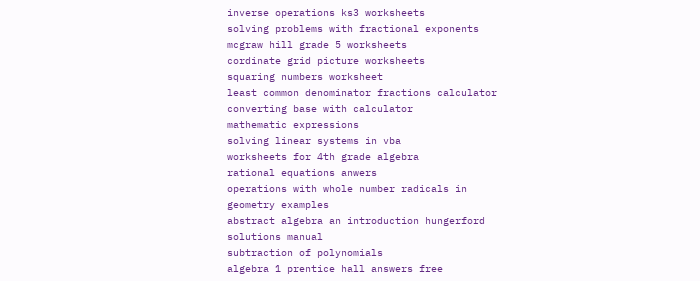inverse operations ks3 worksheets
solving problems with fractional exponents
mcgraw hill grade 5 worksheets
cordinate grid picture worksheets
squaring numbers worksheet
least common denominator fractions calculator
converting base with calculator
mathematic expressions
solving linear systems in vba
worksheets for 4th grade algebra
rational equations anwers
operations with whole number radicals in geometry examples
abstract algebra an introduction hungerford solutions manual
subtraction of polynomials
algebra 1 prentice hall answers free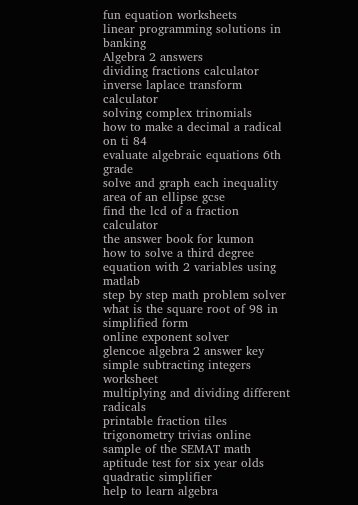fun equation worksheets
linear programming solutions in banking
Algebra 2 answers
dividing fractions calculator
inverse laplace transform calculator
solving complex trinomials
how to make a decimal a radical on ti 84
evaluate algebraic equations 6th grade
solve and graph each inequality
area of an ellipse gcse
find the lcd of a fraction calculator
the answer book for kumon
how to solve a third degree equation with 2 variables using matlab
step by step math problem solver
what is the square root of 98 in simplified form
online exponent solver
glencoe algebra 2 answer key
simple subtracting integers worksheet
multiplying and dividing different radicals
printable fraction tiles
trigonometry trivias online
sample of the SEMAT math aptitude test for six year olds
quadratic simplifier
help to learn algebra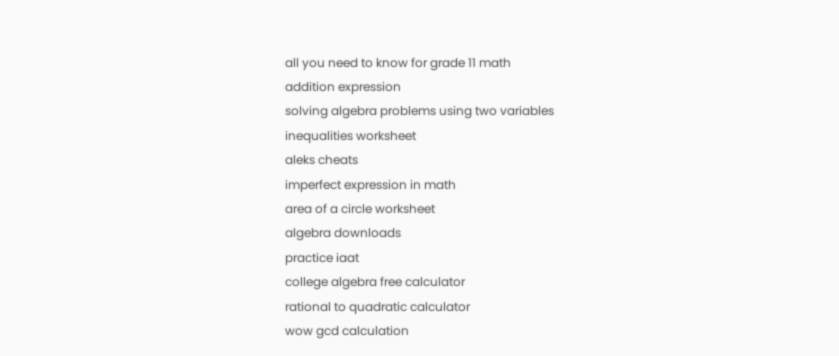all you need to know for grade 11 math
addition expression
solving algebra problems using two variables
inequalities worksheet
aleks cheats
imperfect expression in math
area of a circle worksheet
algebra downloads
practice iaat
college algebra free calculator
rational to quadratic calculator
wow gcd calculation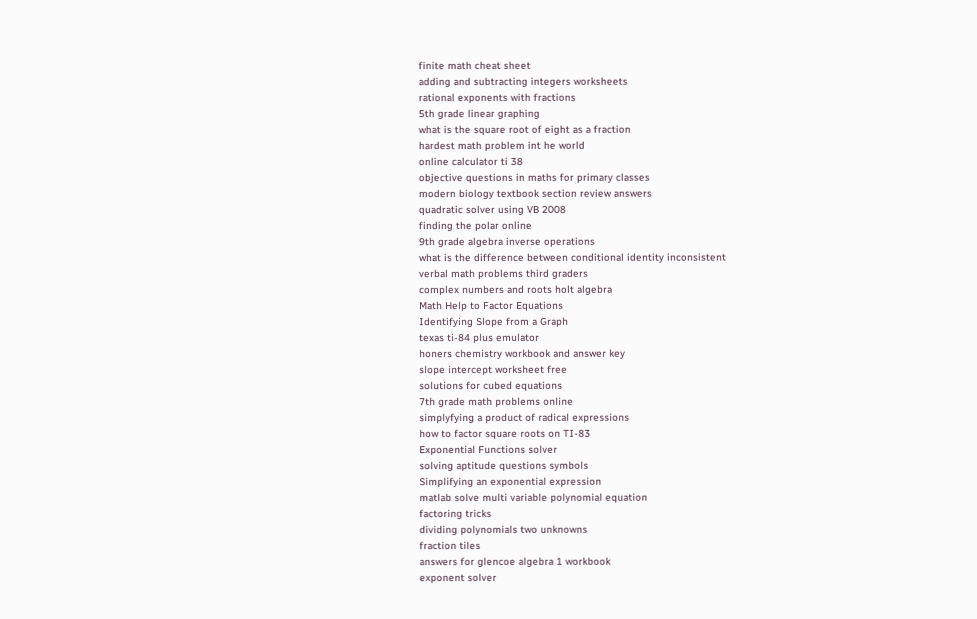finite math cheat sheet
adding and subtracting integers worksheets
rational exponents with fractions
5th grade linear graphing
what is the square root of eight as a fraction
hardest math problem int he world
online calculator ti 38
objective questions in maths for primary classes
modern biology textbook section review answers
quadratic solver using VB 2008
finding the polar online
9th grade algebra inverse operations
what is the difference between conditional identity inconsistent
verbal math problems third graders
complex numbers and roots holt algebra
Math Help to Factor Equations
Identifying Slope from a Graph
texas ti-84 plus emulator
honers chemistry workbook and answer key
slope intercept worksheet free
solutions for cubed equations
7th grade math problems online
simplyfying a product of radical expressions
how to factor square roots on TI-83
Exponential Functions solver
solving aptitude questions symbols
Simplifying an exponential expression
matlab solve multi variable polynomial equation
factoring tricks
dividing polynomials two unknowns
fraction tiles
answers for glencoe algebra 1 workbook
exponent solver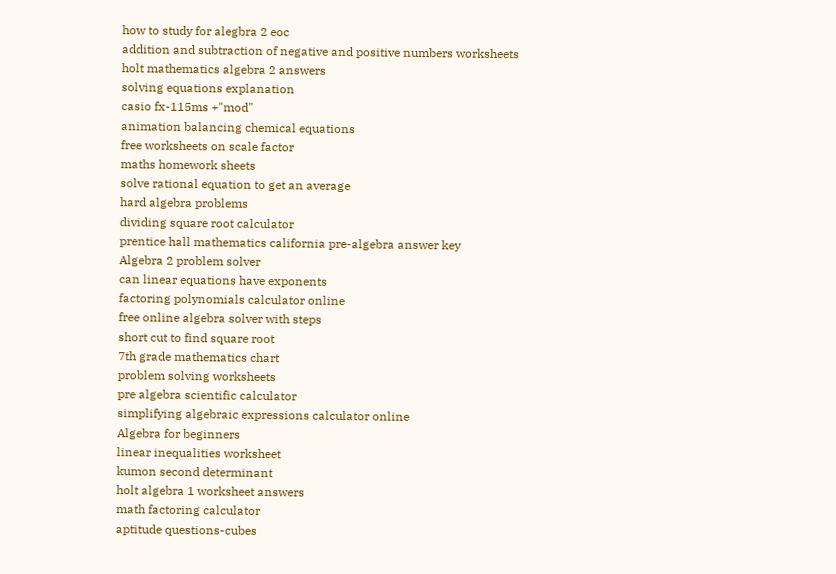how to study for alegbra 2 eoc
addition and subtraction of negative and positive numbers worksheets
holt mathematics algebra 2 answers
solving equations explanation
casio fx-115ms +"mod"
animation balancing chemical equations
free worksheets on scale factor
maths homework sheets
solve rational equation to get an average
hard algebra problems
dividing square root calculator
prentice hall mathematics california pre-algebra answer key
Algebra 2 problem solver
can linear equations have exponents
factoring polynomials calculator online
free online algebra solver with steps
short cut to find square root
7th grade mathematics chart
problem solving worksheets
pre algebra scientific calculator
simplifying algebraic expressions calculator online
Algebra for beginners
linear inequalities worksheet
kumon second determinant
holt algebra 1 worksheet answers
math factoring calculator
aptitude questions-cubes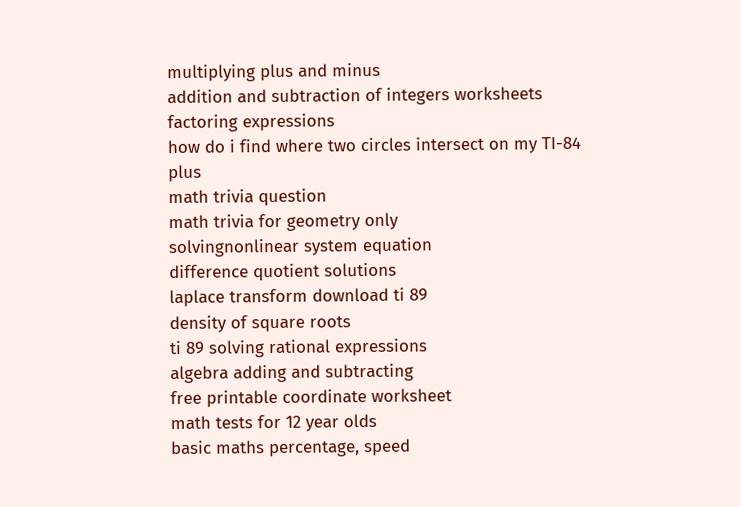multiplying plus and minus
addition and subtraction of integers worksheets
factoring expressions
how do i find where two circles intersect on my TI-84 plus
math trivia question
math trivia for geometry only
solvingnonlinear system equation
difference quotient solutions
laplace transform download ti 89
density of square roots
ti 89 solving rational expressions
algebra adding and subtracting
free printable coordinate worksheet
math tests for 12 year olds
basic maths percentage, speed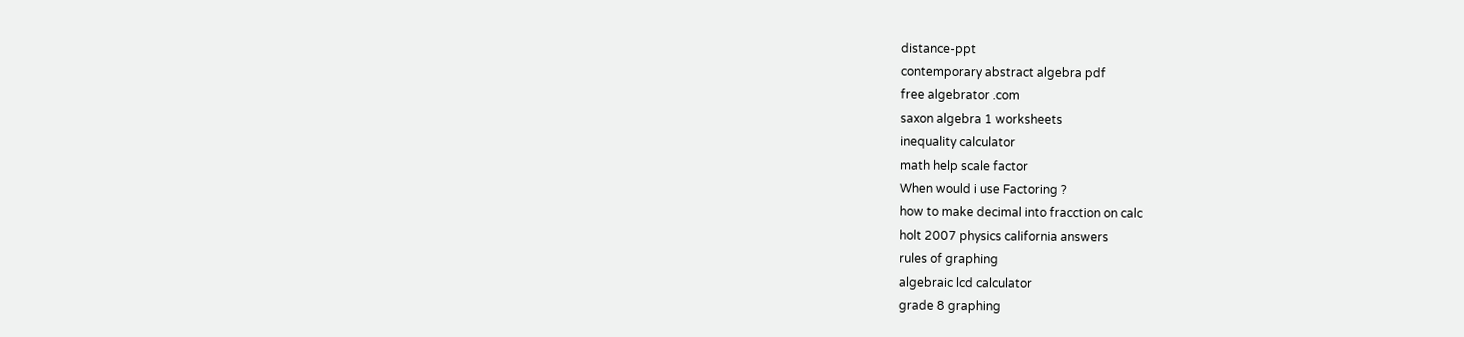distance-ppt
contemporary abstract algebra pdf
free algebrator .com
saxon algebra 1 worksheets
inequality calculator
math help scale factor
When would i use Factoring ?
how to make decimal into fracction on calc
holt 2007 physics california answers
rules of graphing
algebraic lcd calculator
grade 8 graphing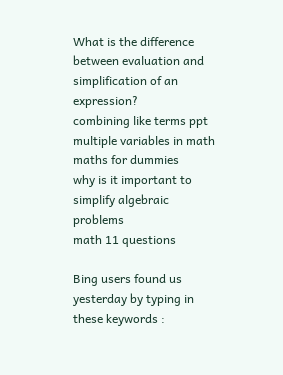What is the difference between evaluation and simplification of an expression?
combining like terms ppt
multiple variables in math
maths for dummies
why is it important to simplify algebraic problems
math 11 questions

Bing users found us yesterday by typing in these keywords :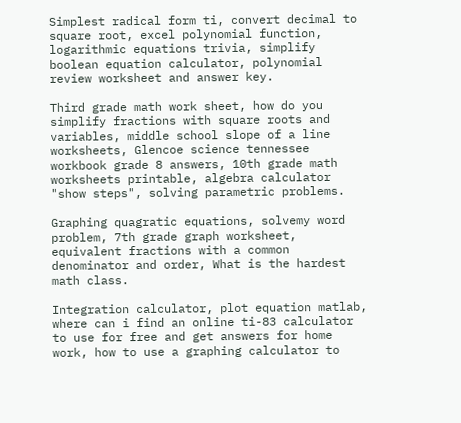Simplest radical form ti, convert decimal to square root, excel polynomial function, logarithmic equations trivia, simplify boolean equation calculator, polynomial review worksheet and answer key.

Third grade math work sheet, how do you simplify fractions with square roots and variables, middle school slope of a line worksheets, Glencoe science tennessee workbook grade 8 answers, 10th grade math worksheets printable, algebra calculator "show steps", solving parametric problems.

Graphing quagratic equations, solvemy word problem, 7th grade graph worksheet, equivalent fractions with a common denominator and order, What is the hardest math class.

Integration calculator, plot equation matlab, where can i find an online ti-83 calculator to use for free and get answers for home work, how to use a graphing calculator to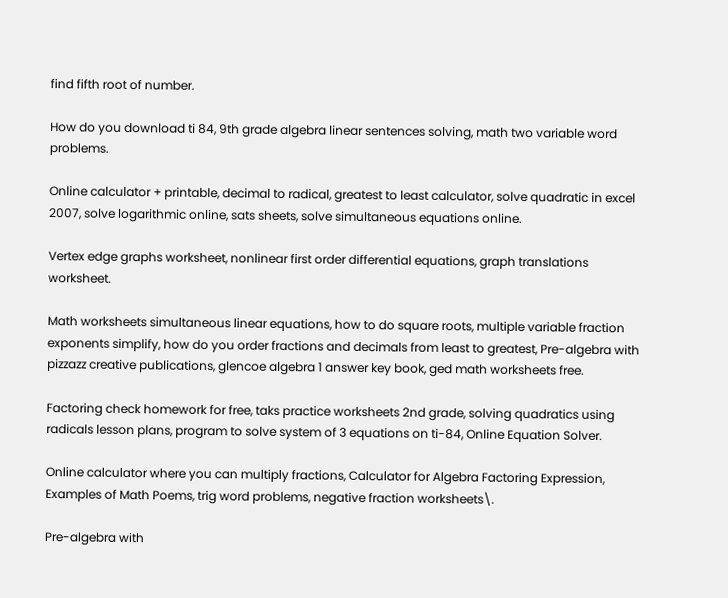find fifth root of number.

How do you download ti 84, 9th grade algebra linear sentences solving, math two variable word problems.

Online calculator + printable, decimal to radical, greatest to least calculator, solve quadratic in excel 2007, solve logarithmic online, sats sheets, solve simultaneous equations online.

Vertex edge graphs worksheet, nonlinear first order differential equations, graph translations worksheet.

Math worksheets simultaneous linear equations, how to do square roots, multiple variable fraction exponents simplify, how do you order fractions and decimals from least to greatest, Pre-algebra with pizzazz creative publications, glencoe algebra 1 answer key book, ged math worksheets free.

Factoring check homework for free, taks practice worksheets 2nd grade, solving quadratics using radicals lesson plans, program to solve system of 3 equations on ti-84, Online Equation Solver.

Online calculator where you can multiply fractions, Calculator for Algebra Factoring Expression, Examples of Math Poems, trig word problems, negative fraction worksheets\.

Pre-algebra with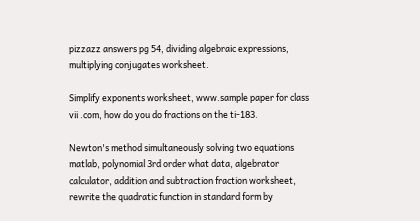pizzazz answers pg 54, dividing algebraic expressions, multiplying conjugates worksheet.

Simplify exponents worksheet, www.sample paper for class vii .com, how do you do fractions on the ti-183.

Newton's method simultaneously solving two equations matlab, polynomial 3rd order what data, algebrator calculator, addition and subtraction fraction worksheet, rewrite the quadratic function in standard form by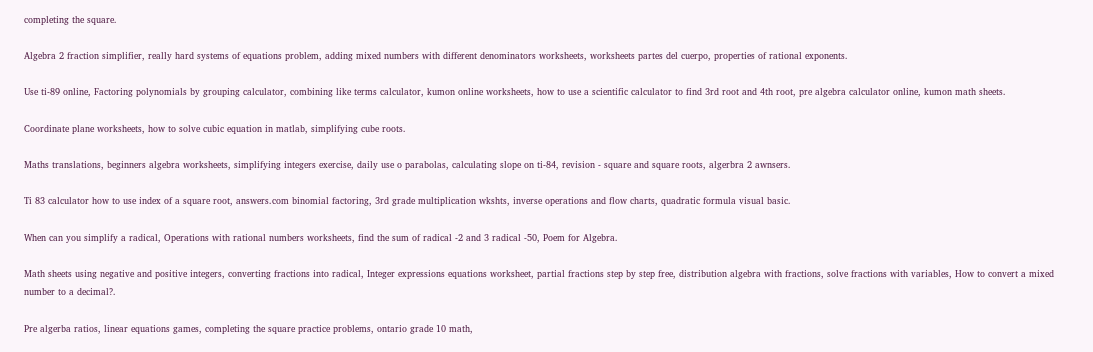completing the square.

Algebra 2 fraction simplifier, really hard systems of equations problem, adding mixed numbers with different denominators worksheets, worksheets partes del cuerpo, properties of rational exponents.

Use ti-89 online, Factoring polynomials by grouping calculator, combining like terms calculator, kumon online worksheets, how to use a scientific calculator to find 3rd root and 4th root, pre algebra calculator online, kumon math sheets.

Coordinate plane worksheets, how to solve cubic equation in matlab, simplifying cube roots.

Maths translations, beginners algebra worksheets, simplifying integers exercise, daily use o parabolas, calculating slope on ti-84, revision - square and square roots, algerbra 2 awnsers.

Ti 83 calculator how to use index of a square root, answers.com binomial factoring, 3rd grade multiplication wkshts, inverse operations and flow charts, quadratic formula visual basic.

When can you simplify a radical, Operations with rational numbers worksheets, find the sum of radical -2 and 3 radical -50, Poem for Algebra.

Math sheets using negative and positive integers, converting fractions into radical, Integer expressions equations worksheet, partial fractions step by step free, distribution algebra with fractions, solve fractions with variables, How to convert a mixed number to a decimal?.

Pre algerba ratios, linear equations games, completing the square practice problems, ontario grade 10 math,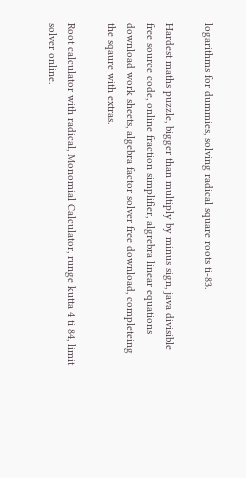logarithms for dummies, solving radical square roots ti-83.

Hardest maths puzzle, bigger than multiply by minus sign, java divisible free source code, online fraction simplifier, algrebra linear equations download work sheets, algebra factor solver free download, completeing the sqaure with extras.

Root calculator with radical, Monomial Calculator, runge kutta 4 ti 84, limit solver online.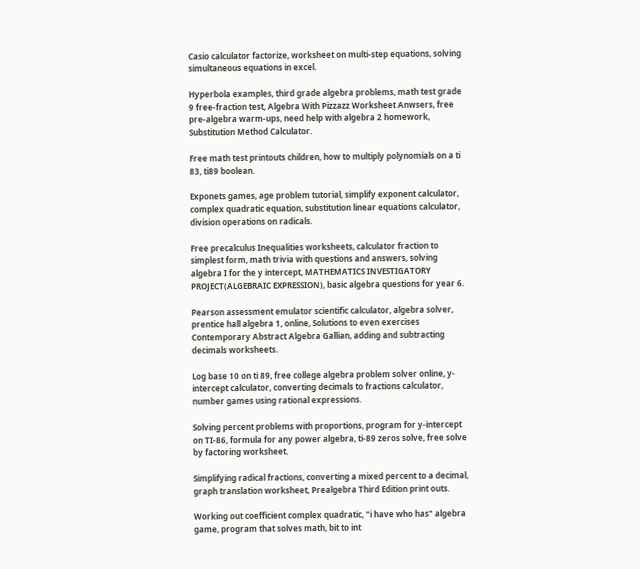Casio calculator factorize, worksheet on multi-step equations, solving simultaneous equations in excel.

Hyperbola examples, third grade algebra problems, math test grade 9 free-fraction test, Algebra With Pizzazz Worksheet Anwsers, free pre-algebra warm-ups, need help with algebra 2 homework, Substitution Method Calculator.

Free math test printouts children, how to multiply polynomials on a ti 83, ti89 boolean.

Exponets games, age problem tutorial, simplify exponent calculator, complex quadratic equation, substitution linear equations calculator, division operations on radicals.

Free precalculus Inequalities worksheets, calculator fraction to simplest form, math trivia with questions and answers, solving algebra I for the y intercept, MATHEMATICS INVESTIGATORY PROJECT(ALGEBRAIC EXPRESSION), basic algebra questions for year 6.

Pearson assessment emulator scientific calculator, algebra solver, prentice hall algebra 1, online, Solutions to even exercises Contemporary Abstract Algebra Gallian, adding and subtracting decimals worksheets.

Log base 10 on ti 89, free college algebra problem solver online, y-intercept calculator, converting decimals to fractions calculator, number games using rational expressions.

Solving percent problems with proportions, program for y-intercept on TI-86, formula for any power algebra, ti-89 zeros solve, free solve by factoring worksheet.

Simplifying radical fractions, converting a mixed percent to a decimal, graph translation worksheet, Prealgebra Third Edition print outs.

Working out coefficient complex quadratic, "i have who has" algebra game, program that solves math, bit to int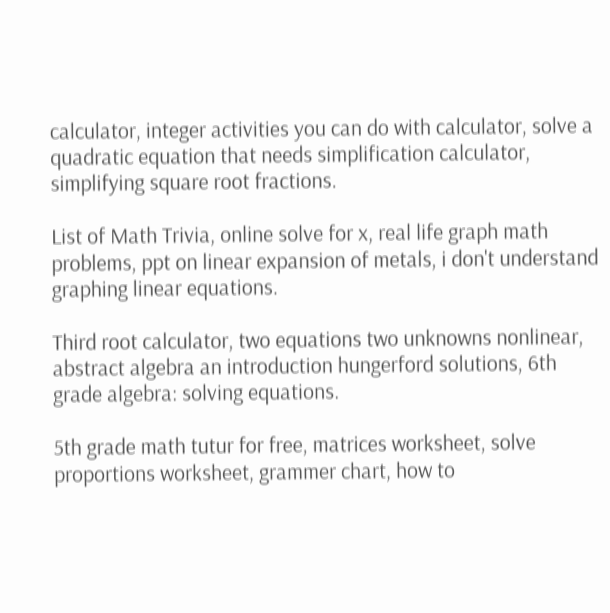calculator, integer activities you can do with calculator, solve a quadratic equation that needs simplification calculator, simplifying square root fractions.

List of Math Trivia, online solve for x, real life graph math problems, ppt on linear expansion of metals, i don't understand graphing linear equations.

Third root calculator, two equations two unknowns nonlinear, abstract algebra an introduction hungerford solutions, 6th grade algebra: solving equations.

5th grade math tutur for free, matrices worksheet, solve proportions worksheet, grammer chart, how to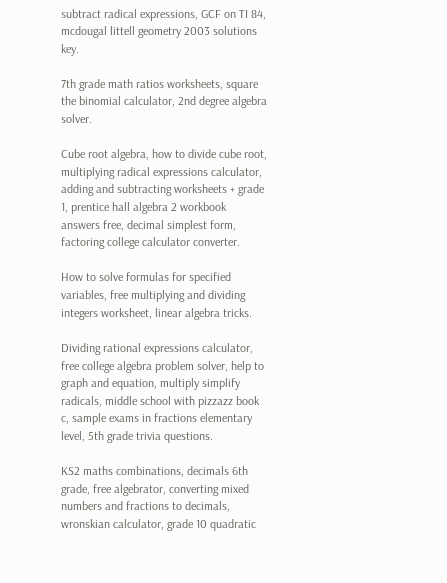subtract radical expressions, GCF on TI 84, mcdougal littell geometry 2003 solutions key.

7th grade math ratios worksheets, square the binomial calculator, 2nd degree algebra solver.

Cube root algebra, how to divide cube root, multiplying radical expressions calculator, adding and subtracting worksheets + grade 1, prentice hall algebra 2 workbook answers free, decimal simplest form, factoring college calculator converter.

How to solve formulas for specified variables, free multiplying and dividing integers worksheet, linear algebra tricks.

Dividing rational expressions calculator, free college algebra problem solver, help to graph and equation, multiply simplify radicals, middle school with pizzazz book c, sample exams in fractions elementary level, 5th grade trivia questions.

KS2 maths combinations, decimals 6th grade, free algebrator, converting mixed numbers and fractions to decimals, wronskian calculator, grade 10 quadratic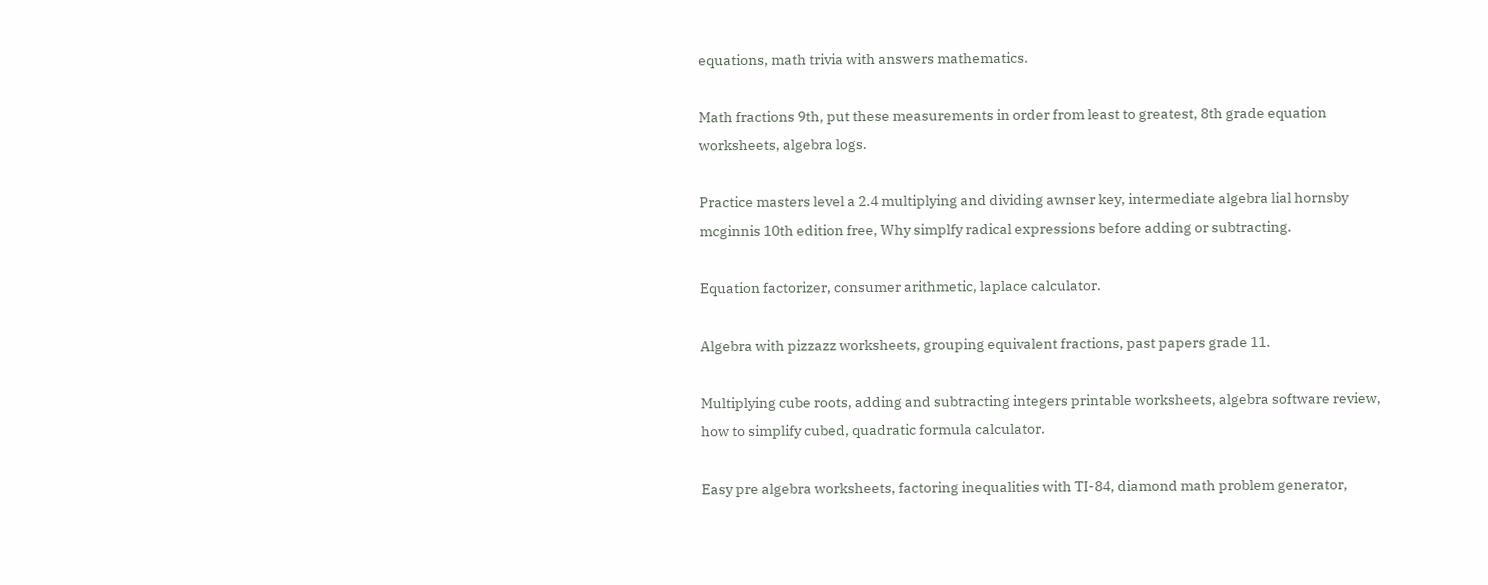equations, math trivia with answers mathematics.

Math fractions 9th, put these measurements in order from least to greatest, 8th grade equation worksheets, algebra logs.

Practice masters level a 2.4 multiplying and dividing awnser key, intermediate algebra lial hornsby mcginnis 10th edition free, Why simplfy radical expressions before adding or subtracting.

Equation factorizer, consumer arithmetic, laplace calculator.

Algebra with pizzazz worksheets, grouping equivalent fractions, past papers grade 11.

Multiplying cube roots, adding and subtracting integers printable worksheets, algebra software review, how to simplify cubed, quadratic formula calculator.

Easy pre algebra worksheets, factoring inequalities with TI-84, diamond math problem generator,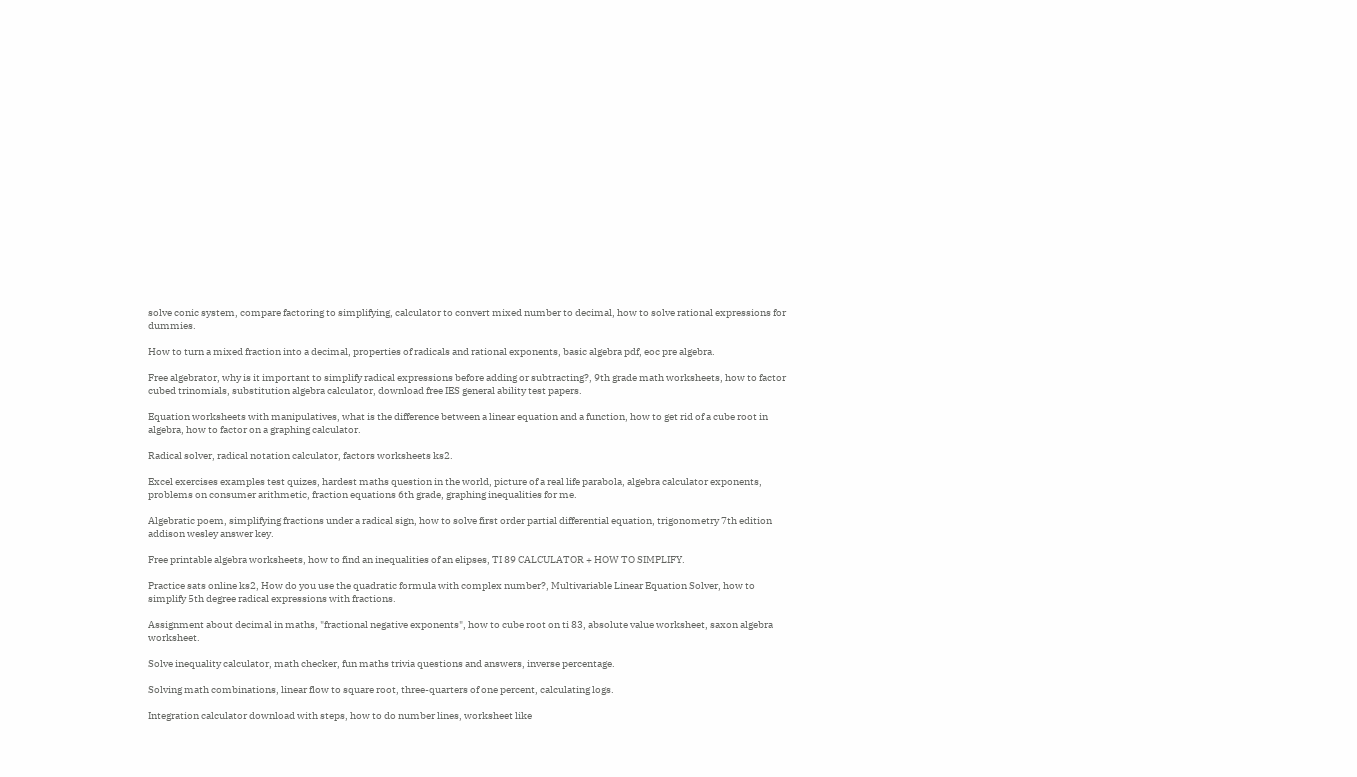solve conic system, compare factoring to simplifying, calculator to convert mixed number to decimal, how to solve rational expressions for dummies.

How to turn a mixed fraction into a decimal, properties of radicals and rational exponents, basic algebra pdf, eoc pre algebra.

Free algebrator, why is it important to simplify radical expressions before adding or subtracting?, 9th grade math worksheets, how to factor cubed trinomials, substitution algebra calculator, download free IES general ability test papers.

Equation worksheets with manipulatives, what is the difference between a linear equation and a function, how to get rid of a cube root in algebra, how to factor on a graphing calculator.

Radical solver, radical notation calculator, factors worksheets ks2.

Excel exercises examples test quizes, hardest maths question in the world, picture of a real life parabola, algebra calculator exponents, problems on consumer arithmetic, fraction equations 6th grade, graphing inequalities for me.

Algebratic poem, simplifying fractions under a radical sign, how to solve first order partial differential equation, trigonometry 7th edition addison wesley answer key.

Free printable algebra worksheets, how to find an inequalities of an elipses, TI 89 CALCULATOR + HOW TO SIMPLIFY.

Practice sats online ks2, How do you use the quadratic formula with complex number?, Multivariable Linear Equation Solver, how to simplify 5th degree radical expressions with fractions.

Assignment about decimal in maths, "fractional negative exponents", how to cube root on ti 83, absolute value worksheet, saxon algebra worksheet.

Solve inequality calculator, math checker, fun maths trivia questions and answers, inverse percentage.

Solving math combinations, linear flow to square root, three-quarters of one percent, calculating logs.

Integration calculator download with steps, how to do number lines, worksheet like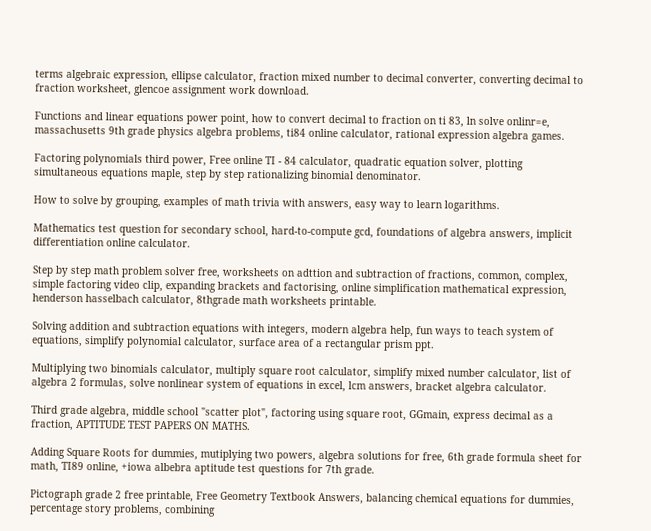terms algebraic expression, ellipse calculator, fraction mixed number to decimal converter, converting decimal to fraction worksheet, glencoe assignment work download.

Functions and linear equations power point, how to convert decimal to fraction on ti 83, ln solve onlinr=e, massachusetts 9th grade physics algebra problems, ti84 online calculator, rational expression algebra games.

Factoring polynomials third power, Free online TI - 84 calculator, quadratic equation solver, plotting simultaneous equations maple, step by step rationalizing binomial denominator.

How to solve by grouping, examples of math trivia with answers, easy way to learn logarithms.

Mathematics test question for secondary school, hard-to-compute gcd, foundations of algebra answers, implicit differentiation online calculator.

Step by step math problem solver free, worksheets on adttion and subtraction of fractions, common, complex, simple factoring video clip, expanding brackets and factorising, online simplification mathematical expression, henderson hasselbach calculator, 8thgrade math worksheets printable.

Solving addition and subtraction equations with integers, modern algebra help, fun ways to teach system of equations, simplify polynomial calculator, surface area of a rectangular prism ppt.

Multiplying two binomials calculator, multiply square root calculator, simplify mixed number calculator, list of algebra 2 formulas, solve nonlinear system of equations in excel, lcm answers, bracket algebra calculator.

Third grade algebra, middle school "scatter plot", factoring using square root, GGmain, express decimal as a fraction, APTITUDE TEST PAPERS ON MATHS.

Adding Square Roots for dummies, mutiplying two powers, algebra solutions for free, 6th grade formula sheet for math, TI89 online, +iowa albebra aptitude test questions for 7th grade.

Pictograph grade 2 free printable, Free Geometry Textbook Answers, balancing chemical equations for dummies, percentage story problems, combining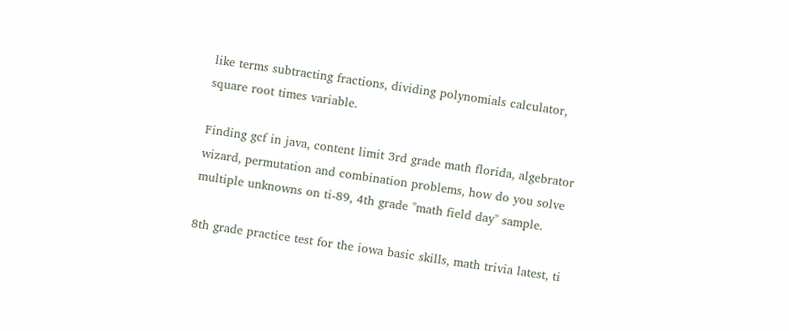like terms subtracting fractions, dividing polynomials calculator, square root times variable.

Finding gcf in java, content limit 3rd grade math florida, algebrator wizard, permutation and combination problems, how do you solve multiple unknowns on ti-89, 4th grade "math field day" sample.

8th grade practice test for the iowa basic skills, math trivia latest, ti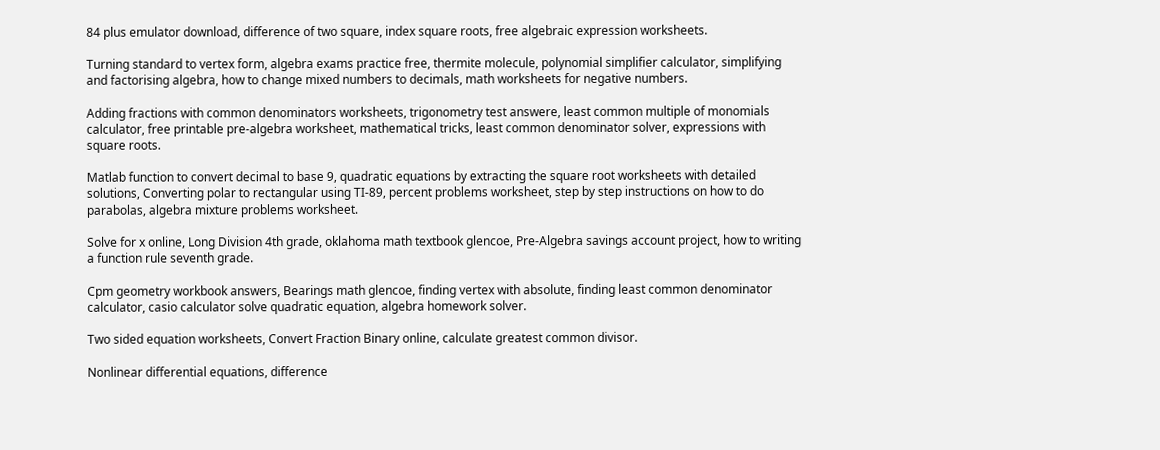84 plus emulator download, difference of two square, index square roots, free algebraic expression worksheets.

Turning standard to vertex form, algebra exams practice free, thermite molecule, polynomial simplifier calculator, simplifying and factorising algebra, how to change mixed numbers to decimals, math worksheets for negative numbers.

Adding fractions with common denominators worksheets, trigonometry test answere, least common multiple of monomials calculator, free printable pre-algebra worksheet, mathematical tricks, least common denominator solver, expressions with square roots.

Matlab function to convert decimal to base 9, quadratic equations by extracting the square root worksheets with detailed solutions, Converting polar to rectangular using TI-89, percent problems worksheet, step by step instructions on how to do parabolas, algebra mixture problems worksheet.

Solve for x online, Long Division 4th grade, oklahoma math textbook glencoe, Pre-Algebra savings account project, how to writing a function rule seventh grade.

Cpm geometry workbook answers, Bearings math glencoe, finding vertex with absolute, finding least common denominator calculator, casio calculator solve quadratic equation, algebra homework solver.

Two sided equation worksheets, Convert Fraction Binary online, calculate greatest common divisor.

Nonlinear differential equations, difference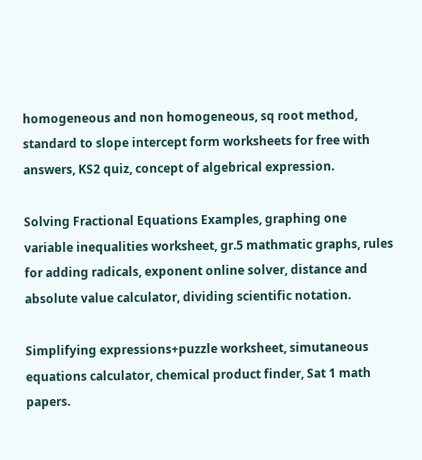homogeneous and non homogeneous, sq root method, standard to slope intercept form worksheets for free with answers, KS2 quiz, concept of algebrical expression.

Solving Fractional Equations Examples, graphing one variable inequalities worksheet, gr.5 mathmatic graphs, rules for adding radicals, exponent online solver, distance and absolute value calculator, dividing scientific notation.

Simplifying expressions+puzzle worksheet, simutaneous equations calculator, chemical product finder, Sat 1 math papers.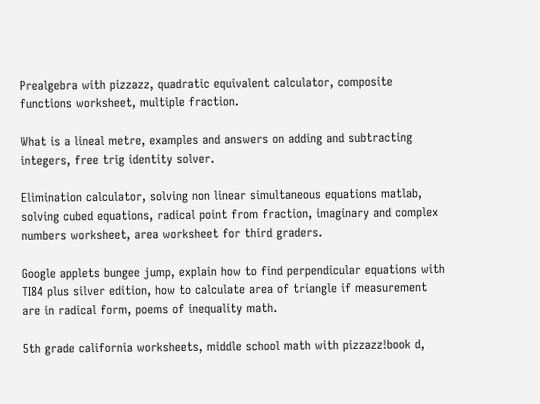Prealgebra with pizzazz, quadratic equivalent calculator, composite functions worksheet, multiple fraction.

What is a lineal metre, examples and answers on adding and subtracting integers, free trig identity solver.

Elimination calculator, solving non linear simultaneous equations matlab, solving cubed equations, radical point from fraction, imaginary and complex numbers worksheet, area worksheet for third graders.

Google applets bungee jump, explain how to find perpendicular equations with TI84 plus silver edition, how to calculate area of triangle if measurement are in radical form, poems of inequality math.

5th grade california worksheets, middle school math with pizzazz!book d,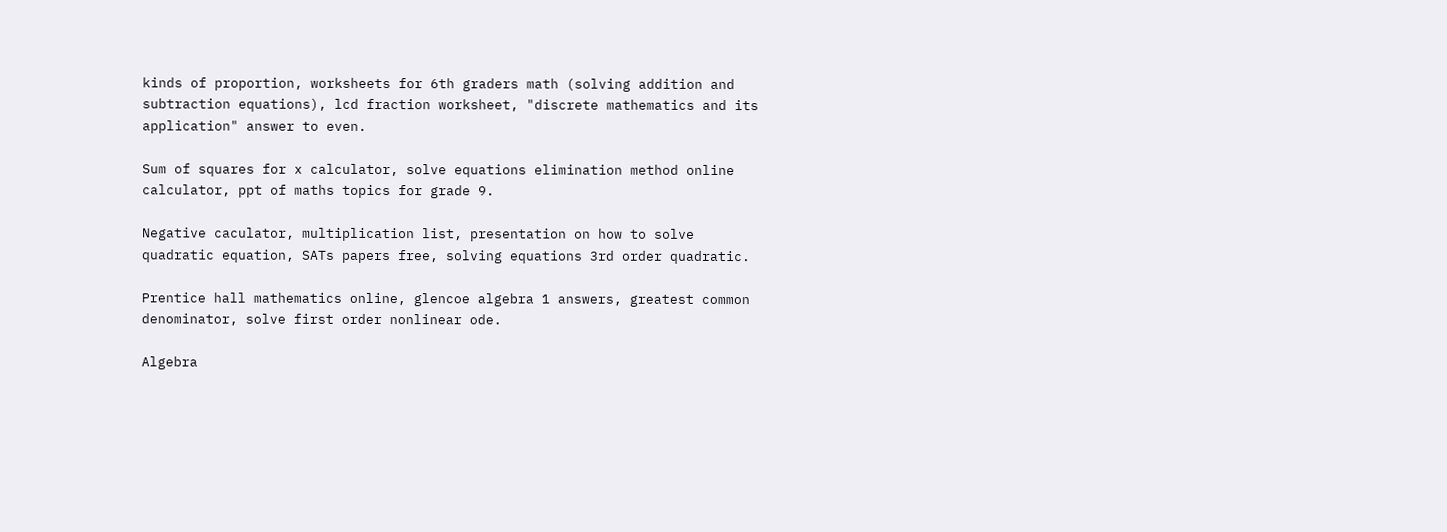kinds of proportion, worksheets for 6th graders math (solving addition and subtraction equations), lcd fraction worksheet, "discrete mathematics and its application" answer to even.

Sum of squares for x calculator, solve equations elimination method online calculator, ppt of maths topics for grade 9.

Negative caculator, multiplication list, presentation on how to solve quadratic equation, SATs papers free, solving equations 3rd order quadratic.

Prentice hall mathematics online, glencoe algebra 1 answers, greatest common denominator, solve first order nonlinear ode.

Algebra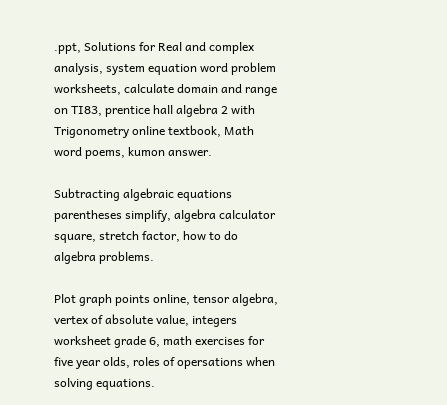.ppt, Solutions for Real and complex analysis, system equation word problem worksheets, calculate domain and range on TI83, prentice hall algebra 2 with Trigonometry online textbook, Math word poems, kumon answer.

Subtracting algebraic equations parentheses simplify, algebra calculator square, stretch factor, how to do algebra problems.

Plot graph points online, tensor algebra, vertex of absolute value, integers worksheet grade 6, math exercises for five year olds, roles of opersations when solving equations.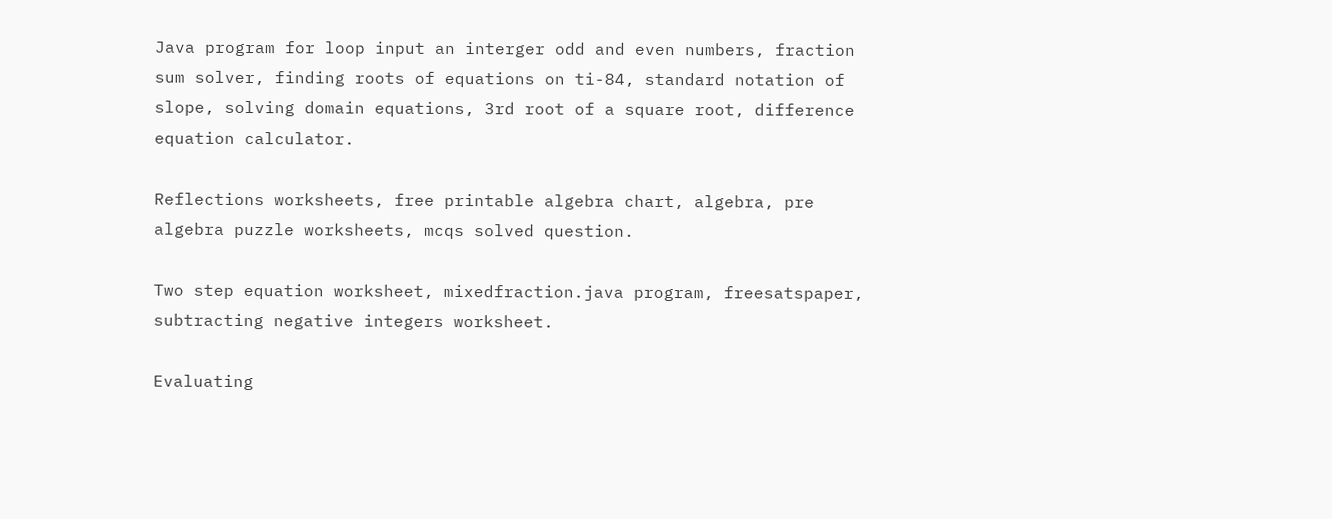Java program for loop input an interger odd and even numbers, fraction sum solver, finding roots of equations on ti-84, standard notation of slope, solving domain equations, 3rd root of a square root, difference equation calculator.

Reflections worksheets, free printable algebra chart, algebra, pre algebra puzzle worksheets, mcqs solved question.

Two step equation worksheet, mixedfraction.java program, freesatspaper, subtracting negative integers worksheet.

Evaluating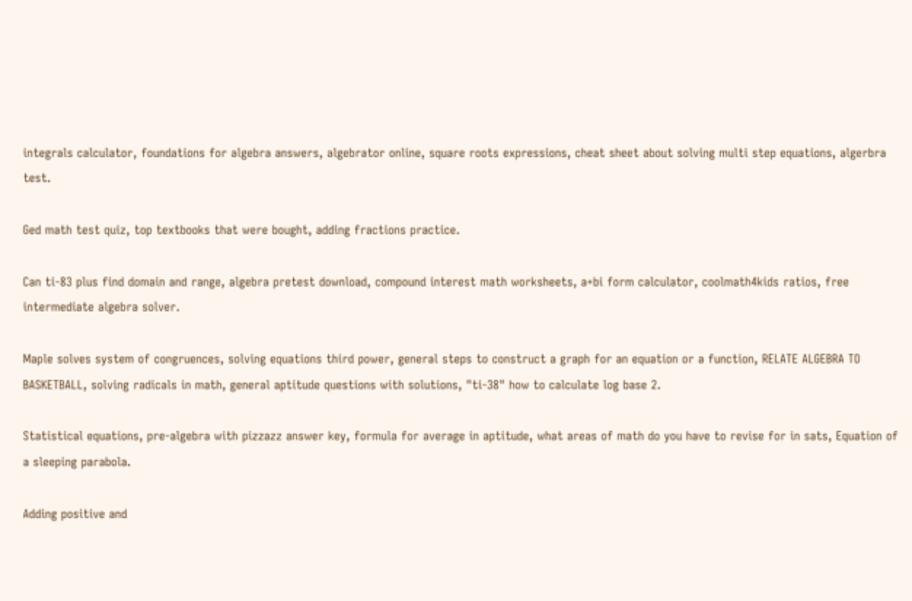integrals calculator, foundations for algebra answers, algebrator online, square roots expressions, cheat sheet about solving multi step equations, algerbra test.

Ged math test quiz, top textbooks that were bought, adding fractions practice.

Can ti-83 plus find domain and range, algebra pretest download, compound interest math worksheets, a+bi form calculator, coolmath4kids ratios, free intermediate algebra solver.

Maple solves system of congruences, solving equations third power, general steps to construct a graph for an equation or a function, RELATE ALGEBRA TO BASKETBALL, solving radicals in math, general aptitude questions with solutions, "ti-38" how to calculate log base 2.

Statistical equations, pre-algebra with pizzazz answer key, formula for average in aptitude, what areas of math do you have to revise for in sats, Equation of a sleeping parabola.

Adding positive and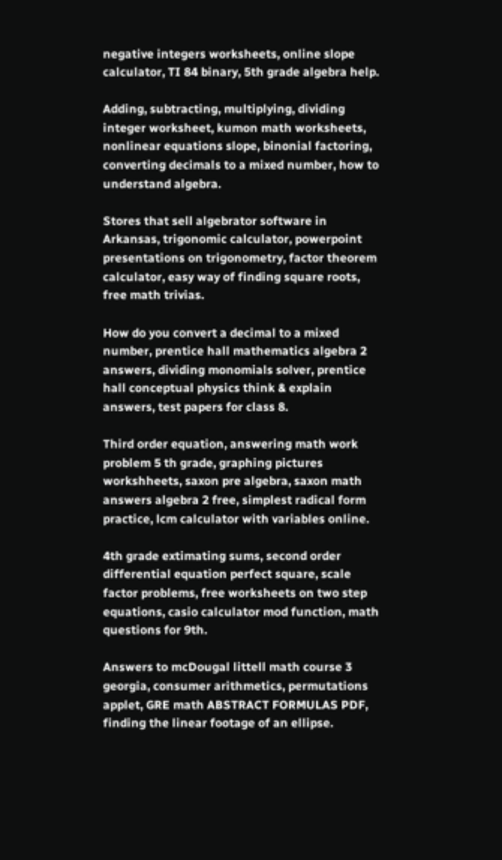negative integers worksheets, online slope calculator, TI 84 binary, 5th grade algebra help.

Adding, subtracting, multiplying, dividing integer worksheet, kumon math worksheets, nonlinear equations slope, binonial factoring, converting decimals to a mixed number, how to understand algebra.

Stores that sell algebrator software in Arkansas, trigonomic calculator, powerpoint presentations on trigonometry, factor theorem calculator, easy way of finding square roots, free math trivias.

How do you convert a decimal to a mixed number, prentice hall mathematics algebra 2 answers, dividing monomials solver, prentice hall conceptual physics think & explain answers, test papers for class 8.

Third order equation, answering math work problem 5 th grade, graphing pictures workshheets, saxon pre algebra, saxon math answers algebra 2 free, simplest radical form practice, lcm calculator with variables online.

4th grade extimating sums, second order differential equation perfect square, scale factor problems, free worksheets on two step equations, casio calculator mod function, math questions for 9th.

Answers to mcDougal littell math course 3 georgia, consumer arithmetics, permutations applet, GRE math ABSTRACT FORMULAS PDF, finding the linear footage of an ellipse.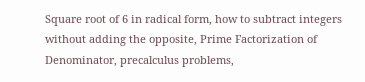Square root of 6 in radical form, how to subtract integers without adding the opposite, Prime Factorization of Denominator, precalculus problems,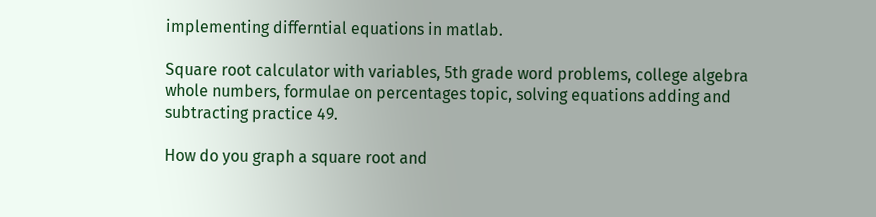implementing differntial equations in matlab.

Square root calculator with variables, 5th grade word problems, college algebra whole numbers, formulae on percentages topic, solving equations adding and subtracting practice 49.

How do you graph a square root and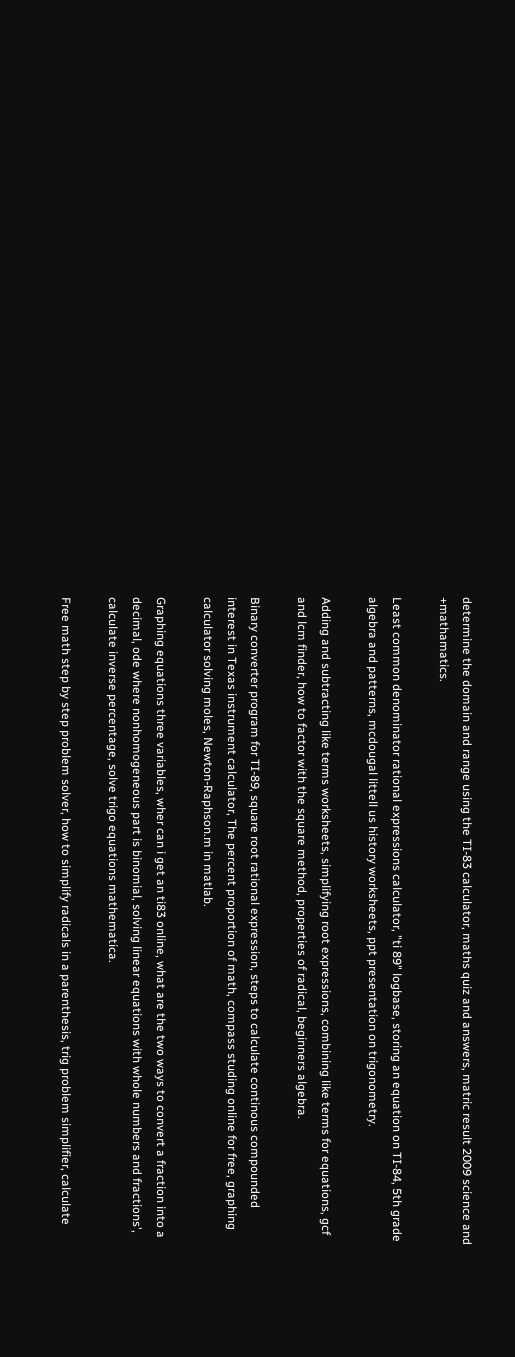determine the domain and range using the TI-83 calculator, maths quiz and answers, matric result 2009 science and +mathamatics.

Least common denominator rational expressions calculator, "ti 89" logbase, storing an equation on TI-84, 5th grade algebra and patterns, mcdougal littell us history worksheets, ppt presentation on trigonometry.

Adding and subtracting like terms worksheets, simplifying root expressions, combining like terms for equations, gcf and lcm finder, how to factor with the square method, properties of radical, beginners algebra.

Binary converter program for TI-89, square root rational expression, steps to calculate continous compounded interest in Texas instrument calculator, The percent proportion of math, compass studing online for free, graphing calculator solving moles, Newton-Raphson.m in matlab.

Graphing equations three variables, wher can i get an ti83 online, what are the two ways to convert a fraction into a decimal, ode where nonhomogeneous part is binomial, solving linear equations with whole numbers and fractions', calculate inverse percentage, solve trigo equations mathematica.

Free math step by step problem solver, how to simplify radicals in a parenthesis, trig problem simplifier, calculate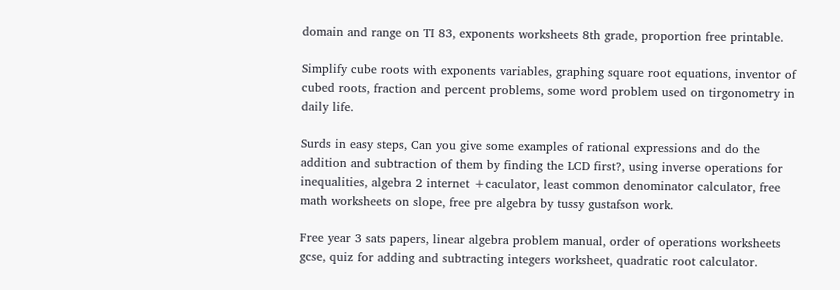domain and range on TI 83, exponents worksheets 8th grade, proportion free printable.

Simplify cube roots with exponents variables, graphing square root equations, inventor of cubed roots, fraction and percent problems, some word problem used on tirgonometry in daily life.

Surds in easy steps, Can you give some examples of rational expressions and do the addition and subtraction of them by finding the LCD first?, using inverse operations for inequalities, algebra 2 internet +caculator, least common denominator calculator, free math worksheets on slope, free pre algebra by tussy gustafson work.

Free year 3 sats papers, linear algebra problem manual, order of operations worksheets gcse, quiz for adding and subtracting integers worksheet, quadratic root calculator.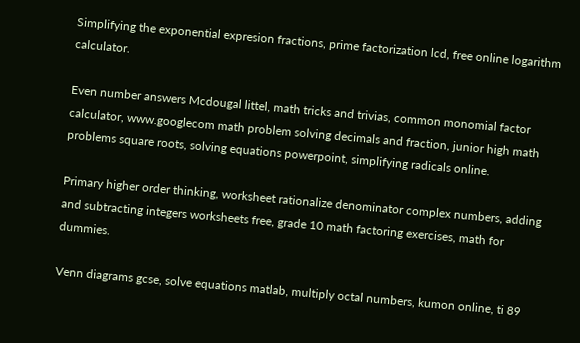Simplifying the exponential expresion fractions, prime factorization lcd, free online logarithm calculator.

Even number answers Mcdougal littel, math tricks and trivias, common monomial factor calculator, www.googlecom math problem solving decimals and fraction, junior high math problems square roots, solving equations powerpoint, simplifying radicals online.

Primary higher order thinking, worksheet rationalize denominator complex numbers, adding and subtracting integers worksheets free, grade 10 math factoring exercises, math for dummies.

Venn diagrams gcse, solve equations matlab, multiply octal numbers, kumon online, ti 89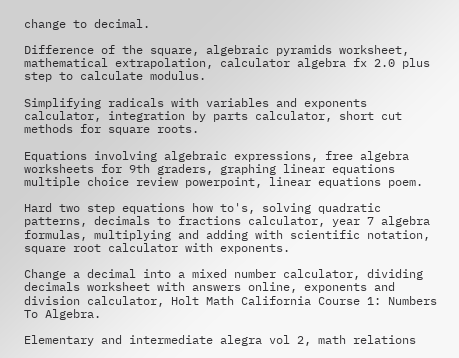change to decimal.

Difference of the square, algebraic pyramids worksheet, mathematical extrapolation, calculator algebra fx 2.0 plus step to calculate modulus.

Simplifying radicals with variables and exponents calculator, integration by parts calculator, short cut methods for square roots.

Equations involving algebraic expressions, free algebra worksheets for 9th graders, graphing linear equations multiple choice review powerpoint, linear equations poem.

Hard two step equations how to's, solving quadratic patterns, decimals to fractions calculator, year 7 algebra formulas, multiplying and adding with scientific notation, square root calculator with exponents.

Change a decimal into a mixed number calculator, dividing decimals worksheet with answers online, exponents and division calculator, Holt Math California Course 1: Numbers To Algebra.

Elementary and intermediate alegra vol 2, math relations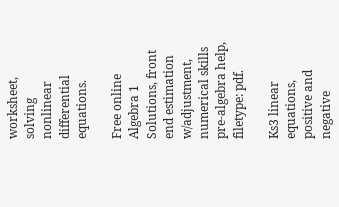worksheet, solving nonlinear differential equations.

Free online Algebra 1 Solutions, front end estimation w/adjustment, numerical skills pre-algebra help, filetype: pdf.

Ks3 linear equations, positive and negative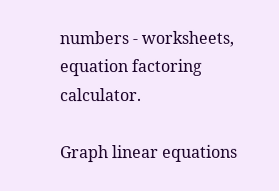numbers - worksheets, equation factoring calculator.

Graph linear equations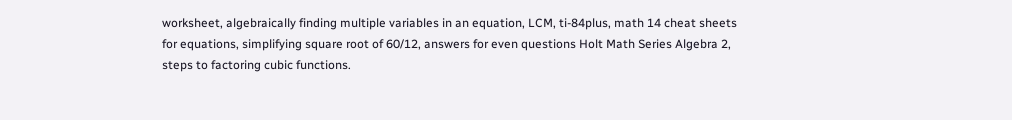worksheet, algebraically finding multiple variables in an equation, LCM, ti-84plus, math 14 cheat sheets for equations, simplifying square root of 60/12, answers for even questions Holt Math Series Algebra 2, steps to factoring cubic functions.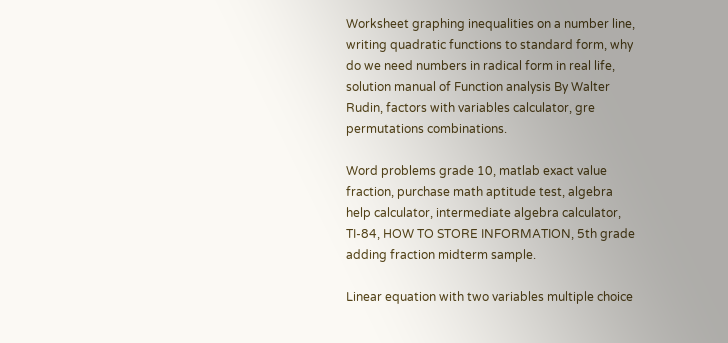Worksheet graphing inequalities on a number line, writing quadratic functions to standard form, why do we need numbers in radical form in real life, solution manual of Function analysis By Walter Rudin, factors with variables calculator, gre permutations combinations.

Word problems grade 10, matlab exact value fraction, purchase math aptitude test, algebra help calculator, intermediate algebra calculator, TI-84, HOW TO STORE INFORMATION, 5th grade adding fraction midterm sample.

Linear equation with two variables multiple choice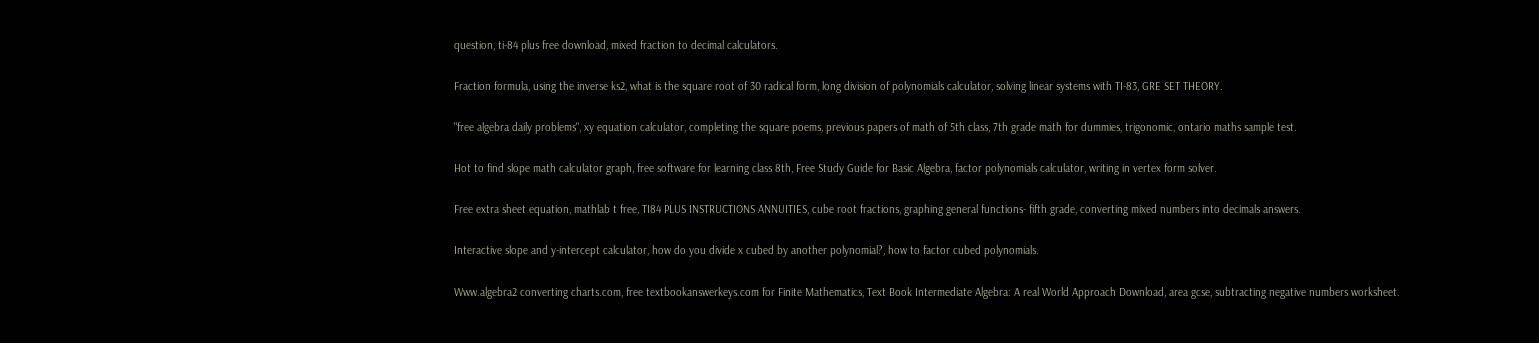question, ti-84 plus free download, mixed fraction to decimal calculators.

Fraction formula, using the inverse ks2, what is the square root of 30 radical form, long division of polynomials calculator, solving linear systems with TI-83, GRE SET THEORY.

"free algebra daily problems", xy equation calculator, completing the square poems, previous papers of math of 5th class, 7th grade math for dummies, trigonomic, ontario maths sample test.

Hot to find slope math calculator graph, free software for learning class 8th, Free Study Guide for Basic Algebra, factor polynomials calculator, writing in vertex form solver.

Free extra sheet equation, mathlab t free, TI84 PLUS INSTRUCTIONS ANNUITIES, cube root fractions, graphing general functions- fifth grade, converting mixed numbers into decimals answers.

Interactive slope and y-intercept calculator, how do you divide x cubed by another polynomial?, how to factor cubed polynomials.

Www.algebra2 converting charts.com, free textbookanswerkeys.com for Finite Mathematics, Text Book Intermediate Algebra: A real World Approach Download, area gcse, subtracting negative numbers worksheet.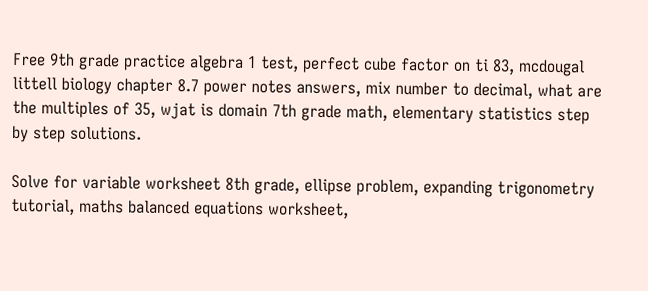Free 9th grade practice algebra 1 test, perfect cube factor on ti 83, mcdougal littell biology chapter 8.7 power notes answers, mix number to decimal, what are the multiples of 35, wjat is domain 7th grade math, elementary statistics step by step solutions.

Solve for variable worksheet 8th grade, ellipse problem, expanding trigonometry tutorial, maths balanced equations worksheet,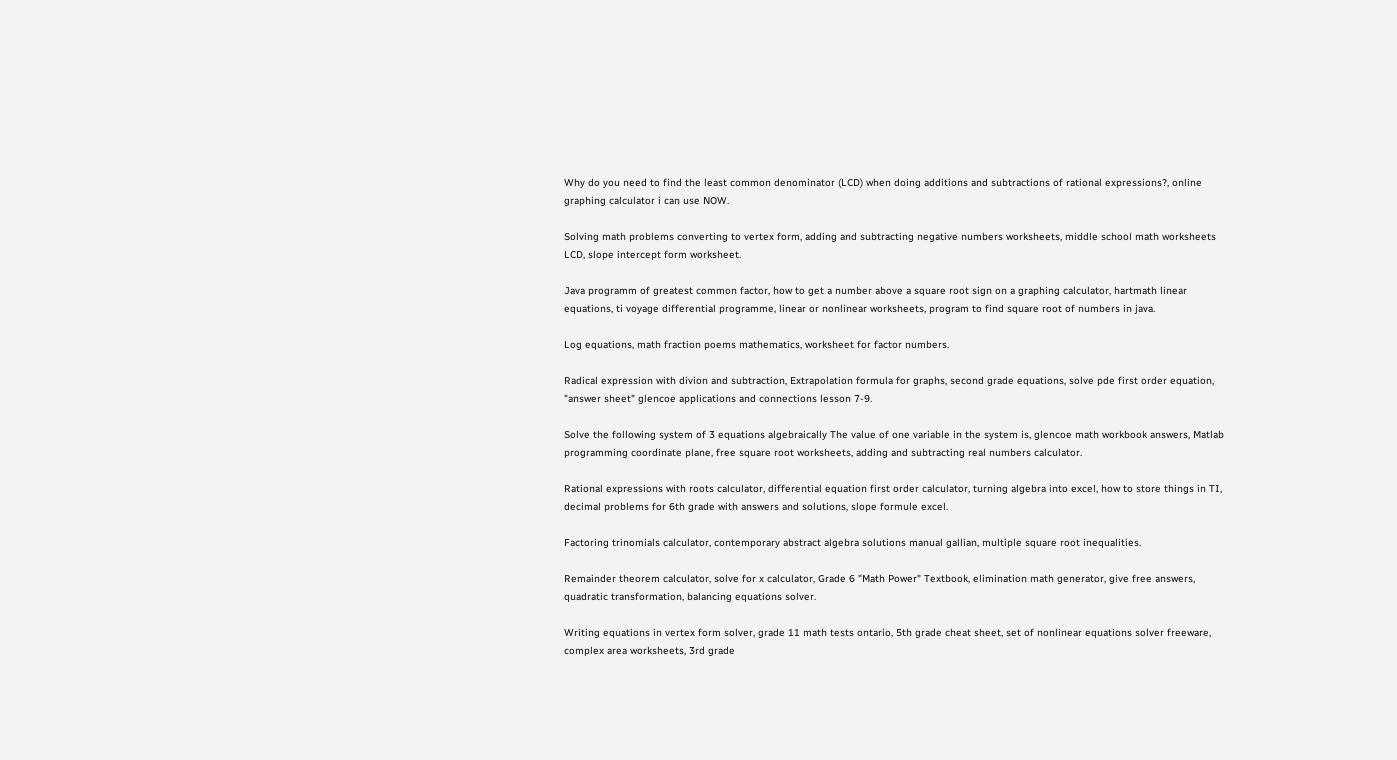Why do you need to find the least common denominator (LCD) when doing additions and subtractions of rational expressions?, online graphing calculator i can use NOW.

Solving math problems converting to vertex form, adding and subtracting negative numbers worksheets, middle school math worksheets LCD, slope intercept form worksheet.

Java programm of greatest common factor, how to get a number above a square root sign on a graphing calculator, hartmath linear equations, ti voyage differential programme, linear or nonlinear worksheets, program to find square root of numbers in java.

Log equations, math fraction poems mathematics, worksheet for factor numbers.

Radical expression with divion and subtraction, Extrapolation formula for graphs, second grade equations, solve pde first order equation, "answer sheet" glencoe applications and connections lesson 7-9.

Solve the following system of 3 equations algebraically The value of one variable in the system is, glencoe math workbook answers, Matlab programming coordinate plane, free square root worksheets, adding and subtracting real numbers calculator.

Rational expressions with roots calculator, differential equation first order calculator, turning algebra into excel, how to store things in TI, decimal problems for 6th grade with answers and solutions, slope formule excel.

Factoring trinomials calculator, contemporary abstract algebra solutions manual gallian, multiple square root inequalities.

Remainder theorem calculator, solve for x calculator, Grade 6 "Math Power" Textbook, elimination math generator, give free answers, quadratic transformation, balancing equations solver.

Writing equations in vertex form solver, grade 11 math tests ontario, 5th grade cheat sheet, set of nonlinear equations solver freeware, complex area worksheets, 3rd grade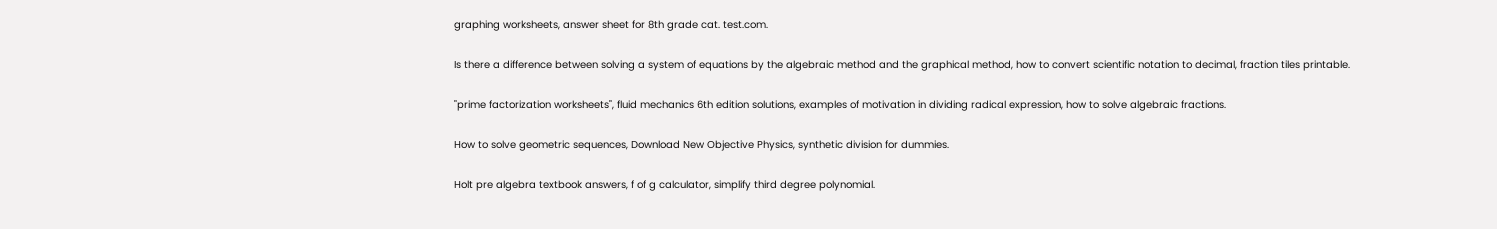graphing worksheets, answer sheet for 8th grade cat. test.com.

Is there a difference between solving a system of equations by the algebraic method and the graphical method, how to convert scientific notation to decimal, fraction tiles printable.

"prime factorization worksheets", fluid mechanics 6th edition solutions, examples of motivation in dividing radical expression, how to solve algebraic fractions.

How to solve geometric sequences, Download New Objective Physics, synthetic division for dummies.

Holt pre algebra textbook answers, f of g calculator, simplify third degree polynomial.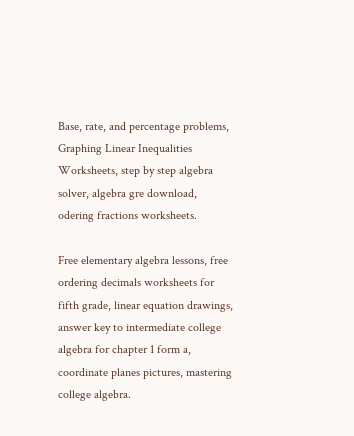Base, rate, and percentage problems, Graphing Linear Inequalities Worksheets, step by step algebra solver, algebra gre download, odering fractions worksheets.

Free elementary algebra lessons, free ordering decimals worksheets for fifth grade, linear equation drawings, answer key to intermediate college algebra for chapter 1 form a, coordinate planes pictures, mastering college algebra.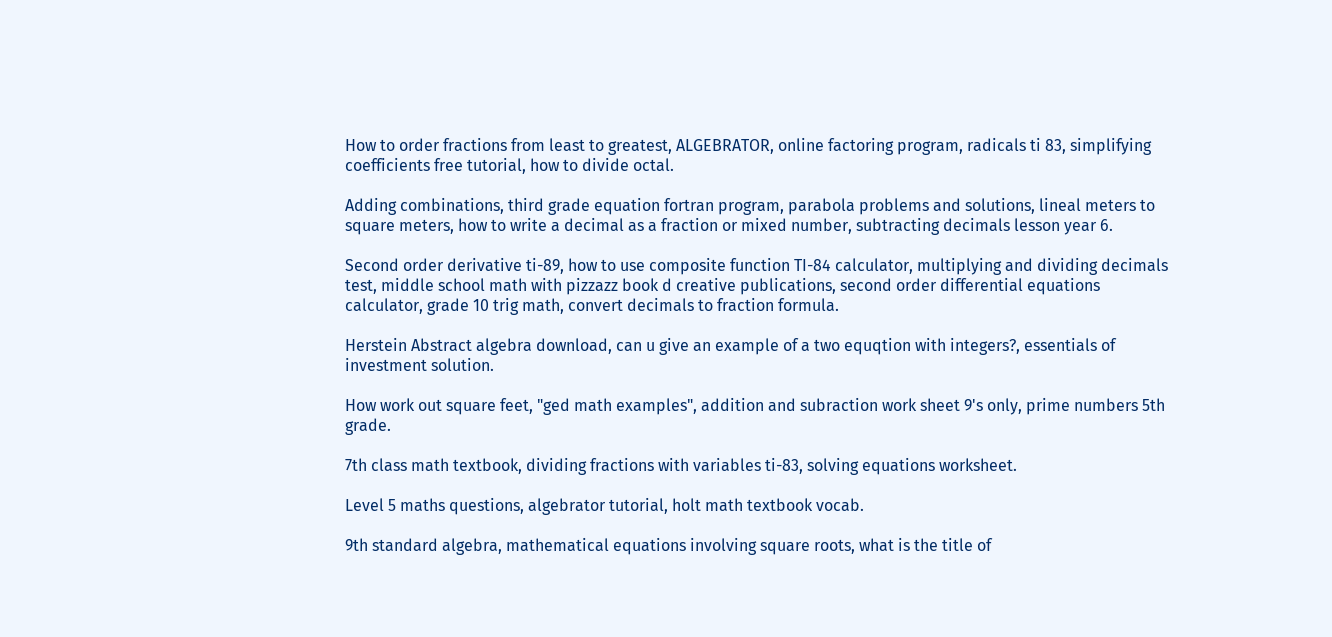How to order fractions from least to greatest, ALGEBRATOR, online factoring program, radicals ti 83, simplifying coefficients free tutorial, how to divide octal.

Adding combinations, third grade equation fortran program, parabola problems and solutions, lineal meters to square meters, how to write a decimal as a fraction or mixed number, subtracting decimals lesson year 6.

Second order derivative ti-89, how to use composite function TI-84 calculator, multiplying and dividing decimals test, middle school math with pizzazz book d creative publications, second order differential equations calculator, grade 10 trig math, convert decimals to fraction formula.

Herstein Abstract algebra download, can u give an example of a two equqtion with integers?, essentials of investment solution.

How work out square feet, "ged math examples", addition and subraction work sheet 9's only, prime numbers 5th grade.

7th class math textbook, dividing fractions with variables ti-83, solving equations worksheet.

Level 5 maths questions, algebrator tutorial, holt math textbook vocab.

9th standard algebra, mathematical equations involving square roots, what is the title of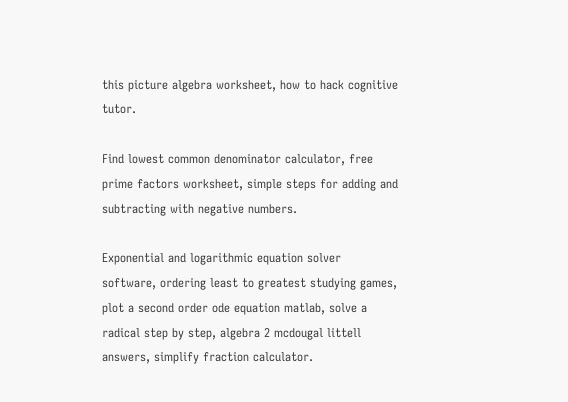this picture algebra worksheet, how to hack cognitive tutor.

Find lowest common denominator calculator, free prime factors worksheet, simple steps for adding and subtracting with negative numbers.

Exponential and logarithmic equation solver software, ordering least to greatest studying games, plot a second order ode equation matlab, solve a radical step by step, algebra 2 mcdougal littell answers, simplify fraction calculator.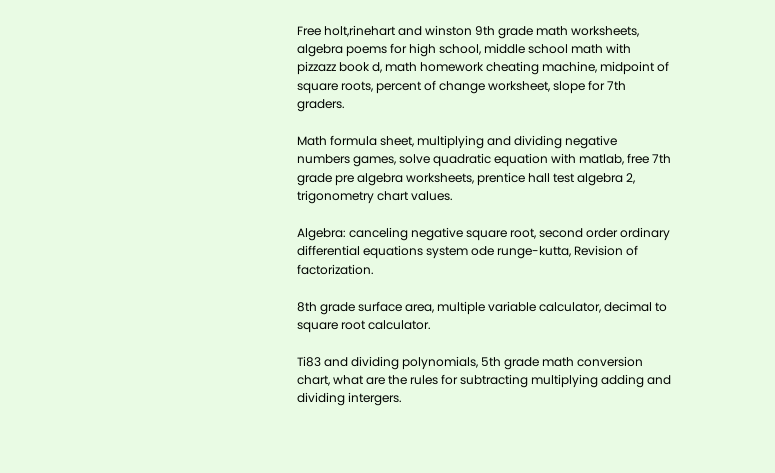Free holt,rinehart and winston 9th grade math worksheets, algebra poems for high school, middle school math with pizzazz book d, math homework cheating machine, midpoint of square roots, percent of change worksheet, slope for 7th graders.

Math formula sheet, multiplying and dividing negative numbers games, solve quadratic equation with matlab, free 7th grade pre algebra worksheets, prentice hall test algebra 2, trigonometry chart values.

Algebra: canceling negative square root, second order ordinary differential equations system ode runge-kutta, Revision of factorization.

8th grade surface area, multiple variable calculator, decimal to square root calculator.

Ti83 and dividing polynomials, 5th grade math conversion chart, what are the rules for subtracting multiplying adding and dividing intergers.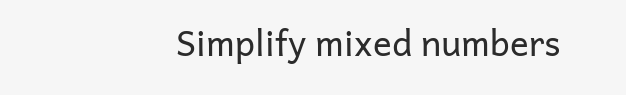Simplify mixed numbers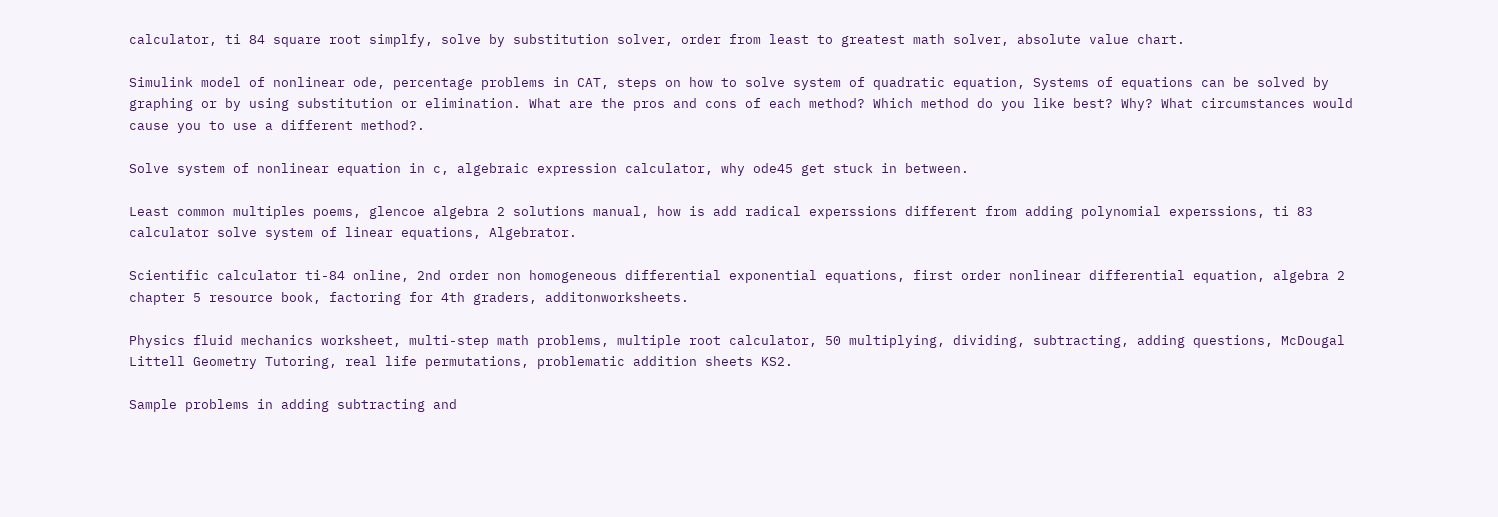calculator, ti 84 square root simplfy, solve by substitution solver, order from least to greatest math solver, absolute value chart.

Simulink model of nonlinear ode, percentage problems in CAT, steps on how to solve system of quadratic equation, Systems of equations can be solved by graphing or by using substitution or elimination. What are the pros and cons of each method? Which method do you like best? Why? What circumstances would cause you to use a different method?.

Solve system of nonlinear equation in c, algebraic expression calculator, why ode45 get stuck in between.

Least common multiples poems, glencoe algebra 2 solutions manual, how is add radical experssions different from adding polynomial experssions, ti 83 calculator solve system of linear equations, Algebrator.

Scientific calculator ti-84 online, 2nd order non homogeneous differential exponential equations, first order nonlinear differential equation, algebra 2 chapter 5 resource book, factoring for 4th graders, additonworksheets.

Physics fluid mechanics worksheet, multi-step math problems, multiple root calculator, 50 multiplying, dividing, subtracting, adding questions, McDougal Littell Geometry Tutoring, real life permutations, problematic addition sheets KS2.

Sample problems in adding subtracting and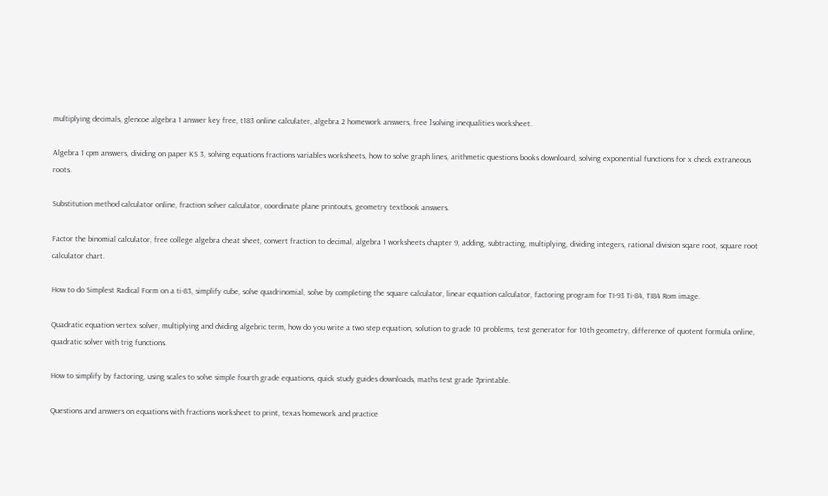multiplying decimals, glencoe algebra 1 answer key free, t183 online calculater, algebra 2 homework answers, free ]solving inequalities worksheet.

Algebra 1 cpm answers, dividing on paper KS 3, solving equations fractions variables worksheets, how to solve graph lines, arithmetic questions books downloard, solving exponential functions for x check extraneous roots.

Substitution method calculator online, fraction solver calculator, coordinate plane printouts, geometry textbook answers.

Factor the binomial calculator, free college algebra cheat sheet, convert fraction to decimal, algebra 1 worksheets chapter 9, adding, subtracting, multiplying, dividing integers, rational division sqare root, square root calculator chart.

How to do Simplest Radical Form on a ti-83, simplify cube, solve quadrinomial, solve by completing the square calculator, linear equation calculator, factoring program for TI-93 Ti-84, TI84 Rom image.

Quadratic equation vertex solver, multiplying and dviding algebric term, how do you write a two step equation, solution to grade 10 problems, test generator for 10th geometry, difference of quotent formula online, quadratic solver with trig functions.

How to simplify by factoring, using scales to solve simple fourth grade equations, quick study guides downloads, maths test grade 7printable.

Questions and answers on equations with fractions worksheet to print, texas homework and practice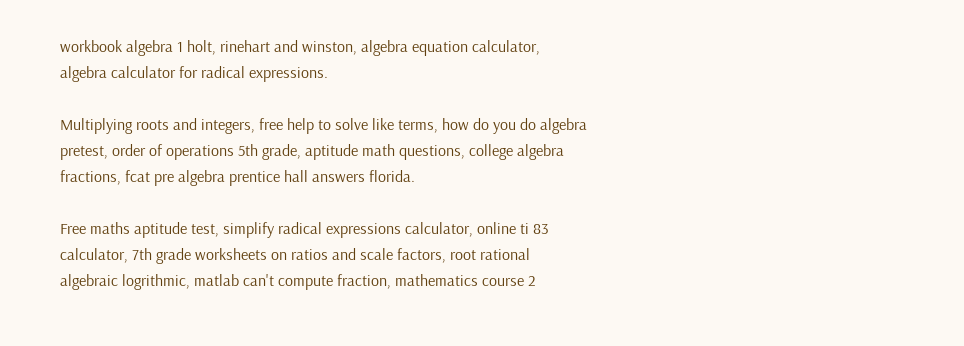workbook algebra 1 holt, rinehart and winston, algebra equation calculator, algebra calculator for radical expressions.

Multiplying roots and integers, free help to solve like terms, how do you do algebra pretest, order of operations 5th grade, aptitude math questions, college algebra fractions, fcat pre algebra prentice hall answers florida.

Free maths aptitude test, simplify radical expressions calculator, online ti 83 calculator, 7th grade worksheets on ratios and scale factors, root rational algebraic logrithmic, matlab can't compute fraction, mathematics course 2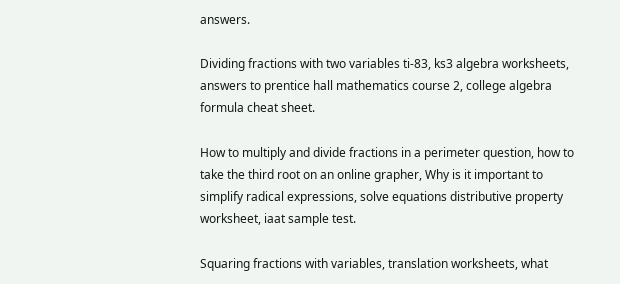answers.

Dividing fractions with two variables ti-83, ks3 algebra worksheets, answers to prentice hall mathematics course 2, college algebra formula cheat sheet.

How to multiply and divide fractions in a perimeter question, how to take the third root on an online grapher, Why is it important to simplify radical expressions, solve equations distributive property worksheet, iaat sample test.

Squaring fractions with variables, translation worksheets, what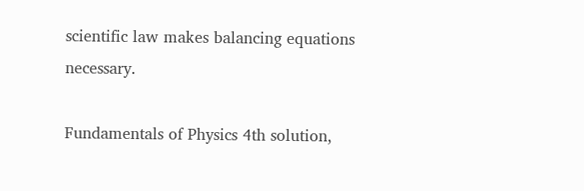scientific law makes balancing equations necessary.

Fundamentals of Physics 4th solution,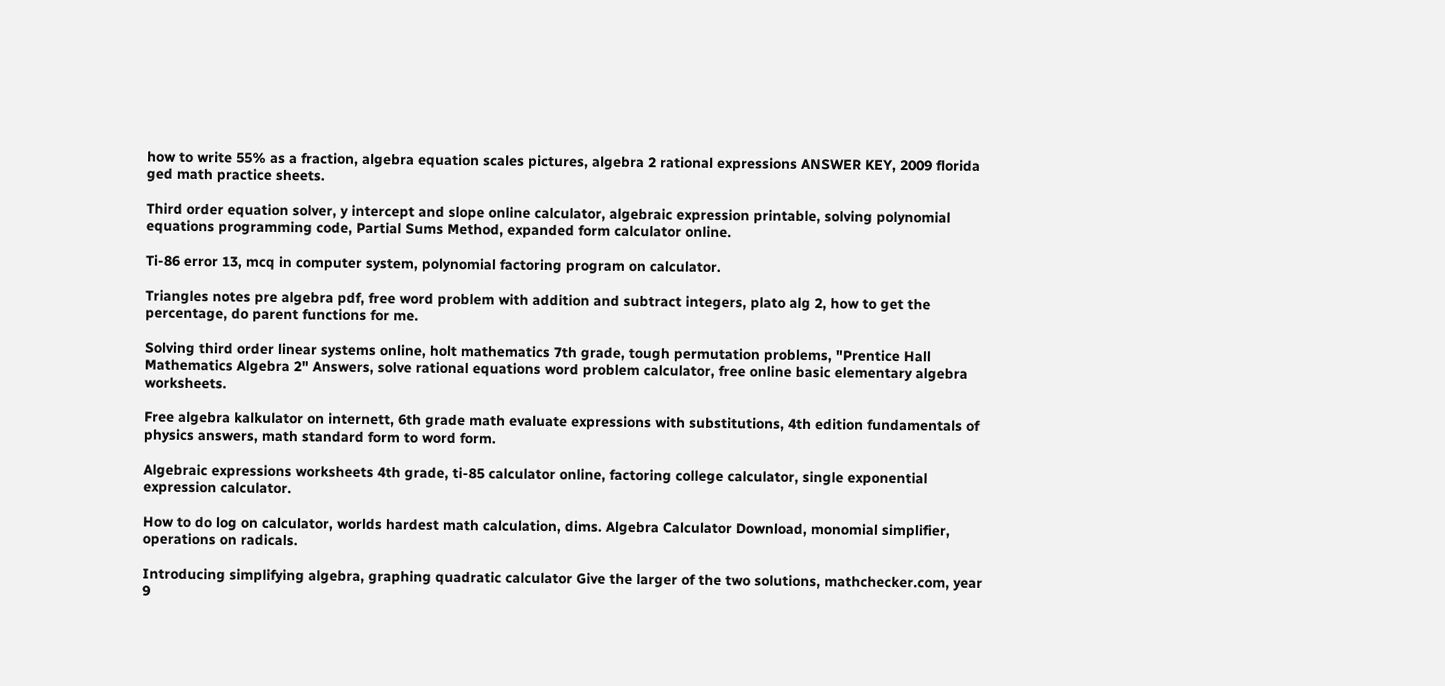how to write 55% as a fraction, algebra equation scales pictures, algebra 2 rational expressions ANSWER KEY, 2009 florida ged math practice sheets.

Third order equation solver, y intercept and slope online calculator, algebraic expression printable, solving polynomial equations programming code, Partial Sums Method, expanded form calculator online.

Ti-86 error 13, mcq in computer system, polynomial factoring program on calculator.

Triangles notes pre algebra pdf, free word problem with addition and subtract integers, plato alg 2, how to get the percentage, do parent functions for me.

Solving third order linear systems online, holt mathematics 7th grade, tough permutation problems, "Prentice Hall Mathematics Algebra 2" Answers, solve rational equations word problem calculator, free online basic elementary algebra worksheets.

Free algebra kalkulator on internett, 6th grade math evaluate expressions with substitutions, 4th edition fundamentals of physics answers, math standard form to word form.

Algebraic expressions worksheets 4th grade, ti-85 calculator online, factoring college calculator, single exponential expression calculator.

How to do log on calculator, worlds hardest math calculation, dims. Algebra Calculator Download, monomial simplifier, operations on radicals.

Introducing simplifying algebra, graphing quadratic calculator Give the larger of the two solutions, mathchecker.com, year 9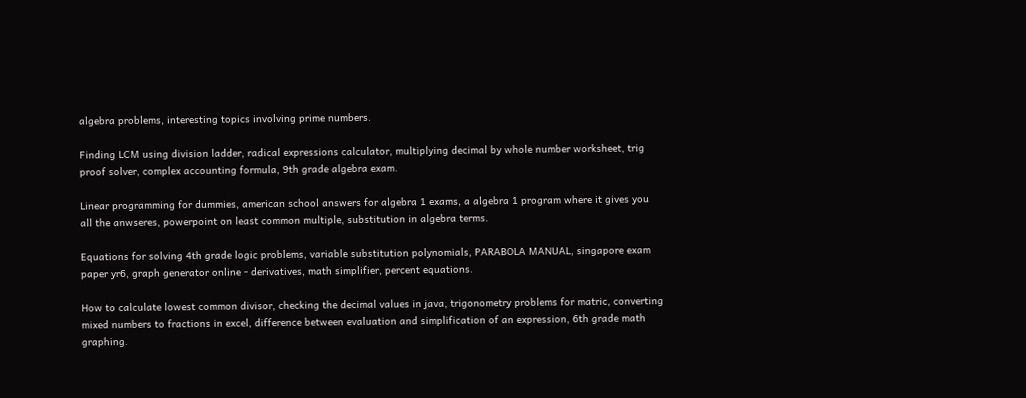algebra problems, interesting topics involving prime numbers.

Finding LCM using division ladder, radical expressions calculator, multiplying decimal by whole number worksheet, trig proof solver, complex accounting formula, 9th grade algebra exam.

Linear programming for dummies, american school answers for algebra 1 exams, a algebra 1 program where it gives you all the anwseres, powerpoint on least common multiple, substitution in algebra terms.

Equations for solving 4th grade logic problems, variable substitution polynomials, PARABOLA MANUAL, singapore exam paper yr6, graph generator online - derivatives, math simplifier, percent equations.

How to calculate lowest common divisor, checking the decimal values in java, trigonometry problems for matric, converting mixed numbers to fractions in excel, difference between evaluation and simplification of an expression, 6th grade math graphing.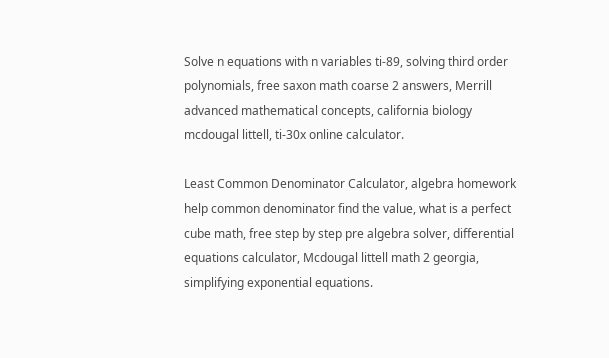Solve n equations with n variables ti-89, solving third order polynomials, free saxon math coarse 2 answers, Merrill advanced mathematical concepts, california biology mcdougal littell, ti-30x online calculator.

Least Common Denominator Calculator, algebra homework help common denominator find the value, what is a perfect cube math, free step by step pre algebra solver, differential equations calculator, Mcdougal littell math 2 georgia, simplifying exponential equations.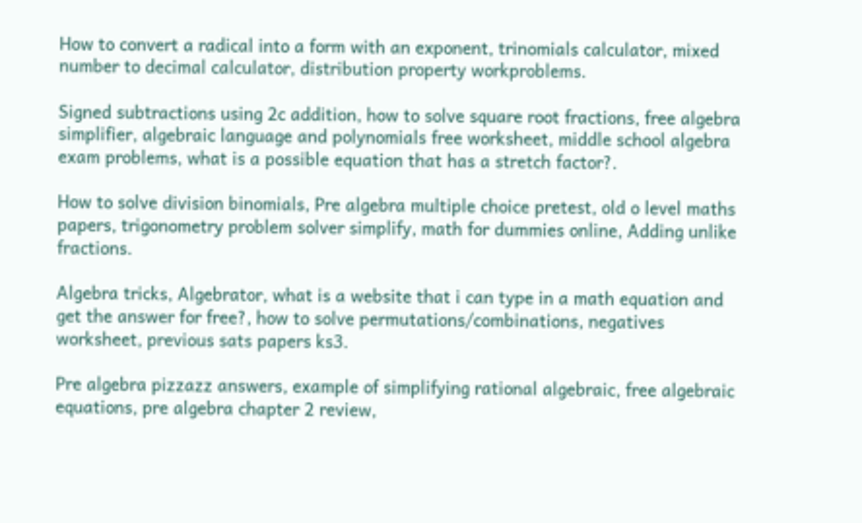How to convert a radical into a form with an exponent, trinomials calculator, mixed number to decimal calculator, distribution property workproblems.

Signed subtractions using 2c addition, how to solve square root fractions, free algebra simplifier, algebraic language and polynomials free worksheet, middle school algebra exam problems, what is a possible equation that has a stretch factor?.

How to solve division binomials, Pre algebra multiple choice pretest, old o level maths papers, trigonometry problem solver simplify, math for dummies online, Adding unlike fractions.

Algebra tricks, Algebrator, what is a website that i can type in a math equation and get the answer for free?, how to solve permutations/combinations, negatives worksheet, previous sats papers ks3.

Pre algebra pizzazz answers, example of simplifying rational algebraic, free algebraic equations, pre algebra chapter 2 review,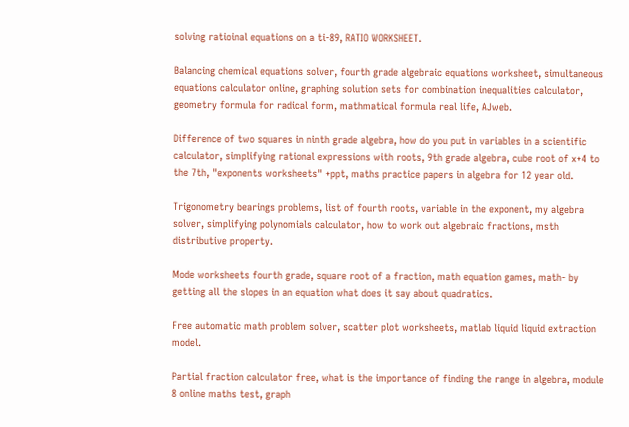solving ratioinal equations on a ti-89, RATIO WORKSHEET.

Balancing chemical equations solver, fourth grade algebraic equations worksheet, simultaneous equations calculator online, graphing solution sets for combination inequalities calculator, geometry formula for radical form, mathmatical formula real life, AJweb.

Difference of two squares in ninth grade algebra, how do you put in variables in a scientific calculator, simplifying rational expressions with roots, 9th grade algebra, cube root of x+4 to the 7th, "exponents worksheets" +ppt, maths practice papers in algebra for 12 year old.

Trigonometry bearings problems, list of fourth roots, variable in the exponent, my algebra solver, simplifying polynomials calculator, how to work out algebraic fractions, msth distributive property.

Mode worksheets fourth grade, square root of a fraction, math equation games, math- by getting all the slopes in an equation what does it say about quadratics.

Free automatic math problem solver, scatter plot worksheets, matlab liquid liquid extraction model.

Partial fraction calculator free, what is the importance of finding the range in algebra, module 8 online maths test, graph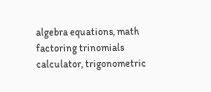algebra equations, math factoring trinomials calculator, trigonometric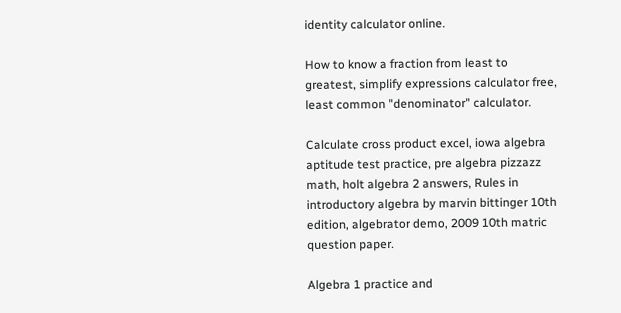identity calculator online.

How to know a fraction from least to greatest, simplify expressions calculator free, least common "denominator" calculator.

Calculate cross product excel, iowa algebra aptitude test practice, pre algebra pizzazz math, holt algebra 2 answers, Rules in introductory algebra by marvin bittinger 10th edition, algebrator demo, 2009 10th matric question paper.

Algebra 1 practice and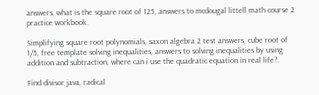answers, what is the square root of 125, answers to mcdougal littell math course 2 practice workbook.

Simplifying square root polynomials, saxon algebra 2 test answers, cube root of 1/5, free template solving inequalities, answers to solving inequalities by using addition and subtraction, where can i use the quadratic equation in real life?.

Find divisor java, radical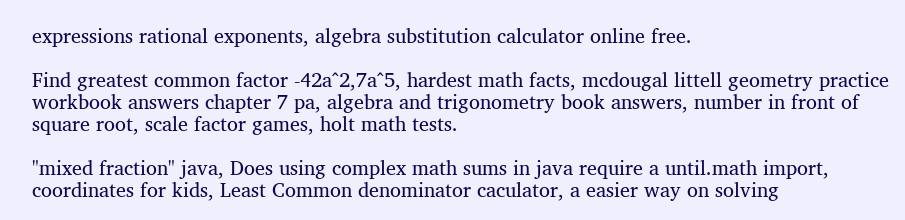expressions rational exponents, algebra substitution calculator online free.

Find greatest common factor -42a^2,7a^5, hardest math facts, mcdougal littell geometry practice workbook answers chapter 7 pa, algebra and trigonometry book answers, number in front of square root, scale factor games, holt math tests.

"mixed fraction" java, Does using complex math sums in java require a until.math import, coordinates for kids, Least Common denominator caculator, a easier way on solving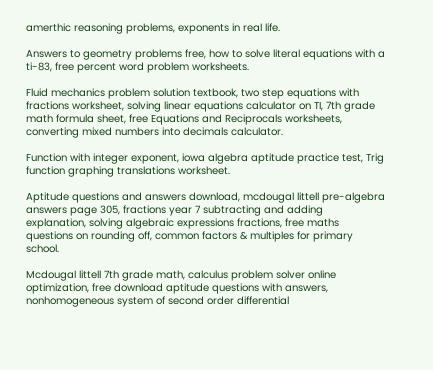amerthic reasoning problems, exponents in real life.

Answers to geometry problems free, how to solve literal equations with a ti-83, free percent word problem worksheets.

Fluid mechanics problem solution textbook, two step equations with fractions worksheet, solving linear equations calculator on TI, 7th grade math formula sheet, free Equations and Reciprocals worksheets, converting mixed numbers into decimals calculator.

Function with integer exponent, iowa algebra aptitude practice test, Trig function graphing translations worksheet.

Aptitude questions and answers download, mcdougal littell pre-algebra answers page 305, fractions year 7 subtracting and adding explanation, solving algebraic expressions fractions, free maths questions on rounding off, common factors & multiples for primary school.

Mcdougal littell 7th grade math, calculus problem solver online optimization, free download aptitude questions with answers, nonhomogeneous system of second order differential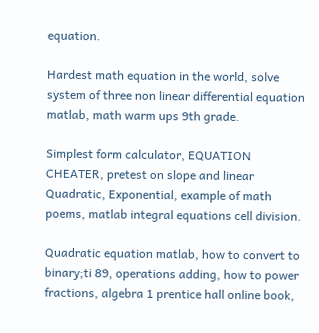equation.

Hardest math equation in the world, solve system of three non linear differential equation matlab, math warm ups 9th grade.

Simplest form calculator, EQUATION CHEATER, pretest on slope and linear Quadratic, Exponential, example of math poems, matlab integral equations cell division.

Quadratic equation matlab, how to convert to binary;ti 89, operations adding, how to power fractions, algebra 1 prentice hall online book,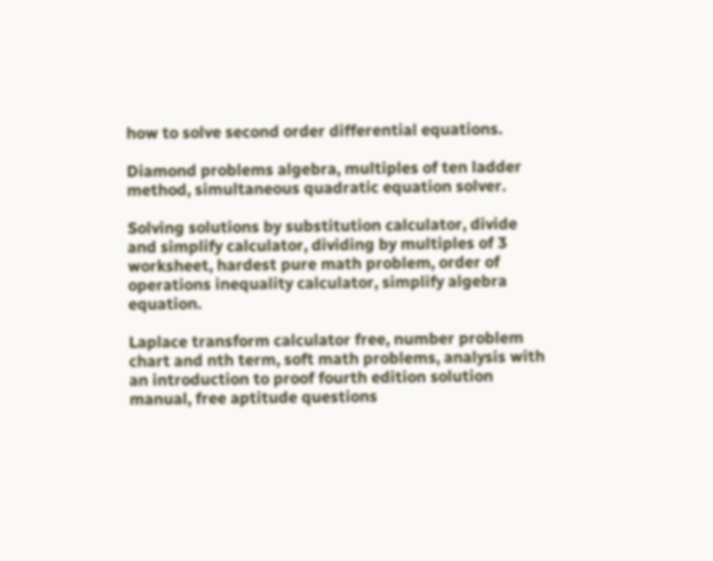how to solve second order differential equations.

Diamond problems algebra, multiples of ten ladder method, simultaneous quadratic equation solver.

Solving solutions by substitution calculator, divide and simplify calculator, dividing by multiples of 3 worksheet, hardest pure math problem, order of operations inequality calculator, simplify algebra equation.

Laplace transform calculator free, number problem chart and nth term, soft math problems, analysis with an introduction to proof fourth edition solution manual, free aptitude questions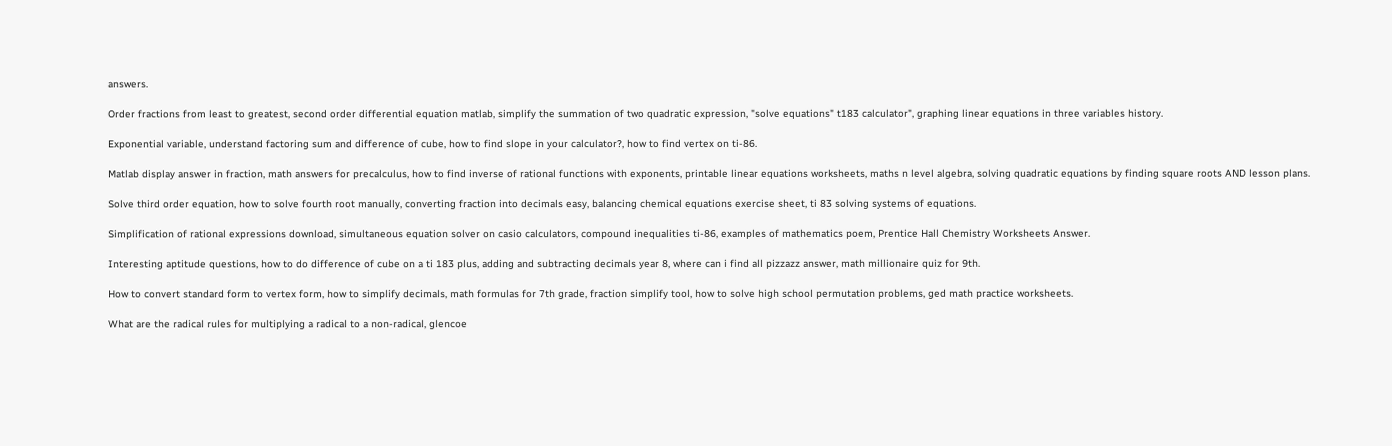answers.

Order fractions from least to greatest, second order differential equation matlab, simplify the summation of two quadratic expression, "solve equations" t183 calculator", graphing linear equations in three variables history.

Exponential variable, understand factoring sum and difference of cube, how to find slope in your calculator?, how to find vertex on ti-86.

Matlab display answer in fraction, math answers for precalculus, how to find inverse of rational functions with exponents, printable linear equations worksheets, maths n level algebra, solving quadratic equations by finding square roots AND lesson plans.

Solve third order equation, how to solve fourth root manually, converting fraction into decimals easy, balancing chemical equations exercise sheet, ti 83 solving systems of equations.

Simplification of rational expressions download, simultaneous equation solver on casio calculators, compound inequalities ti-86, examples of mathematics poem, Prentice Hall Chemistry Worksheets Answer.

Interesting aptitude questions, how to do difference of cube on a ti 183 plus, adding and subtracting decimals year 8, where can i find all pizzazz answer, math millionaire quiz for 9th.

How to convert standard form to vertex form, how to simplify decimals, math formulas for 7th grade, fraction simplify tool, how to solve high school permutation problems, ged math practice worksheets.

What are the radical rules for multiplying a radical to a non-radical, glencoe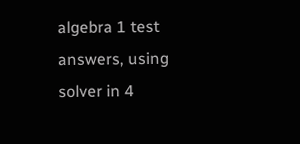algebra 1 test answers, using solver in 4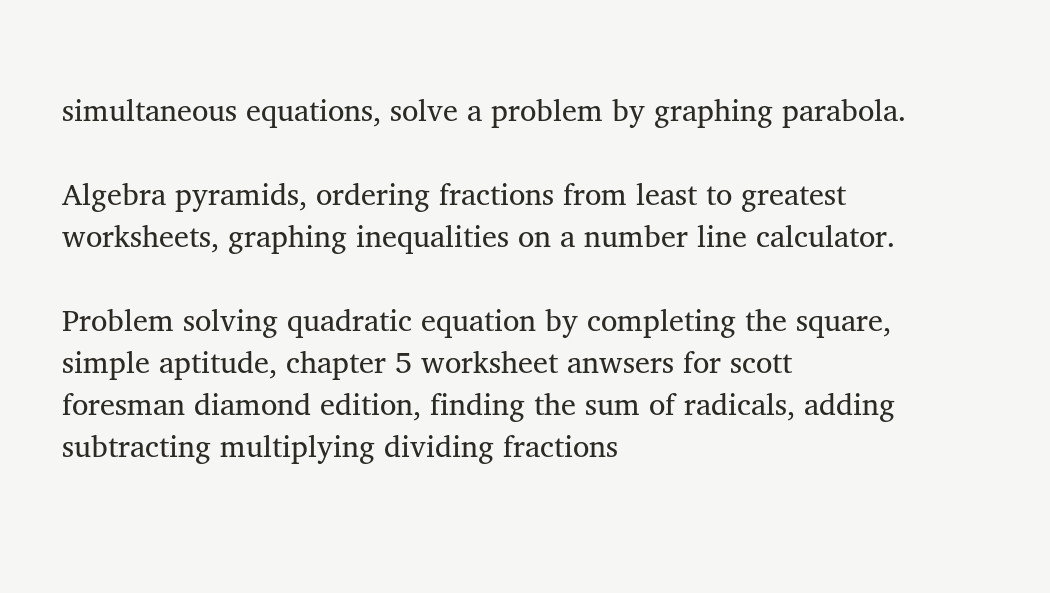simultaneous equations, solve a problem by graphing parabola.

Algebra pyramids, ordering fractions from least to greatest worksheets, graphing inequalities on a number line calculator.

Problem solving quadratic equation by completing the square, simple aptitude, chapter 5 worksheet anwsers for scott foresman diamond edition, finding the sum of radicals, adding subtracting multiplying dividing fractions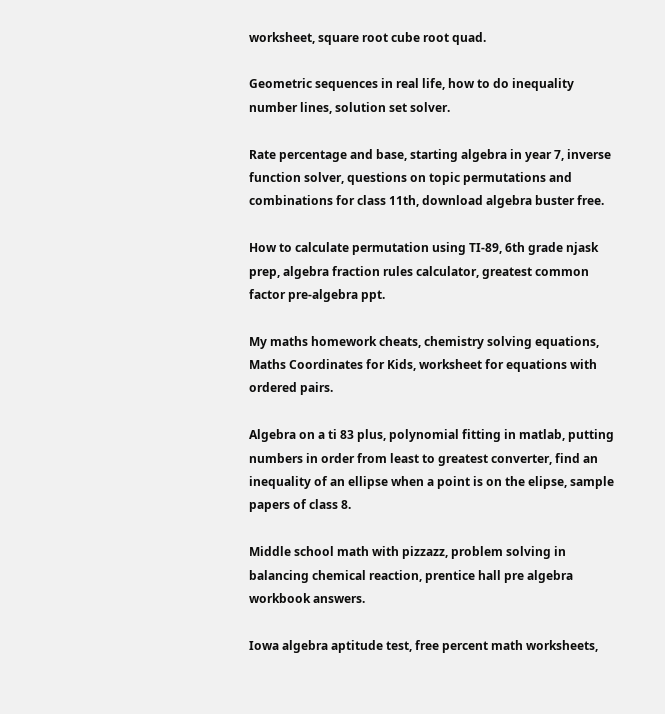worksheet, square root cube root quad.

Geometric sequences in real life, how to do inequality number lines, solution set solver.

Rate percentage and base, starting algebra in year 7, inverse function solver, questions on topic permutations and combinations for class 11th, download algebra buster free.

How to calculate permutation using TI-89, 6th grade njask prep, algebra fraction rules calculator, greatest common factor pre-algebra ppt.

My maths homework cheats, chemistry solving equations, Maths Coordinates for Kids, worksheet for equations with ordered pairs.

Algebra on a ti 83 plus, polynomial fitting in matlab, putting numbers in order from least to greatest converter, find an inequality of an ellipse when a point is on the elipse, sample papers of class 8.

Middle school math with pizzazz, problem solving in balancing chemical reaction, prentice hall pre algebra workbook answers.

Iowa algebra aptitude test, free percent math worksheets,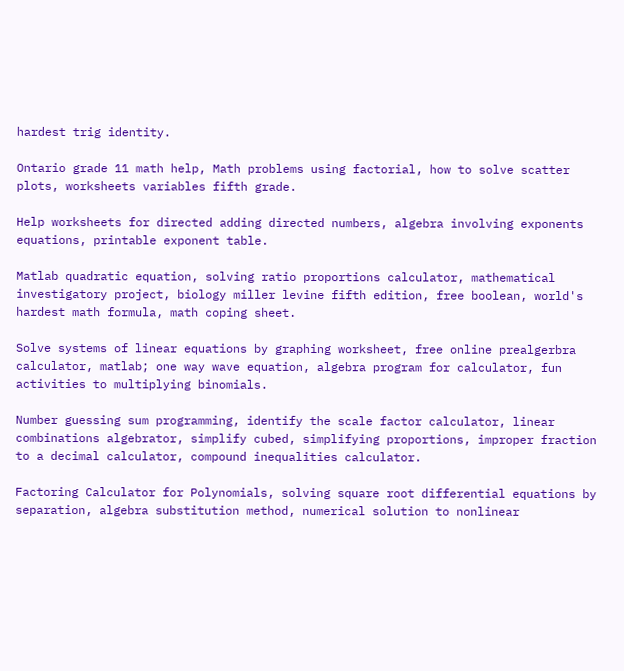hardest trig identity.

Ontario grade 11 math help, Math problems using factorial, how to solve scatter plots, worksheets variables fifth grade.

Help worksheets for directed adding directed numbers, algebra involving exponents equations, printable exponent table.

Matlab quadratic equation, solving ratio proportions calculator, mathematical investigatory project, biology miller levine fifth edition, free boolean, world's hardest math formula, math coping sheet.

Solve systems of linear equations by graphing worksheet, free online prealgerbra calculator, matlab; one way wave equation, algebra program for calculator, fun activities to multiplying binomials.

Number guessing sum programming, identify the scale factor calculator, linear combinations algebrator, simplify cubed, simplifying proportions, improper fraction to a decimal calculator, compound inequalities calculator.

Factoring Calculator for Polynomials, solving square root differential equations by separation, algebra substitution method, numerical solution to nonlinear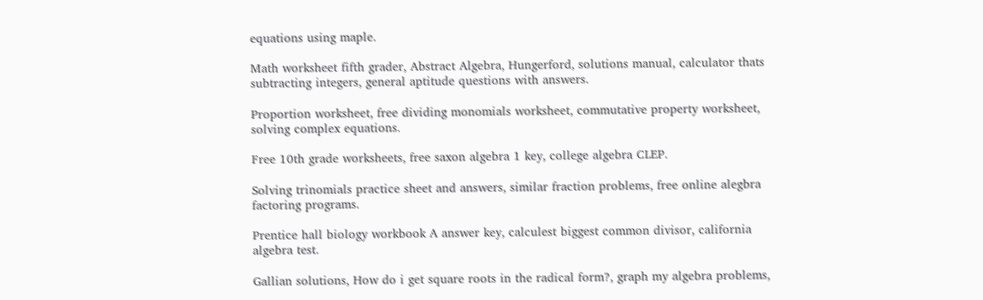equations using maple.

Math worksheet fifth grader, Abstract Algebra, Hungerford, solutions manual, calculator thats subtracting integers, general aptitude questions with answers.

Proportion worksheet, free dividing monomials worksheet, commutative property worksheet, solving complex equations.

Free 10th grade worksheets, free saxon algebra 1 key, college algebra CLEP.

Solving trinomials practice sheet and answers, similar fraction problems, free online alegbra factoring programs.

Prentice hall biology workbook A answer key, calculest biggest common divisor, california algebra test.

Gallian solutions, How do i get square roots in the radical form?, graph my algebra problems,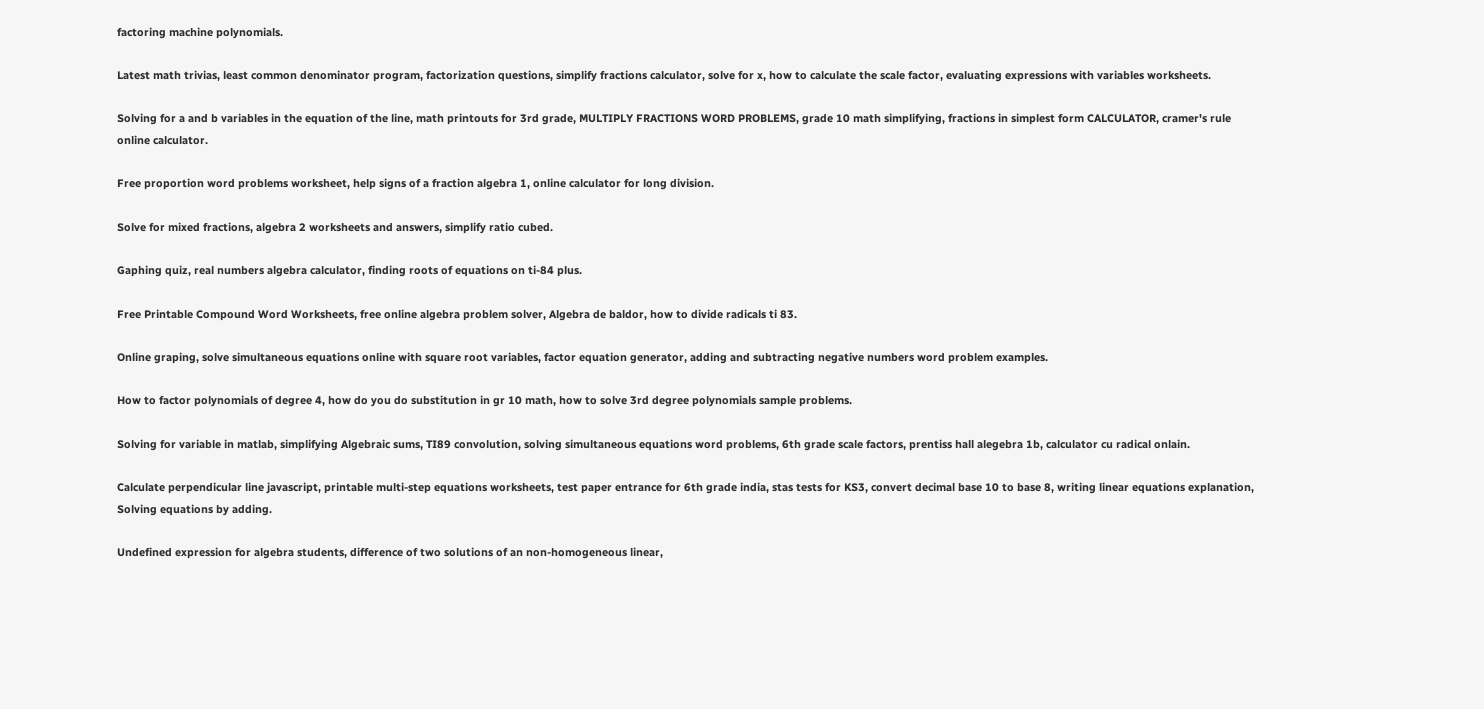factoring machine polynomials.

Latest math trivias, least common denominator program, factorization questions, simplify fractions calculator, solve for x, how to calculate the scale factor, evaluating expressions with variables worksheets.

Solving for a and b variables in the equation of the line, math printouts for 3rd grade, MULTIPLY FRACTIONS WORD PROBLEMS, grade 10 math simplifying, fractions in simplest form CALCULATOR, cramer's rule online calculator.

Free proportion word problems worksheet, help signs of a fraction algebra 1, online calculator for long division.

Solve for mixed fractions, algebra 2 worksheets and answers, simplify ratio cubed.

Gaphing quiz, real numbers algebra calculator, finding roots of equations on ti-84 plus.

Free Printable Compound Word Worksheets, free online algebra problem solver, Algebra de baldor, how to divide radicals ti 83.

Online graping, solve simultaneous equations online with square root variables, factor equation generator, adding and subtracting negative numbers word problem examples.

How to factor polynomials of degree 4, how do you do substitution in gr 10 math, how to solve 3rd degree polynomials sample problems.

Solving for variable in matlab, simplifying Algebraic sums, TI89 convolution, solving simultaneous equations word problems, 6th grade scale factors, prentiss hall alegebra 1b, calculator cu radical onlain.

Calculate perpendicular line javascript, printable multi-step equations worksheets, test paper entrance for 6th grade india, stas tests for KS3, convert decimal base 10 to base 8, writing linear equations explanation, Solving equations by adding.

Undefined expression for algebra students, difference of two solutions of an non-homogeneous linear,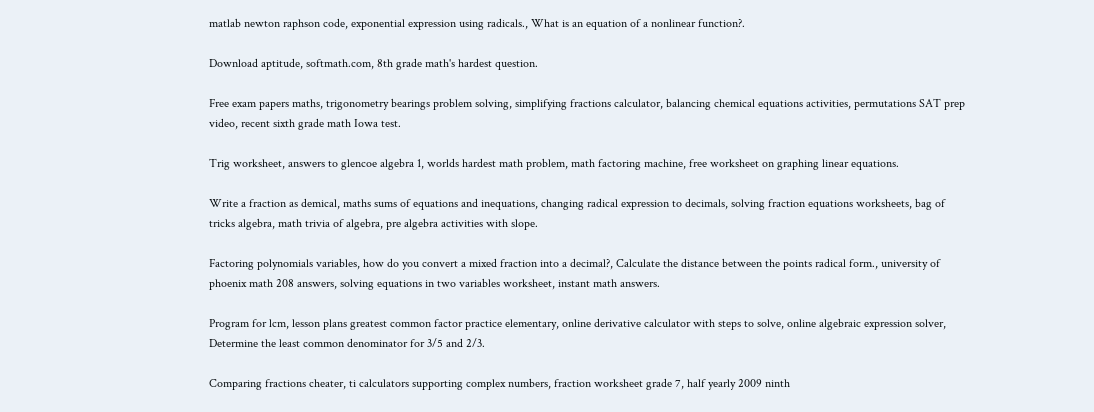matlab newton raphson code, exponential expression using radicals., What is an equation of a nonlinear function?.

Download aptitude, softmath.com, 8th grade math's hardest question.

Free exam papers maths, trigonometry bearings problem solving, simplifying fractions calculator, balancing chemical equations activities, permutations SAT prep video, recent sixth grade math Iowa test.

Trig worksheet, answers to glencoe algebra 1, worlds hardest math problem, math factoring machine, free worksheet on graphing linear equations.

Write a fraction as demical, maths sums of equations and inequations, changing radical expression to decimals, solving fraction equations worksheets, bag of tricks algebra, math trivia of algebra, pre algebra activities with slope.

Factoring polynomials variables, how do you convert a mixed fraction into a decimal?, Calculate the distance between the points radical form., university of phoenix math 208 answers, solving equations in two variables worksheet, instant math answers.

Program for lcm, lesson plans greatest common factor practice elementary, online derivative calculator with steps to solve, online algebraic expression solver, Determine the least common denominator for 3/5 and 2/3.

Comparing fractions cheater, ti calculators supporting complex numbers, fraction worksheet grade 7, half yearly 2009 ninth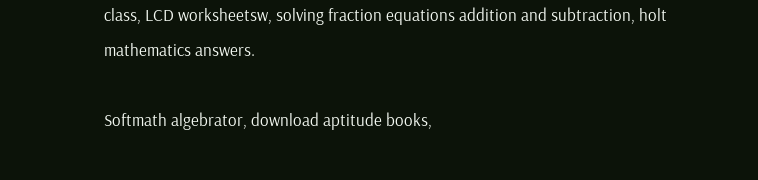class, LCD worksheetsw, solving fraction equations addition and subtraction, holt mathematics answers.

Softmath algebrator, download aptitude books,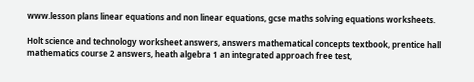www.lesson plans linear equations and non linear equations, gcse maths solving equations worksheets.

Holt science and technology worksheet answers, answers mathematical concepts textbook, prentice hall mathematics course 2 answers, heath algebra 1 an integrated approach free test,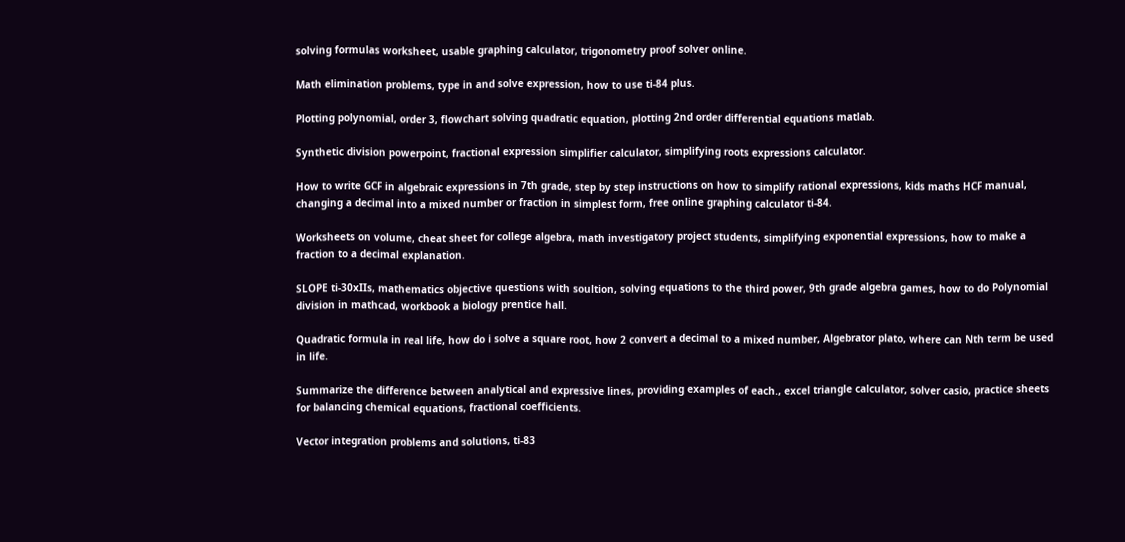solving formulas worksheet, usable graphing calculator, trigonometry proof solver online.

Math elimination problems, type in and solve expression, how to use ti-84 plus.

Plotting polynomial, order 3, flowchart solving quadratic equation, plotting 2nd order differential equations matlab.

Synthetic division powerpoint, fractional expression simplifier calculator, simplifying roots expressions calculator.

How to write GCF in algebraic expressions in 7th grade, step by step instructions on how to simplify rational expressions, kids maths HCF manual, changing a decimal into a mixed number or fraction in simplest form, free online graphing calculator ti-84.

Worksheets on volume, cheat sheet for college algebra, math investigatory project students, simplifying exponential expressions, how to make a fraction to a decimal explanation.

SLOPE ti-30xIIs, mathematics objective questions with soultion, solving equations to the third power, 9th grade algebra games, how to do Polynomial division in mathcad, workbook a biology prentice hall.

Quadratic formula in real life, how do i solve a square root, how 2 convert a decimal to a mixed number, Algebrator plato, where can Nth term be used in life.

Summarize the difference between analytical and expressive lines, providing examples of each., excel triangle calculator, solver casio, practice sheets for balancing chemical equations, fractional coefficients.

Vector integration problems and solutions, ti-83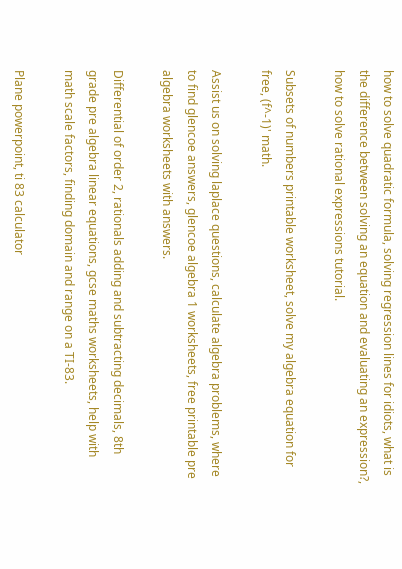how to solve quadratic formula, solving regression lines for idiots, what is the difference between solving an equation and evaluating an expression?, how to solve rational expressions tutorial.

Subsets of numbers printable worksheet, solve my algebra equation for free, (f^-1)' math.

Assist us on solving laplace questions, calculate algebra problems, where to find glencoe answers, glencoe algebra 1 worksheets, free printable pre algebra worksheets with answers.

Differential of order 2, rationals adding and subtracting decimals, 8th grade pre algebra linear equations, gcse maths worksheets, help with math scale factors, finding domain and range on a TI-83.

Plane powerpoint, ti 83 calculator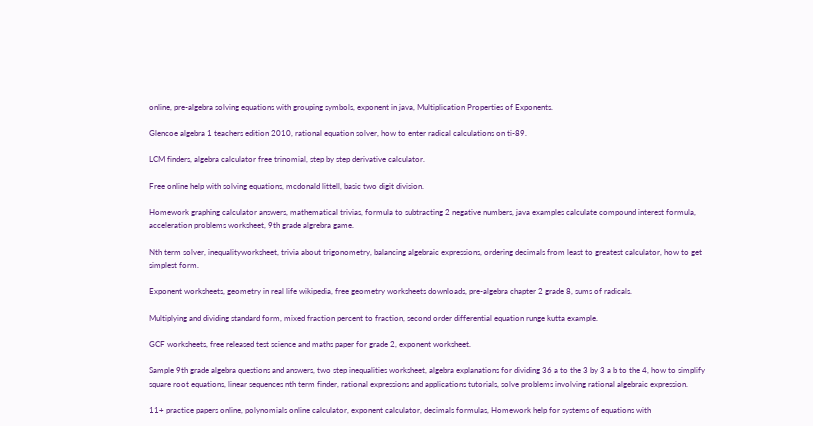online, pre-algebra solving equations with grouping symbols, exponent in java, Multiplication Properties of Exponents.

Glencoe algebra 1 teachers edition 2010, rational equation solver, how to enter radical calculations on ti-89.

LCM finders, algebra calculator free trinomial, step by step derivative calculator.

Free online help with solving equations, mcdonald littell, basic two digit division.

Homework graphing calculator answers, mathematical trivias, formula to subtracting 2 negative numbers, java examples calculate compound interest formula, acceleration problems worksheet, 9th grade algrebra game.

Nth term solver, inequalityworksheet, trivia about trigonometry, balancing algebraic expressions, ordering decimals from least to greatest calculator, how to get simplest form.

Exponent worksheets, geometry in real life wikipedia, free geometry worksheets downloads, pre-algebra chapter 2 grade 8, sums of radicals.

Multiplying and dividing standard form, mixed fraction percent to fraction, second order differential equation runge kutta example.

GCF worksheets, free released test science and maths paper for grade 2, exponent worksheet.

Sample 9th grade algebra questions and answers, two step inequalities worksheet, algebra explanations for dividing 36 a to the 3 by 3 a b to the 4, how to simplify square root equations, linear sequences nth term finder, rational expressions and applications tutorials, solve problems involving rational algebraic expression.

11+ practice papers online, polynomials online calculator, exponent calculator, decimals formulas, Homework help for systems of equations with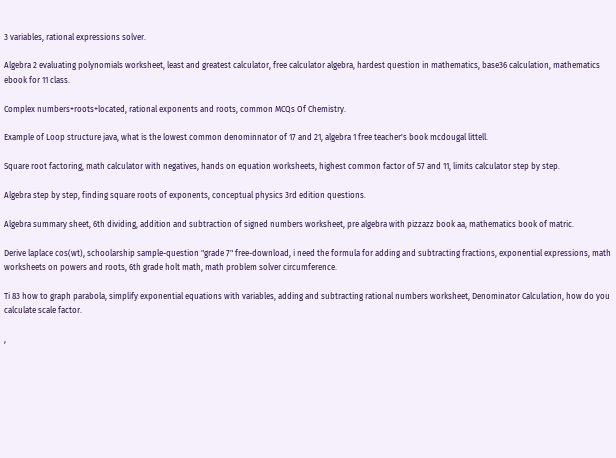3 variables, rational expressions solver.

Algebra 2 evaluating polynomials worksheet, least and greatest calculator, free calculator algebra, hardest question in mathematics, base36 calculation, mathematics ebook for 11 class.

Complex numbers+roots+located, rational exponents and roots, common MCQs Of Chemistry.

Example of Loop structure java, what is the lowest common denominnator of 17 and 21, algebra 1 free teacher's book mcdougal littell.

Square root factoring, math calculator with negatives, hands on equation worksheets, highest common factor of 57 and 11, limits calculator step by step.

Algebra step by step, finding square roots of exponents, conceptual physics 3rd edition questions.

Algebra summary sheet, 6th dividing, addition and subtraction of signed numbers worksheet, pre algebra with pizzazz book aa, mathematics book of matric.

Derive laplace cos(wt), schoolarship sample-question "grade 7" free-download, i need the formula for adding and subtracting fractions, exponential expressions, math worksheets on powers and roots, 6th grade holt math, math problem solver circumference.

Ti 83 how to graph parabola, simplify exponential equations with variables, adding and subtracting rational numbers worksheet, Denominator Calculation, how do you calculate scale factor.

,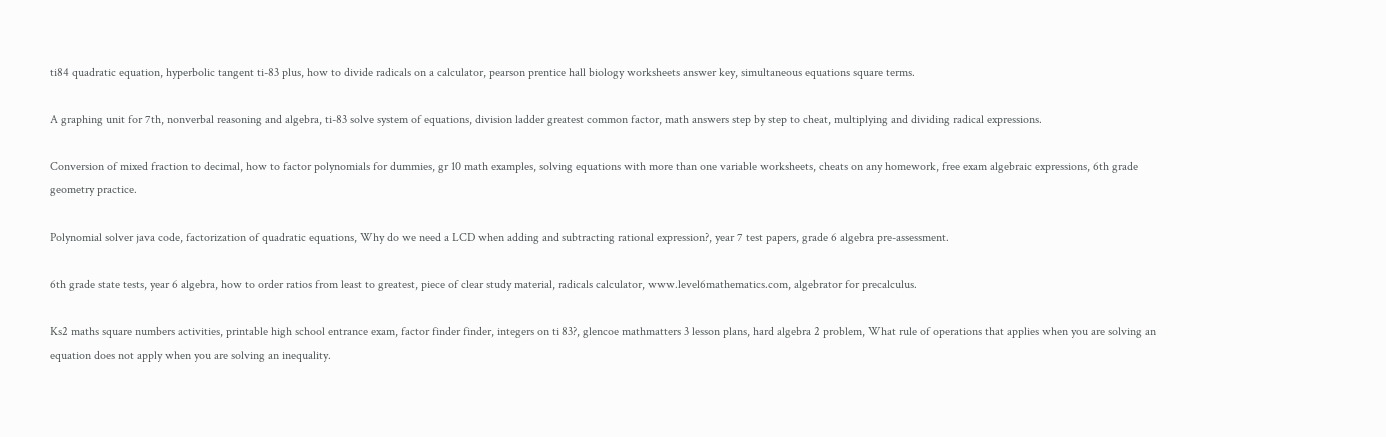ti84 quadratic equation, hyperbolic tangent ti-83 plus, how to divide radicals on a calculator, pearson prentice hall biology worksheets answer key, simultaneous equations square terms.

A graphing unit for 7th, nonverbal reasoning and algebra, ti-83 solve system of equations, division ladder greatest common factor, math answers step by step to cheat, multiplying and dividing radical expressions.

Conversion of mixed fraction to decimal, how to factor polynomials for dummies, gr 10 math examples, solving equations with more than one variable worksheets, cheats on any homework, free exam algebraic expressions, 6th grade geometry practice.

Polynomial solver java code, factorization of quadratic equations, Why do we need a LCD when adding and subtracting rational expression?, year 7 test papers, grade 6 algebra pre-assessment.

6th grade state tests, year 6 algebra, how to order ratios from least to greatest, piece of clear study material, radicals calculator, www.level6mathematics.com, algebrator for precalculus.

Ks2 maths square numbers activities, printable high school entrance exam, factor finder finder, integers on ti 83?, glencoe mathmatters 3 lesson plans, hard algebra 2 problem, What rule of operations that applies when you are solving an equation does not apply when you are solving an inequality.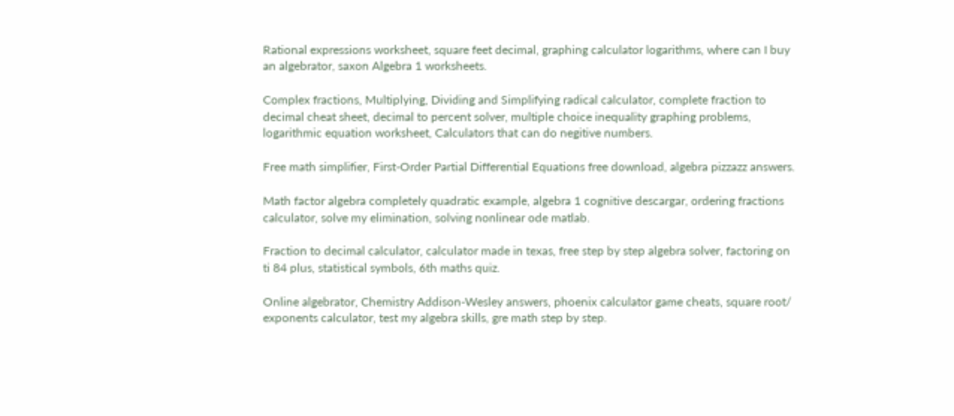Rational expressions worksheet, square feet decimal, graphing calculator logarithms, where can I buy an algebrator, saxon Algebra 1 worksheets.

Complex fractions, Multiplying, Dividing and Simplifying radical calculator, complete fraction to decimal cheat sheet, decimal to percent solver, multiple choice inequality graphing problems, logarithmic equation worksheet, Calculators that can do negitive numbers.

Free math simplifier, First-Order Partial Differential Equations free download, algebra pizzazz answers.

Math factor algebra completely quadratic example, algebra 1 cognitive descargar, ordering fractions calculator, solve my elimination, solving nonlinear ode matlab.

Fraction to decimal calculator, calculator made in texas, free step by step algebra solver, factoring on ti 84 plus, statistical symbols, 6th maths quiz.

Online algebrator, Chemistry Addison-Wesley answers, phoenix calculator game cheats, square root/ exponents calculator, test my algebra skills, gre math step by step.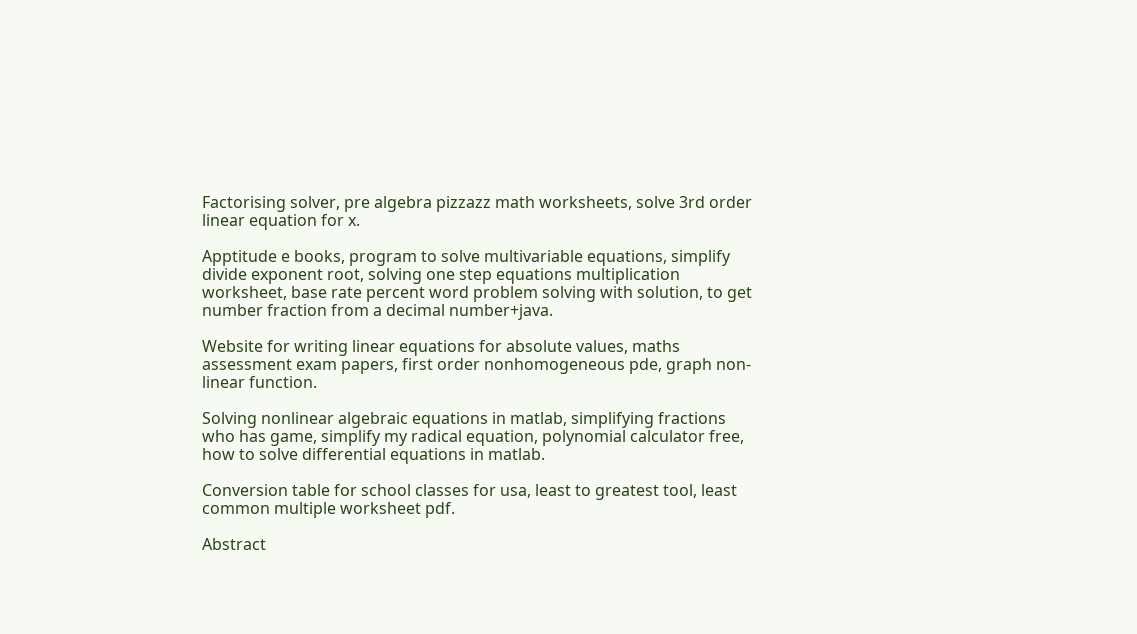Factorising solver, pre algebra pizzazz math worksheets, solve 3rd order linear equation for x.

Apptitude e books, program to solve multivariable equations, simplify divide exponent root, solving one step equations multiplication worksheet, base rate percent word problem solving with solution, to get number fraction from a decimal number+java.

Website for writing linear equations for absolute values, maths assessment exam papers, first order nonhomogeneous pde, graph non-linear function.

Solving nonlinear algebraic equations in matlab, simplifying fractions who has game, simplify my radical equation, polynomial calculator free, how to solve differential equations in matlab.

Conversion table for school classes for usa, least to greatest tool, least common multiple worksheet pdf.

Abstract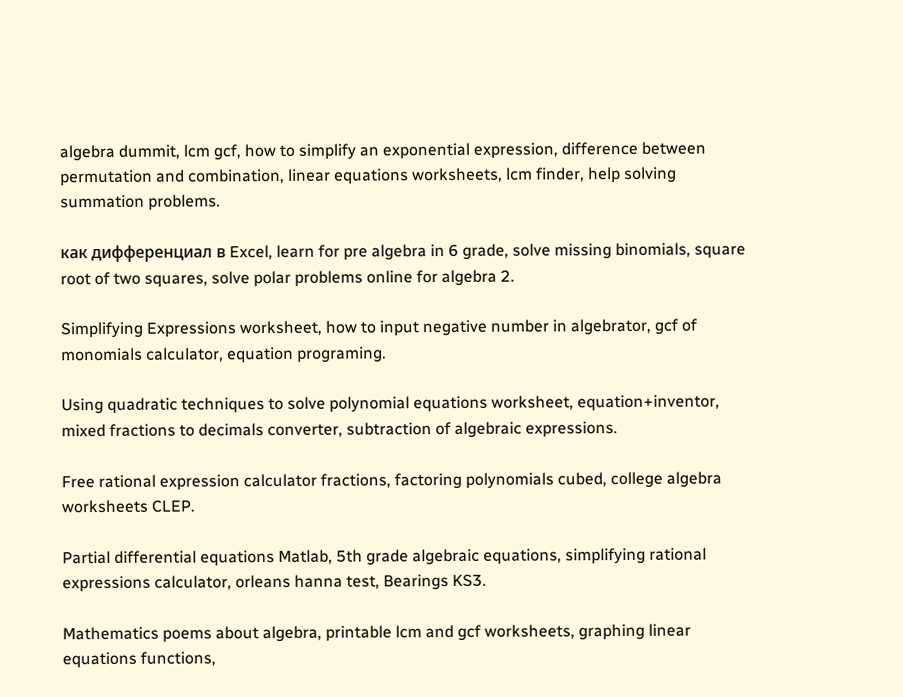algebra dummit, lcm gcf, how to simplify an exponential expression, difference between permutation and combination, linear equations worksheets, lcm finder, help solving summation problems.

как дифференциал в Excel, learn for pre algebra in 6 grade, solve missing binomials, square root of two squares, solve polar problems online for algebra 2.

Simplifying Expressions worksheet, how to input negative number in algebrator, gcf of monomials calculator, equation programing.

Using quadratic techniques to solve polynomial equations worksheet, equation+inventor, mixed fractions to decimals converter, subtraction of algebraic expressions.

Free rational expression calculator fractions, factoring polynomials cubed, college algebra worksheets CLEP.

Partial differential equations Matlab, 5th grade algebraic equations, simplifying rational expressions calculator, orleans hanna test, Bearings KS3.

Mathematics poems about algebra, printable lcm and gcf worksheets, graphing linear equations functions,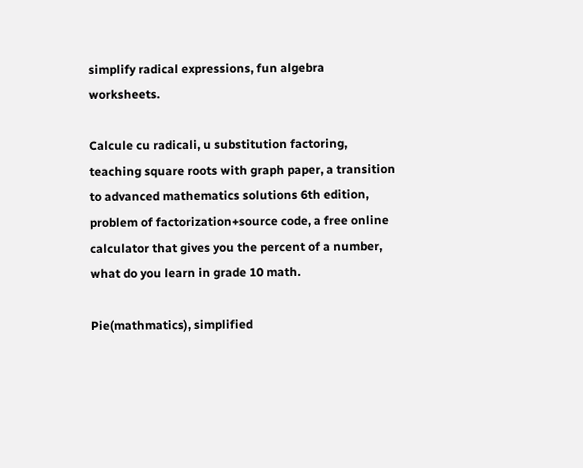simplify radical expressions, fun algebra worksheets.

Calcule cu radicali, u substitution factoring, teaching square roots with graph paper, a transition to advanced mathematics solutions 6th edition, problem of factorization+source code, a free online calculator that gives you the percent of a number, what do you learn in grade 10 math.

Pie(mathmatics), simplified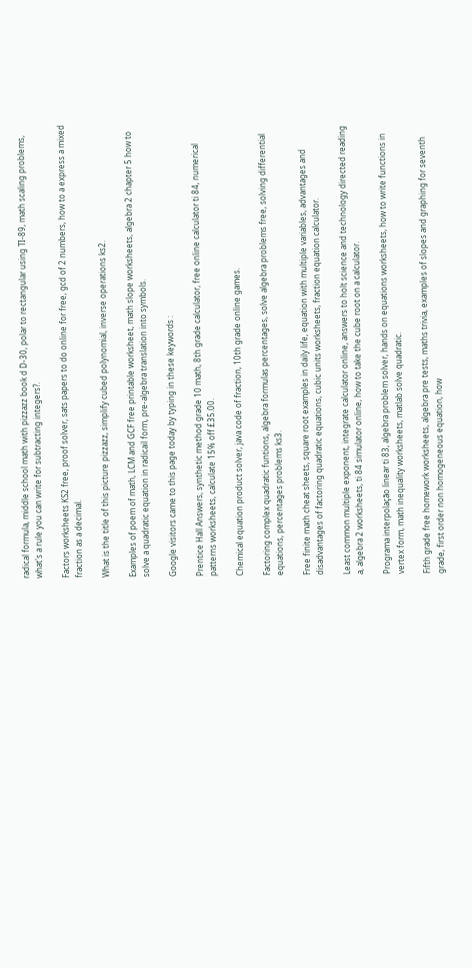radical formula, middle school math with pizzazz book d D-30, polar to rectangular using TI-89, math scaling problems, what's a rule you can write for subtracting integers?.

Factors worksheets KS2 free, proof solver, sats papers to do online for free, gcd of 2 numbers, how to a express a mixed fraction as a decimal.

What is the title of this picture pizzazz, simplify cubed polynomial, inverse operations ks2.

Examples of poem of math, LCM and GCF free printable worksheet, math slope worksheets, algebra 2 chapter 5 how to solve a quadratic equation in radicail form, pre-algebra translation into symbols.

Google visitors came to this page today by typing in these keywords :

Prentice Hall Answers, synthetic method grade 10 math, 8th grade calculator, free online calculator ti 84, numerical patterns worksheets, calculate 15% off £35.00.

Chemical equation product solver, java code of fraction, 10th grade online games.

Factoring complex quadratic funtions, algebra formulas percentages, solve algebra problems free, solving differential equations, percentages problems ks3.

Free finite math cheat sheets, square root examples in daily life, equation with multiple variables, advantages and disadvantages of factoring quadratic equations, cubic units worksheets, fraction equation calculator.

Least common multiple exponent, integrate calculator online, answers to holt science and technology directed reading a, algebra 2 worksheets, ti 84 simulator online, how to take the cube root on a calculator.

Programa interpolação linear ti 83, algebra problem solver, hands on equations worksheets, how to write functions in vertex form, math inequality worksheets, matlab solve quadratic.

Fifth grade free homework worksheets, algebra pre tests, maths trivia, examples of slopes and graphing for seventh grade, first order non homogeneous equation, how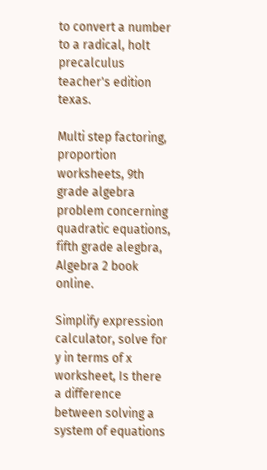to convert a number to a radical, holt precalculus teacher's edition texas.

Multi step factoring, proportion worksheets, 9th grade algebra problem concerning quadratic equations, fifth grade alegbra, Algebra 2 book online.

Simplify expression calculator, solve for y in terms of x worksheet, Is there a difference between solving a system of equations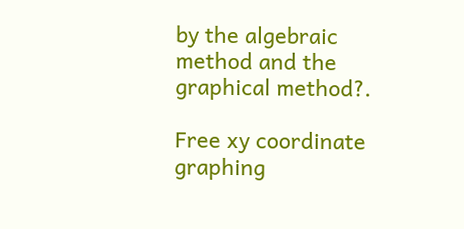by the algebraic method and the graphical method?.

Free xy coordinate graphing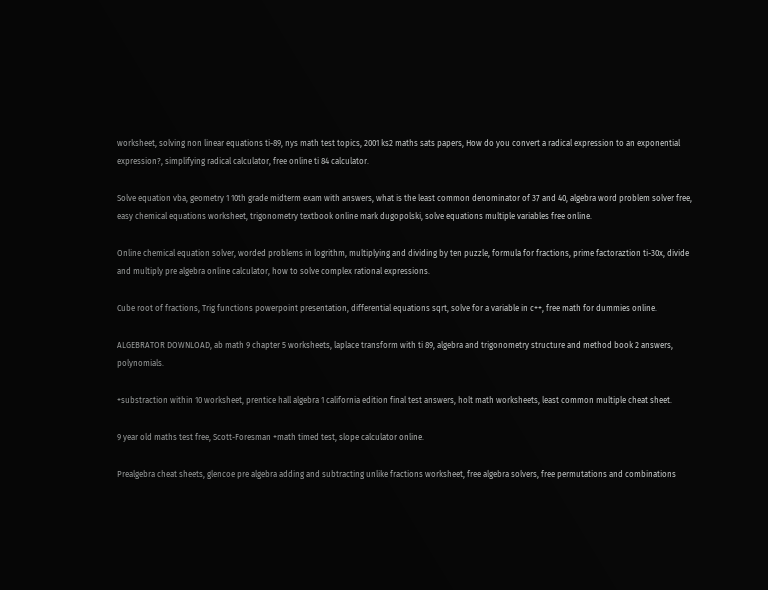worksheet, solving non linear equations ti-89, nys math test topics, 2001 ks2 maths sats papers, How do you convert a radical expression to an exponential expression?, simplifying radical calculator, free online ti 84 calculator.

Solve equation vba, geometry 1 10th grade midterm exam with answers, what is the least common denominator of 37 and 40, algebra word problem solver free, easy chemical equations worksheet, trigonometry textbook online mark dugopolski, solve equations multiple variables free online.

Online chemical equation solver, worded problems in logrithm, multiplying and dividing by ten puzzle, formula for fractions, prime factoraztion ti-30x, divide and multiply pre algebra online calculator, how to solve complex rational expressions.

Cube root of fractions, Trig functions powerpoint presentation, differential equations sqrt, solve for a variable in c++, free math for dummies online.

ALGEBRATOR DOWNLOAD, ab math 9 chapter 5 worksheets, laplace transform with ti 89, algebra and trigonometry structure and method book 2 answers, polynomials.

+substraction within 10 worksheet, prentice hall algebra 1 california edition final test answers, holt math worksheets, least common multiple cheat sheet.

9 year old maths test free, Scott-Foresman +math timed test, slope calculator online.

Prealgebra cheat sheets, glencoe pre algebra adding and subtracting unlike fractions worksheet, free algebra solvers, free permutations and combinations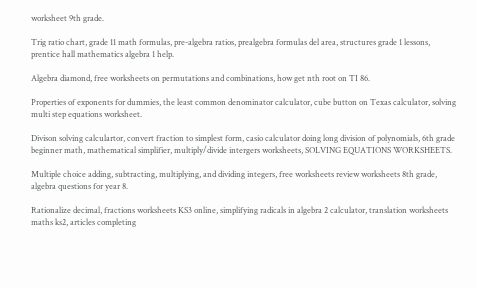worksheet 9th grade.

Trig ratio chart, grade 11 math formulas, pre-algebra ratios, prealgebra formulas del area, structures grade 1 lessons, prentice hall mathematics algebra 1 help.

Algebra diamond, free worksheets on permutations and combinations, how get nth root on TI 86.

Properties of exponents for dummies, the least common denominator calculator, cube button on Texas calculator, solving multi step equations worksheet.

Divison solving calculartor, convert fraction to simplest form, casio calculator doing long division of polynomials, 6th grade beginner math, mathematical simplifier, multiply/divide intergers worksheets, SOLVING EQUATIONS WORKSHEETS.

Multiple choice adding, subtracting, multiplying, and dividing integers, free worksheets review worksheets 8th grade, algebra questions for year 8.

Rationalize decimal, fractions worksheets KS3 online, simplifying radicals in algebra 2 calculator, translation worksheets maths ks2, articles completing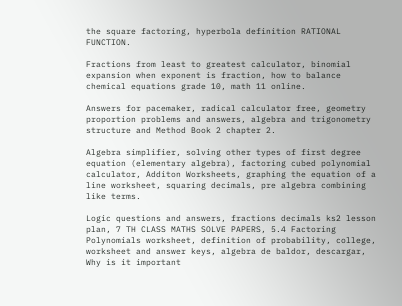the square factoring, hyperbola definition RATIONAL FUNCTION.

Fractions from least to greatest calculator, binomial expansion when exponent is fraction, how to balance chemical equations grade 10, math 11 online.

Answers for pacemaker, radical calculator free, geometry proportion problems and answers, algebra and trigonometry structure and Method Book 2 chapter 2.

Algebra simplifier, solving other types of first degree equation (elementary algebra), factoring cubed polynomial calculator, Additon Worksheets, graphing the equation of a line worksheet, squaring decimals, pre algebra combining like terms.

Logic questions and answers, fractions decimals ks2 lesson plan, 7 TH CLASS MATHS SOLVE PAPERS, 5.4 Factoring Polynomials worksheet, definition of probability, college, worksheet and answer keys, algebra de baldor, descargar, Why is it important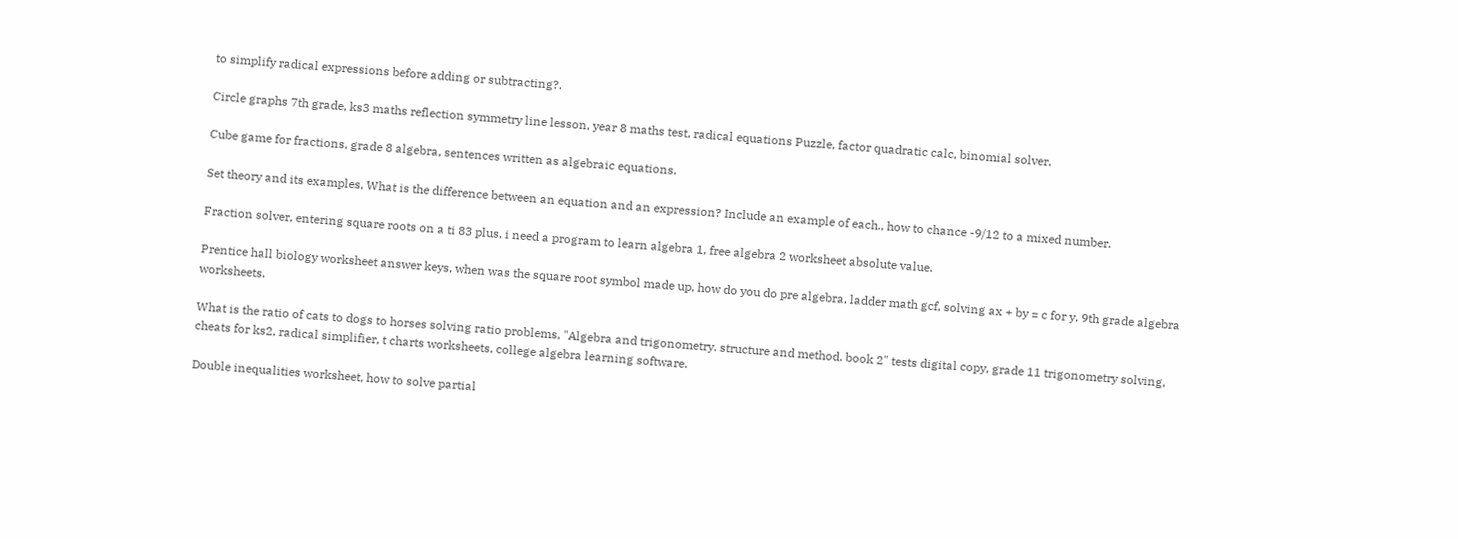to simplify radical expressions before adding or subtracting?.

Circle graphs 7th grade, ks3 maths reflection symmetry line lesson, year 8 maths test, radical equations Puzzle, factor quadratic calc, binomial solver.

Cube game for fractions, grade 8 algebra, sentences written as algebraic equations.

Set theory and its examples, What is the difference between an equation and an expression? Include an example of each., how to chance -9/12 to a mixed number.

Fraction solver, entering square roots on a ti 83 plus, i need a program to learn algebra 1, free algebra 2 worksheet absolute value.

Prentice hall biology worksheet answer keys, when was the square root symbol made up, how do you do pre algebra, ladder math gcf, solving ax + by = c for y, 9th grade algebra worksheets.

What is the ratio of cats to dogs to horses solving ratio problems, "Algebra and trigonometry. structure and method. book 2" tests digital copy, grade 11 trigonometry solving, cheats for ks2, radical simplifier, t charts worksheets, college algebra learning software.

Double inequalities worksheet, how to solve partial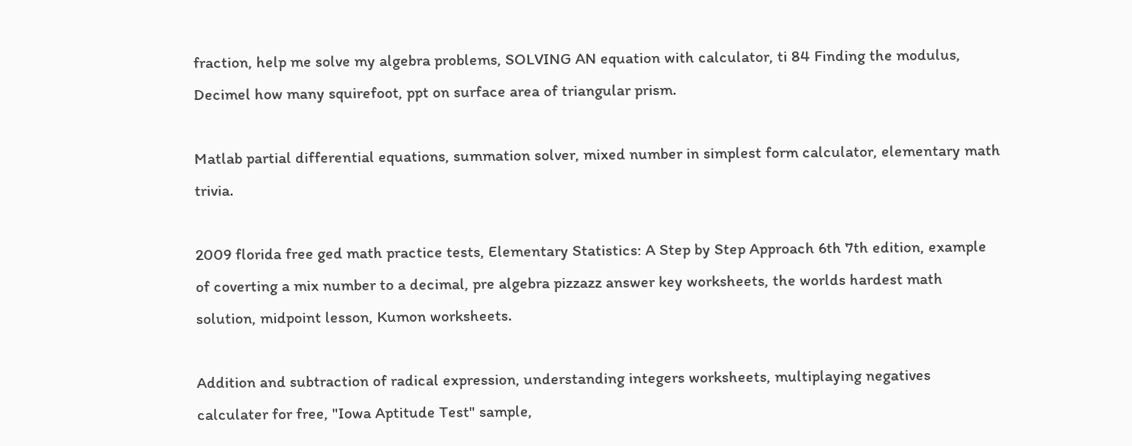fraction, help me solve my algebra problems, SOLVING AN equation with calculator, ti 84 Finding the modulus, Decimel how many squirefoot, ppt on surface area of triangular prism.

Matlab partial differential equations, summation solver, mixed number in simplest form calculator, elementary math trivia.

2009 florida free ged math practice tests, Elementary Statistics: A Step by Step Approach 6th 7th edition, example of coverting a mix number to a decimal, pre algebra pizzazz answer key worksheets, the worlds hardest math solution, midpoint lesson, Kumon worksheets.

Addition and subtraction of radical expression, understanding integers worksheets, multiplaying negatives calculater for free, "Iowa Aptitude Test" sample,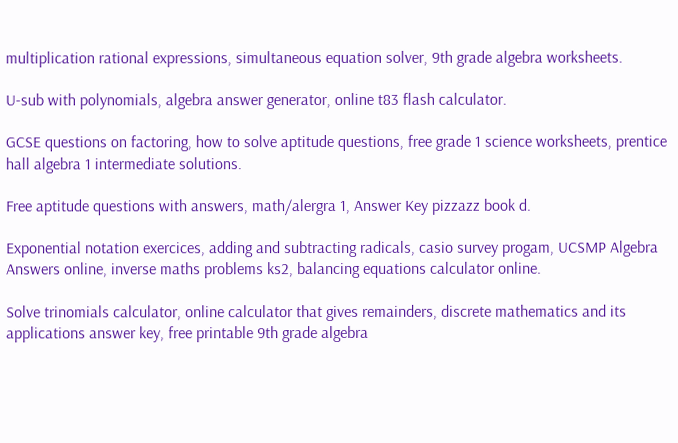multiplication rational expressions, simultaneous equation solver, 9th grade algebra worksheets.

U-sub with polynomials, algebra answer generator, online t83 flash calculator.

GCSE questions on factoring, how to solve aptitude questions, free grade 1 science worksheets, prentice hall algebra 1 intermediate solutions.

Free aptitude questions with answers, math/alergra 1, Answer Key pizzazz book d.

Exponential notation exercices, adding and subtracting radicals, casio survey progam, UCSMP Algebra Answers online, inverse maths problems ks2, balancing equations calculator online.

Solve trinomials calculator, online calculator that gives remainders, discrete mathematics and its applications answer key, free printable 9th grade algebra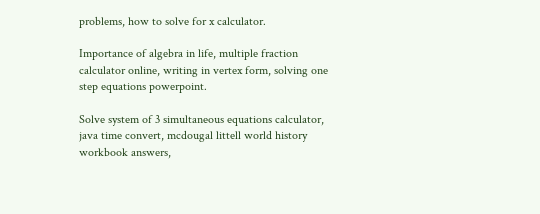problems, how to solve for x calculator.

Importance of algebra in life, multiple fraction calculator online, writing in vertex form, solving one step equations powerpoint.

Solve system of 3 simultaneous equations calculator, java time convert, mcdougal littell world history workbook answers,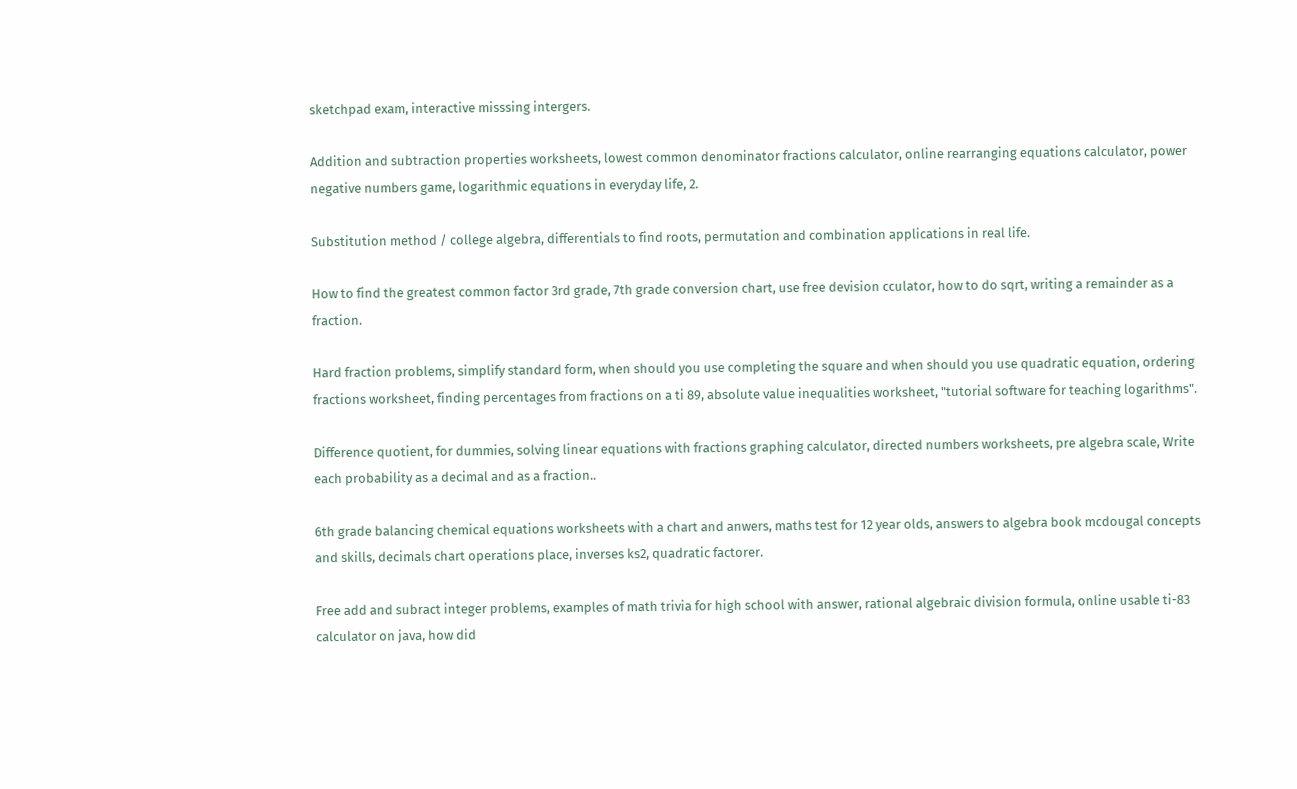sketchpad exam, interactive misssing intergers.

Addition and subtraction properties worksheets, lowest common denominator fractions calculator, online rearranging equations calculator, power negative numbers game, logarithmic equations in everyday life, 2.

Substitution method / college algebra, differentials to find roots, permutation and combination applications in real life.

How to find the greatest common factor 3rd grade, 7th grade conversion chart, use free devision cculator, how to do sqrt, writing a remainder as a fraction.

Hard fraction problems, simplify standard form, when should you use completing the square and when should you use quadratic equation, ordering fractions worksheet, finding percentages from fractions on a ti 89, absolute value inequalities worksheet, "tutorial software for teaching logarithms".

Difference quotient, for dummies, solving linear equations with fractions graphing calculator, directed numbers worksheets, pre algebra scale, Write each probability as a decimal and as a fraction..

6th grade balancing chemical equations worksheets with a chart and anwers, maths test for 12 year olds, answers to algebra book mcdougal concepts and skills, decimals chart operations place, inverses ks2, quadratic factorer.

Free add and subract integer problems, examples of math trivia for high school with answer, rational algebraic division formula, online usable ti-83 calculator on java, how did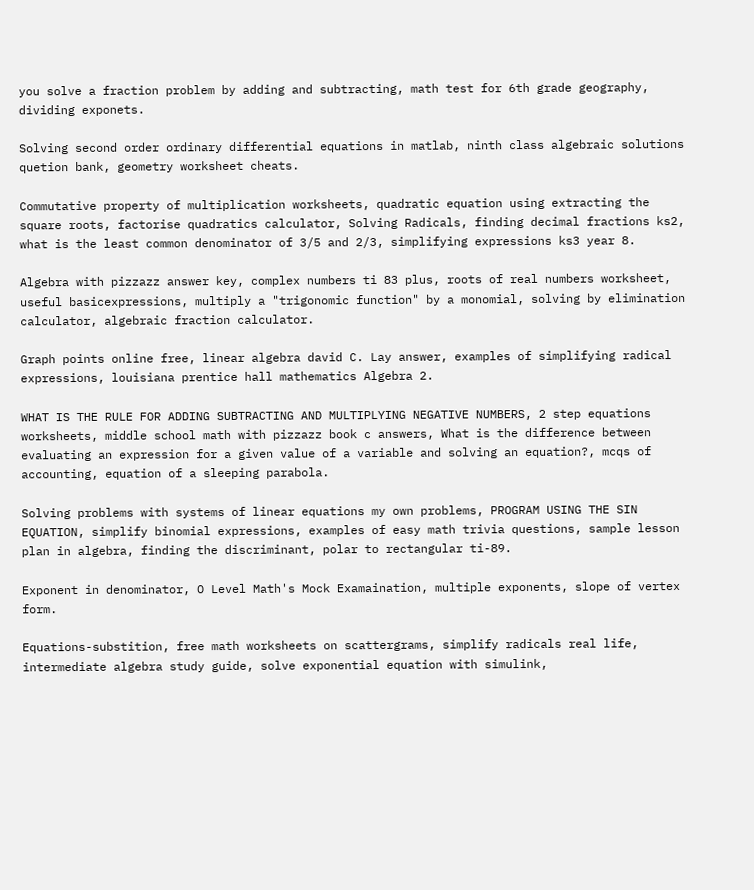you solve a fraction problem by adding and subtracting, math test for 6th grade geography, dividing exponets.

Solving second order ordinary differential equations in matlab, ninth class algebraic solutions quetion bank, geometry worksheet cheats.

Commutative property of multiplication worksheets, quadratic equation using extracting the square roots, factorise quadratics calculator, Solving Radicals, finding decimal fractions ks2, what is the least common denominator of 3/5 and 2/3, simplifying expressions ks3 year 8.

Algebra with pizzazz answer key, complex numbers ti 83 plus, roots of real numbers worksheet, useful basicexpressions, multiply a "trigonomic function" by a monomial, solving by elimination calculator, algebraic fraction calculator.

Graph points online free, linear algebra david C. Lay answer, examples of simplifying radical expressions, louisiana prentice hall mathematics Algebra 2.

WHAT IS THE RULE FOR ADDING SUBTRACTING AND MULTIPLYING NEGATIVE NUMBERS, 2 step equations worksheets, middle school math with pizzazz book c answers, What is the difference between evaluating an expression for a given value of a variable and solving an equation?, mcqs of accounting, equation of a sleeping parabola.

Solving problems with systems of linear equations my own problems, PROGRAM USING THE SIN EQUATION, simplify binomial expressions, examples of easy math trivia questions, sample lesson plan in algebra, finding the discriminant, polar to rectangular ti-89.

Exponent in denominator, O Level Math's Mock Examaination, multiple exponents, slope of vertex form.

Equations-substition, free math worksheets on scattergrams, simplify radicals real life, intermediate algebra study guide, solve exponential equation with simulink,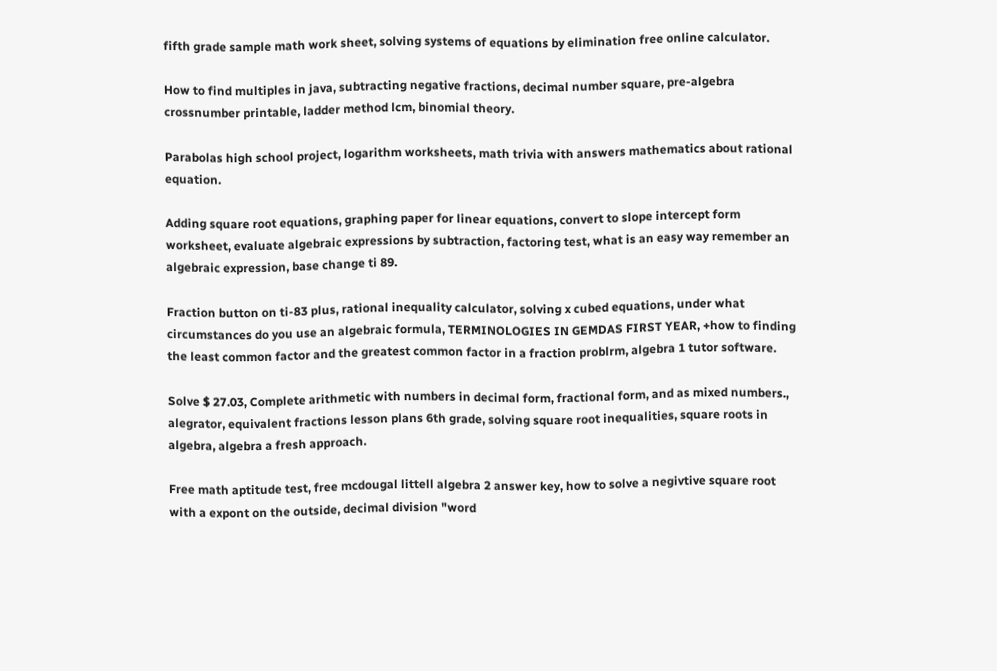fifth grade sample math work sheet, solving systems of equations by elimination free online calculator.

How to find multiples in java, subtracting negative fractions, decimal number square, pre-algebra crossnumber printable, ladder method lcm, binomial theory.

Parabolas high school project, logarithm worksheets, math trivia with answers mathematics about rational equation.

Adding square root equations, graphing paper for linear equations, convert to slope intercept form worksheet, evaluate algebraic expressions by subtraction, factoring test, what is an easy way remember an algebraic expression, base change ti 89.

Fraction button on ti-83 plus, rational inequality calculator, solving x cubed equations, under what circumstances do you use an algebraic formula, TERMINOLOGIES IN GEMDAS FIRST YEAR, +how to finding the least common factor and the greatest common factor in a fraction problrm, algebra 1 tutor software.

Solve $ 27.03, Complete arithmetic with numbers in decimal form, fractional form, and as mixed numbers., alegrator, equivalent fractions lesson plans 6th grade, solving square root inequalities, square roots in algebra, algebra a fresh approach.

Free math aptitude test, free mcdougal littell algebra 2 answer key, how to solve a negivtive square root with a expont on the outside, decimal division "word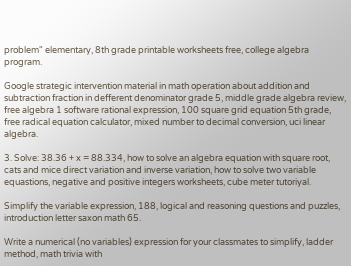problem" elementary, 8th grade printable worksheets free, college algebra program.

Google strategic intervention material in math operation about addition and subtraction fraction in defferent denominator grade 5, middle grade algebra review, free algebra 1 software rational expression, 100 square grid equation 5th grade, free radical equation calculator, mixed number to decimal conversion, uci linear algebra.

3. Solve: 38.36 + x = 88.334, how to solve an algebra equation with square root, cats and mice direct variation and inverse variation, how to solve two variable equastions, negative and positive integers worksheets, cube meter tutoriyal.

Simplify the variable expression, 188, logical and reasoning questions and puzzles, introduction letter saxon math 65.

Write a numerical (no variables) expression for your classmates to simplify, ladder method, math trivia with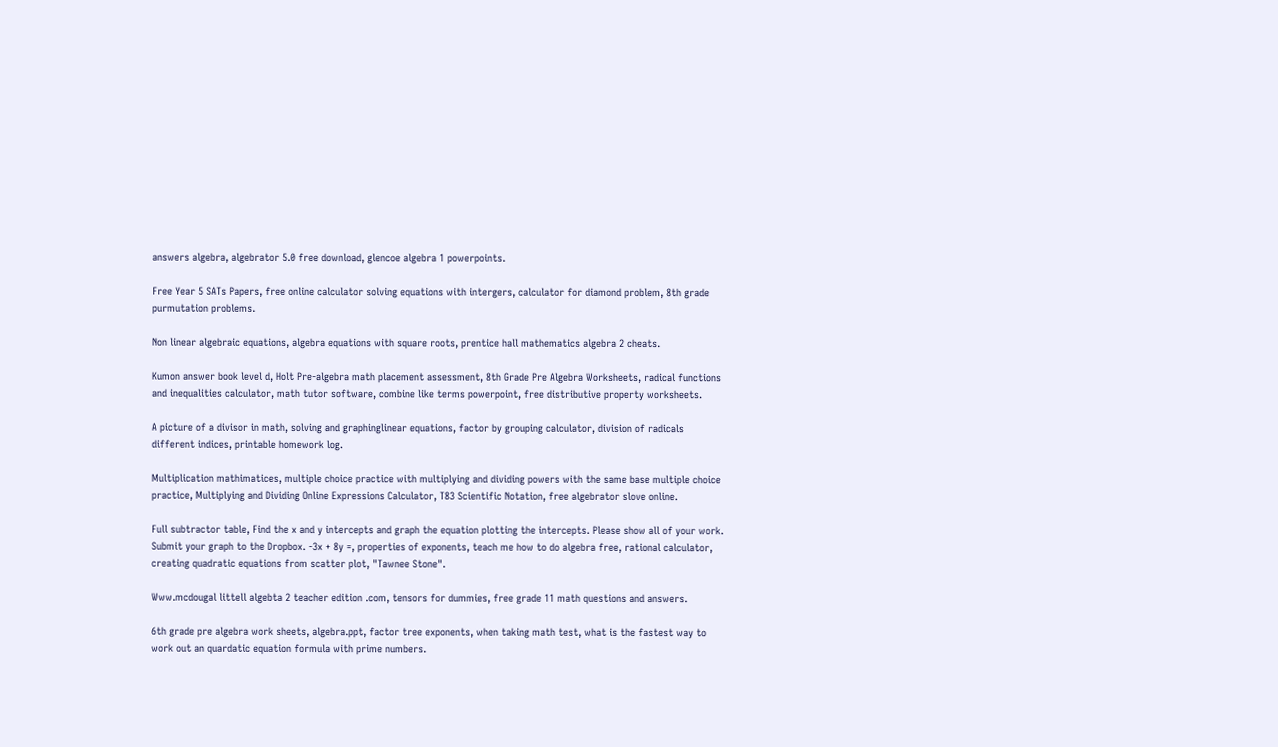answers algebra, algebrator 5.0 free download, glencoe algebra 1 powerpoints.

Free Year 5 SATs Papers, free online calculator solving equations with intergers, calculator for diamond problem, 8th grade purmutation problems.

Non linear algebraic equations, algebra equations with square roots, prentice hall mathematics algebra 2 cheats.

Kumon answer book level d, Holt Pre-algebra math placement assessment, 8th Grade Pre Algebra Worksheets, radical functions and inequalities calculator, math tutor software, combine like terms powerpoint, free distributive property worksheets.

A picture of a divisor in math, solving and graphinglinear equations, factor by grouping calculator, division of radicals different indices, printable homework log.

Multiplication mathimatices, multiple choice practice with multiplying and dividing powers with the same base multiple choice practice, Multiplying and Dividing Online Expressions Calculator, T83 Scientific Notation, free algebrator slove online.

Full subtractor table, Find the x and y intercepts and graph the equation plotting the intercepts. Please show all of your work. Submit your graph to the Dropbox. -3x + 8y =, properties of exponents, teach me how to do algebra free, rational calculator, creating quadratic equations from scatter plot, "Tawnee Stone".

Www.mcdougal littell algebta 2 teacher edition .com, tensors for dummies, free grade 11 math questions and answers.

6th grade pre algebra work sheets, algebra.ppt, factor tree exponents, when taking math test, what is the fastest way to work out an quardatic equation formula with prime numbers.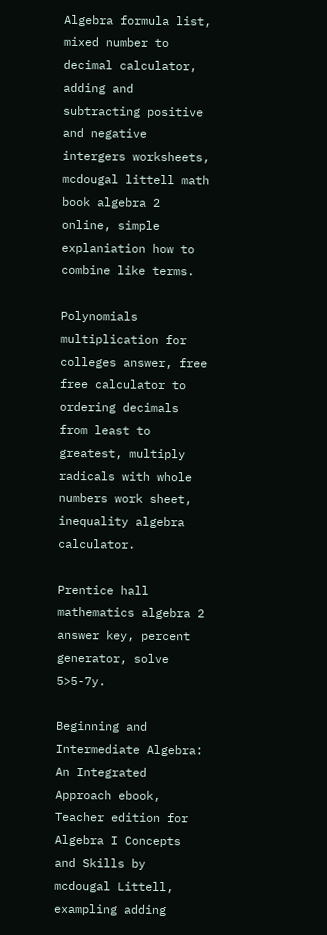Algebra formula list, mixed number to decimal calculator, adding and subtracting positive and negative intergers worksheets, mcdougal littell math book algebra 2 online, simple explaniation how to combine like terms.

Polynomials multiplication for colleges answer, free free calculator to ordering decimals from least to greatest, multiply radicals with whole numbers work sheet, inequality algebra calculator.

Prentice hall mathematics algebra 2 answer key, percent generator, solve 5>5-7y.

Beginning and Intermediate Algebra: An Integrated Approach ebook, Teacher edition for Algebra I Concepts and Skills by mcdougal Littell, exampling adding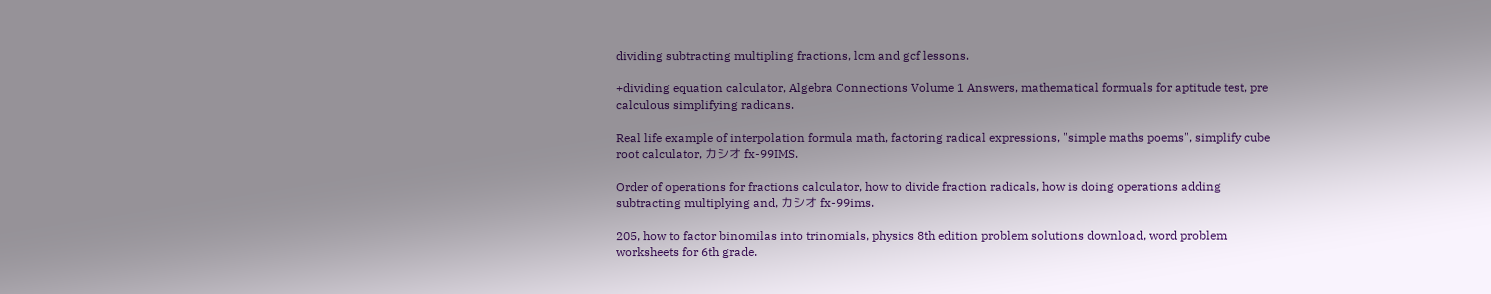dividing subtracting multipling fractions, lcm and gcf lessons.

+dividing equation calculator, Algebra Connections Volume 1 Answers, mathematical formuals for aptitude test, pre calculous simplifying radicans.

Real life example of interpolation formula math, factoring radical expressions, "simple maths poems", simplify cube root calculator, カシオ fx-99IMS.

Order of operations for fractions calculator, how to divide fraction radicals, how is doing operations adding subtracting multiplying and, カシオ fx-99ims.

205, how to factor binomilas into trinomials, physics 8th edition problem solutions download, word problem worksheets for 6th grade.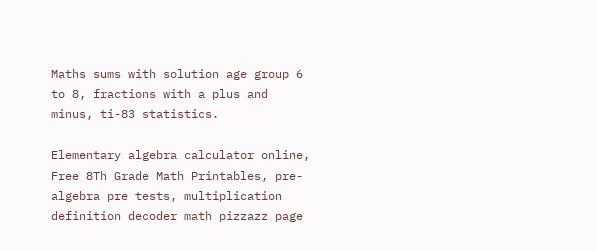Maths sums with solution age group 6 to 8, fractions with a plus and minus, ti-83 statistics.

Elementary algebra calculator online, Free 8Th Grade Math Printables, pre-algebra pre tests, multiplication definition decoder math pizzazz page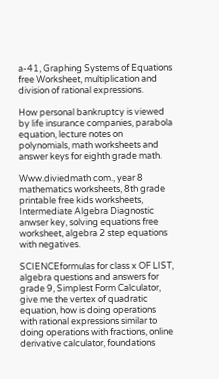a-41, Graphing Systems of Equations free Worksheet, multiplication and division of rational expressions.

How personal bankruptcy is viewed by life insurance companies, parabola equation, lecture notes on polynomials, math worksheets and answer keys for eighth grade math.

Www.diviedmath com., year 8 mathematics worksheets, 8th grade printable free kids worksheets, Intermediate Algebra Diagnostic anwser key, solving equations free worksheet, algebra 2 step equations with negatives.

SCIENCEformulas for class x OF LIST, algebra questions and answers for grade 9, Simplest Form Calculator, give me the vertex of quadratic equation, how is doing operations with rational expressions similar to doing operations with fractions, online derivative calculator, foundations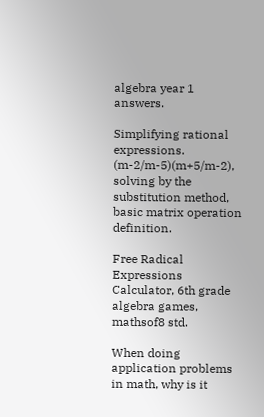algebra year 1 answers.

Simplifying rational expressions. (m-2/m-5)(m+5/m-2), solving by the substitution method, basic matrix operation definition.

Free Radical Expressions Calculator, 6th grade algebra games, mathsof8 std.

When doing application problems in math, why is it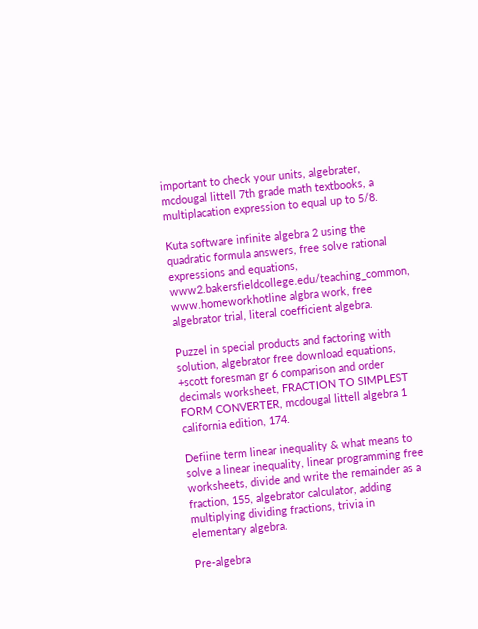important to check your units, algebrater, mcdougal littell 7th grade math textbooks, a multiplacation expression to equal up to 5/8.

Kuta software infinite algebra 2 using the quadratic formula answers, free solve rational expressions and equations, www2.bakersfieldcollege.edu/teaching_common, www.homeworkhotline algbra work, free algebrator trial, literal coefficient algebra.

Puzzel in special products and factoring with solution, algebrator free download equations, +scott foresman gr 6 comparison and order decimals worksheet, FRACTION TO SIMPLEST FORM CONVERTER, mcdougal littell algebra 1 california edition, 174.

Defiine term linear inequality & what means to solve a linear inequality, linear programming free worksheets, divide and write the remainder as a fraction, 155, algebrator calculator, adding multiplying dividing fractions, trivia in elementary algebra.

Pre-algebra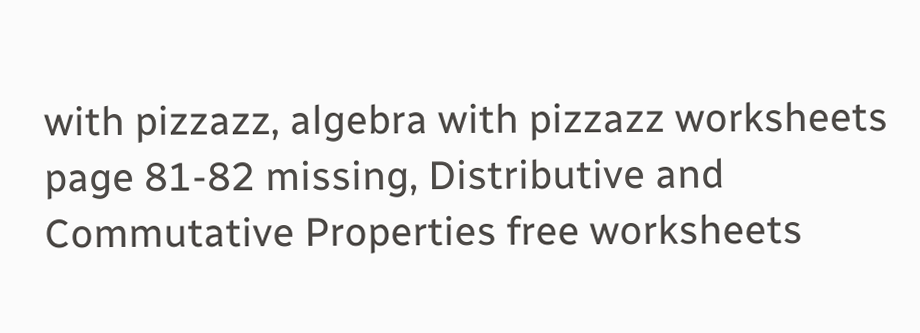with pizzazz, algebra with pizzazz worksheets page 81-82 missing, Distributive and Commutative Properties free worksheets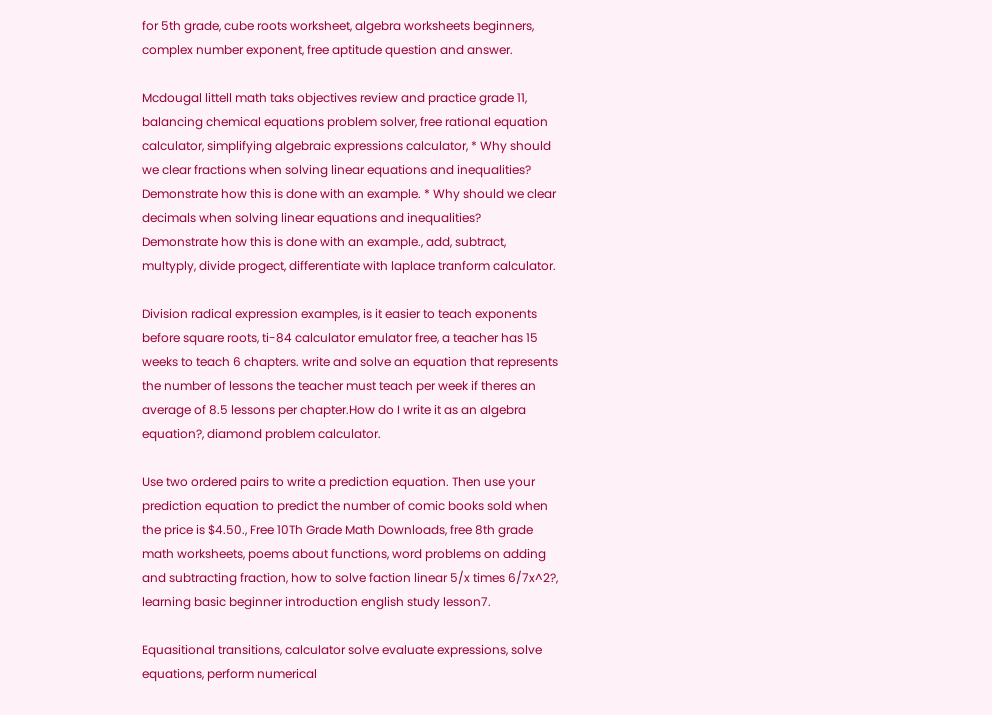for 5th grade, cube roots worksheet, algebra worksheets beginners, complex number exponent, free aptitude question and answer.

Mcdougal littell math taks objectives review and practice grade 11, balancing chemical equations problem solver, free rational equation calculator, simplifying algebraic expressions calculator, * Why should we clear fractions when solving linear equations and inequalities? Demonstrate how this is done with an example. * Why should we clear decimals when solving linear equations and inequalities? Demonstrate how this is done with an example., add, subtract, multyply, divide progect, differentiate with laplace tranform calculator.

Division radical expression examples, is it easier to teach exponents before square roots, ti-84 calculator emulator free, a teacher has 15 weeks to teach 6 chapters. write and solve an equation that represents the number of lessons the teacher must teach per week if theres an average of 8.5 lessons per chapter.How do I write it as an algebra equation?, diamond problem calculator.

Use two ordered pairs to write a prediction equation. Then use your prediction equation to predict the number of comic books sold when the price is $4.50., Free 10Th Grade Math Downloads, free 8th grade math worksheets, poems about functions, word problems on adding and subtracting fraction, how to solve faction linear 5/x times 6/7x^2?, learning basic beginner introduction english study lesson7.

Equasitional transitions, calculator solve evaluate expressions, solve equations, perform numerical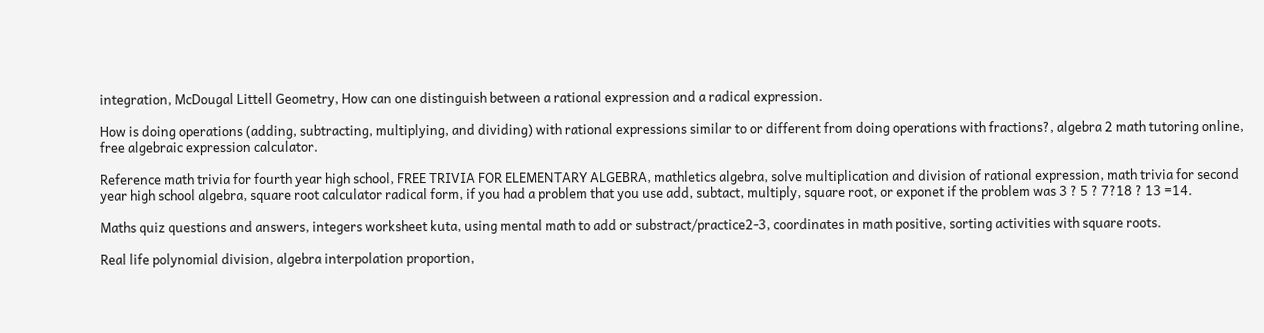integration, McDougal Littell Geometry, How can one distinguish between a rational expression and a radical expression.

How is doing operations (adding, subtracting, multiplying, and dividing) with rational expressions similar to or different from doing operations with fractions?, algebra 2 math tutoring online, free algebraic expression calculator.

Reference math trivia for fourth year high school, FREE TRIVIA FOR ELEMENTARY ALGEBRA, mathletics algebra, solve multiplication and division of rational expression, math trivia for second year high school algebra, square root calculator radical form, if you had a problem that you use add, subtact, multiply, square root, or exponet if the problem was 3 ? 5 ? 7?18 ? 13 =14.

Maths quiz questions and answers, integers worksheet kuta, using mental math to add or substract/practice2-3, coordinates in math positive, sorting activities with square roots.

Real life polynomial division, algebra interpolation proportion,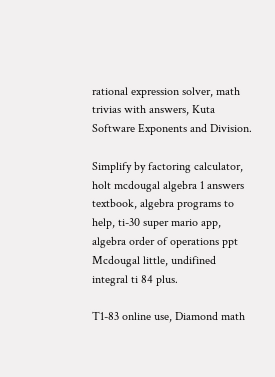rational expression solver, math trivias with answers, Kuta Software Exponents and Division.

Simplify by factoring calculator, holt mcdougal algebra 1 answers textbook, algebra programs to help, ti-30 super mario app, algebra order of operations ppt Mcdougal little, undifined integral ti 84 plus.

T1-83 online use, Diamond math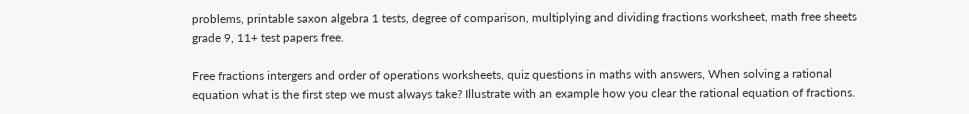problems, printable saxon algebra 1 tests, degree of comparison, multiplying and dividing fractions worksheet, math free sheets grade 9, 11+ test papers free.

Free fractions intergers and order of operations worksheets, quiz questions in maths with answers, When solving a rational equation what is the first step we must always take? Illustrate with an example how you clear the rational equation of fractions.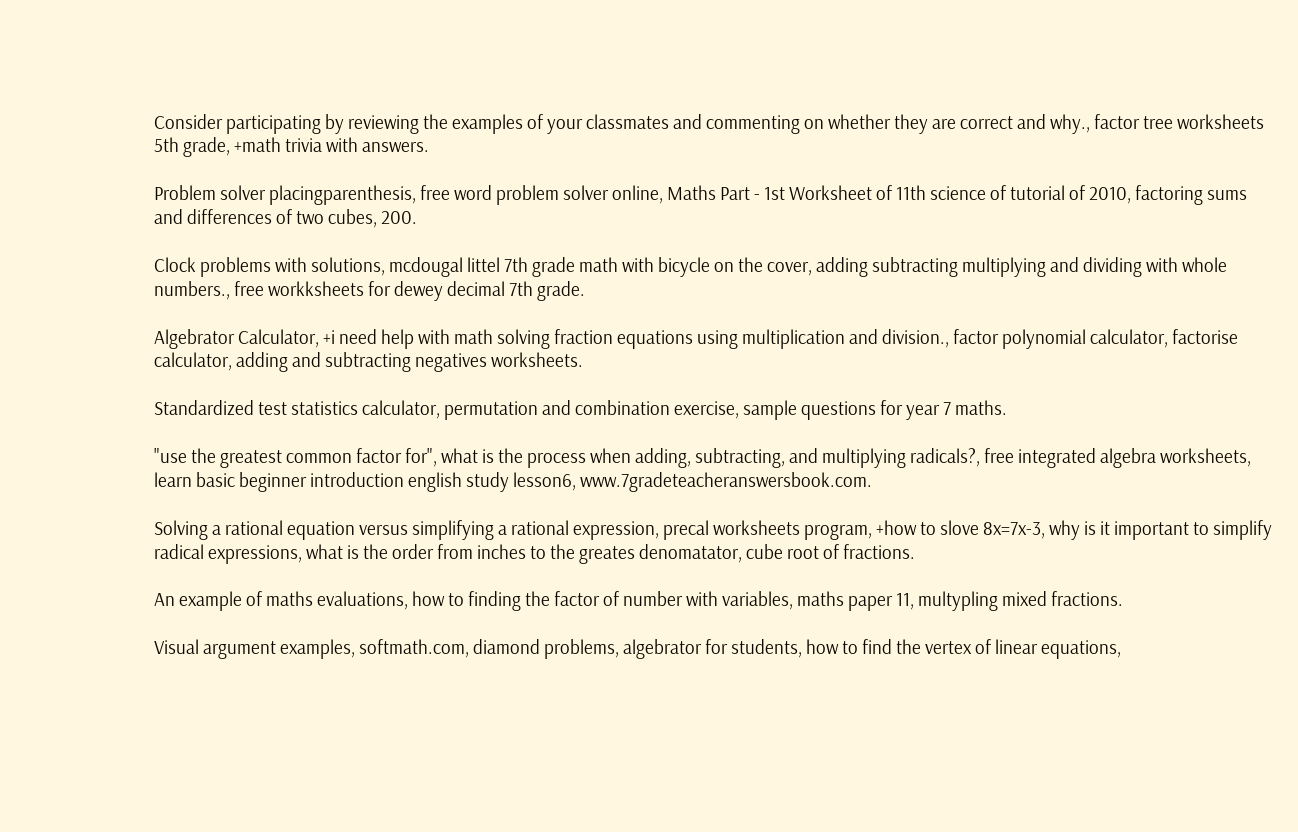Consider participating by reviewing the examples of your classmates and commenting on whether they are correct and why., factor tree worksheets 5th grade, +math trivia with answers.

Problem solver placingparenthesis, free word problem solver online, Maths Part - 1st Worksheet of 11th science of tutorial of 2010, factoring sums and differences of two cubes, 200.

Clock problems with solutions, mcdougal littel 7th grade math with bicycle on the cover, adding subtracting multiplying and dividing with whole numbers., free workksheets for dewey decimal 7th grade.

Algebrator Calculator, +i need help with math solving fraction equations using multiplication and division., factor polynomial calculator, factorise calculator, adding and subtracting negatives worksheets.

Standardized test statistics calculator, permutation and combination exercise, sample questions for year 7 maths.

"use the greatest common factor for", what is the process when adding, subtracting, and multiplying radicals?, free integrated algebra worksheets, learn basic beginner introduction english study lesson6, www.7gradeteacheranswersbook.com.

Solving a rational equation versus simplifying a rational expression, precal worksheets program, +how to slove 8x=7x-3, why is it important to simplify radical expressions, what is the order from inches to the greates denomatator, cube root of fractions.

An example of maths evaluations, how to finding the factor of number with variables, maths paper 11, multypling mixed fractions.

Visual argument examples, softmath.com, diamond problems, algebrator for students, how to find the vertex of linear equations,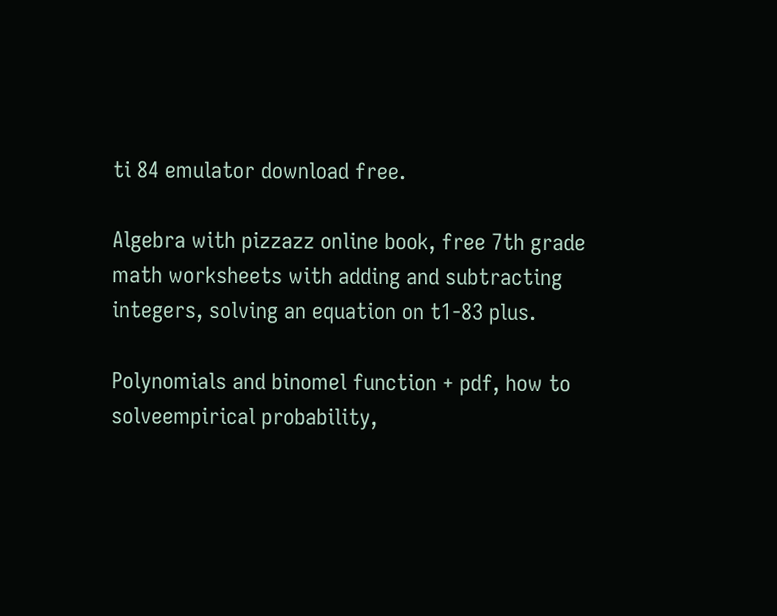ti 84 emulator download free.

Algebra with pizzazz online book, free 7th grade math worksheets with adding and subtracting integers, solving an equation on t1-83 plus.

Polynomials and binomel function + pdf, how to solveempirical probability,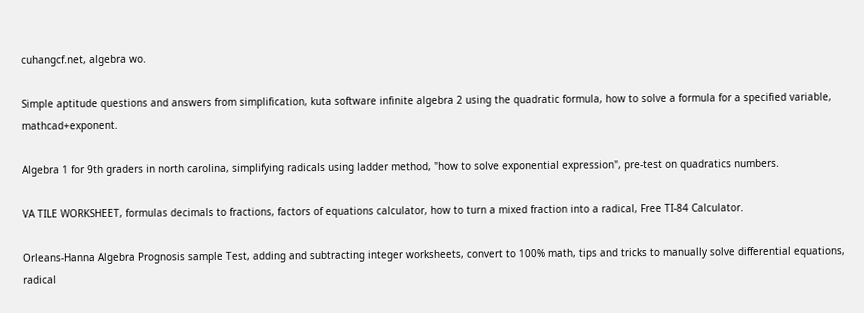cuhangcf.net, algebra wo.

Simple aptitude questions and answers from simplification, kuta software infinite algebra 2 using the quadratic formula, how to solve a formula for a specified variable, mathcad+exponent.

Algebra 1 for 9th graders in north carolina, simplifying radicals using ladder method, "how to solve exponential expression", pre-test on quadratics numbers.

VA TILE WORKSHEET, formulas decimals to fractions, factors of equations calculator, how to turn a mixed fraction into a radical, Free TI-84 Calculator.

Orleans-Hanna Algebra Prognosis sample Test, adding and subtracting integer worksheets, convert to 100% math, tips and tricks to manually solve differential equations, radical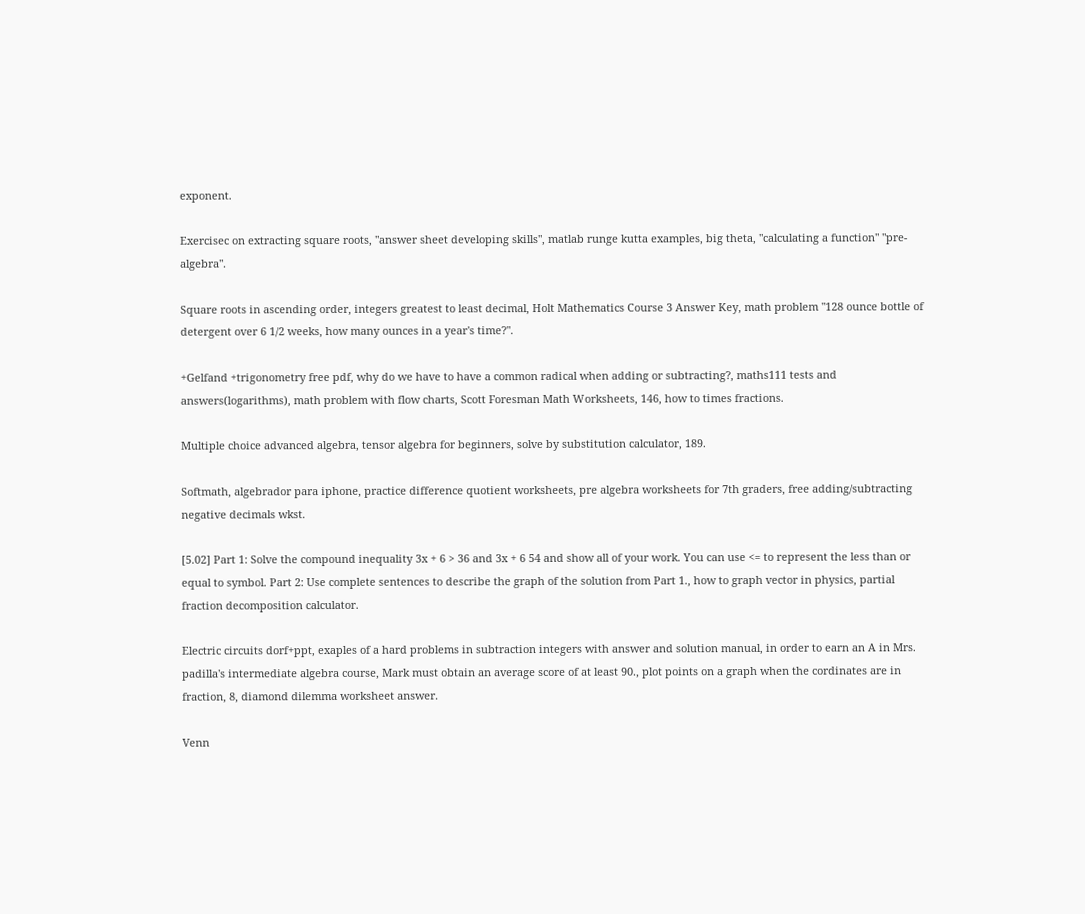exponent.

Exercisec on extracting square roots, "answer sheet developing skills", matlab runge kutta examples, big theta, "calculating a function" "pre-algebra".

Square roots in ascending order, integers greatest to least decimal, Holt Mathematics Course 3 Answer Key, math problem "128 ounce bottle of detergent over 6 1/2 weeks, how many ounces in a year's time?".

+Gelfand +trigonometry free pdf, why do we have to have a common radical when adding or subtracting?, maths111 tests and answers(logarithms), math problem with flow charts, Scott Foresman Math Worksheets, 146, how to times fractions.

Multiple choice advanced algebra, tensor algebra for beginners, solve by substitution calculator, 189.

Softmath, algebrador para iphone, practice difference quotient worksheets, pre algebra worksheets for 7th graders, free adding/subtracting negative decimals wkst.

[5.02] Part 1: Solve the compound inequality 3x + 6 > 36 and 3x + 6 54 and show all of your work. You can use <= to represent the less than or equal to symbol. Part 2: Use complete sentences to describe the graph of the solution from Part 1., how to graph vector in physics, partial fraction decomposition calculator.

Electric circuits dorf+ppt, exaples of a hard problems in subtraction integers with answer and solution manual, in order to earn an A in Mrs. padilla's intermediate algebra course, Mark must obtain an average score of at least 90., plot points on a graph when the cordinates are in fraction, 8, diamond dilemma worksheet answer.

Venn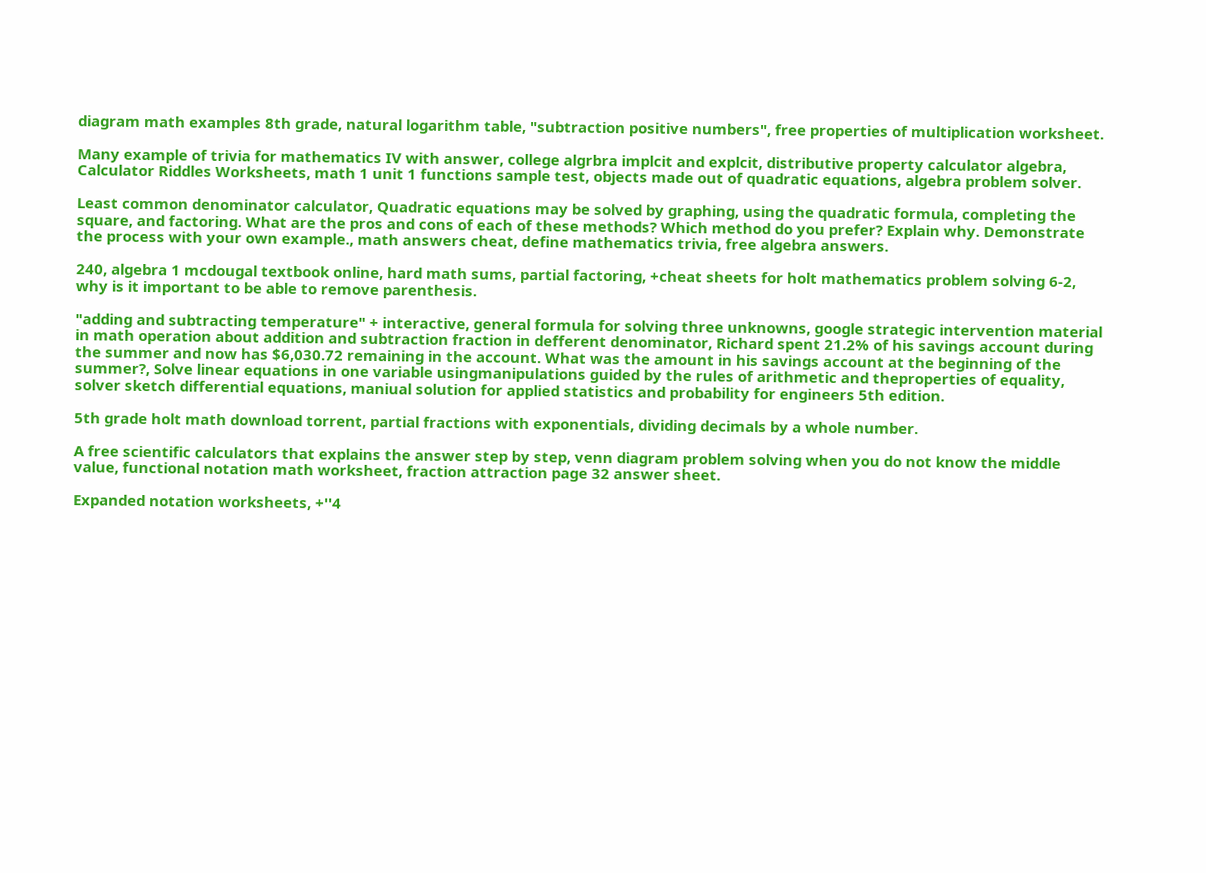diagram math examples 8th grade, natural logarithm table, "subtraction positive numbers", free properties of multiplication worksheet.

Many example of trivia for mathematics IV with answer, college algrbra implcit and explcit, distributive property calculator algebra, Calculator Riddles Worksheets, math 1 unit 1 functions sample test, objects made out of quadratic equations, algebra problem solver.

Least common denominator calculator, Quadratic equations may be solved by graphing, using the quadratic formula, completing the square, and factoring. What are the pros and cons of each of these methods? Which method do you prefer? Explain why. Demonstrate the process with your own example., math answers cheat, define mathematics trivia, free algebra answers.

240, algebra 1 mcdougal textbook online, hard math sums, partial factoring, +cheat sheets for holt mathematics problem solving 6-2, why is it important to be able to remove parenthesis.

"adding and subtracting temperature" + interactive, general formula for solving three unknowns, google strategic intervention material in math operation about addition and subtraction fraction in defferent denominator, Richard spent 21.2% of his savings account during the summer and now has $6,030.72 remaining in the account. What was the amount in his savings account at the beginning of the summer?, Solve linear equations in one variable usingmanipulations guided by the rules of arithmetic and theproperties of equality, solver sketch differential equations, maniual solution for applied statistics and probability for engineers 5th edition.

5th grade holt math download torrent, partial fractions with exponentials, dividing decimals by a whole number.

A free scientific calculators that explains the answer step by step, venn diagram problem solving when you do not know the middle value, functional notation math worksheet, fraction attraction page 32 answer sheet.

Expanded notation worksheets, +''4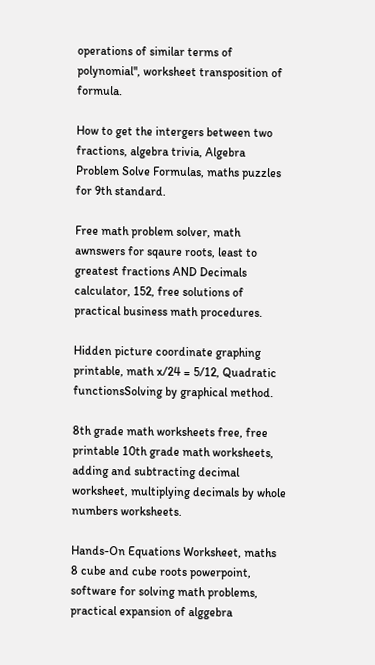operations of similar terms of polynomial'', worksheet transposition of formula.

How to get the intergers between two fractions, algebra trivia, Algebra Problem Solve Formulas, maths puzzles for 9th standard.

Free math problem solver, math awnswers for sqaure roots, least to greatest fractions AND Decimals calculator, 152, free solutions of practical business math procedures.

Hidden picture coordinate graphing printable, math x/24 = 5/12, Quadratic functionsSolving by graphical method.

8th grade math worksheets free, free printable 10th grade math worksheets, adding and subtracting decimal worksheet, multiplying decimals by whole numbers worksheets.

Hands-On Equations Worksheet, maths 8 cube and cube roots powerpoint, software for solving math problems, practical expansion of alggebra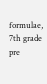formulae, 7th grade pre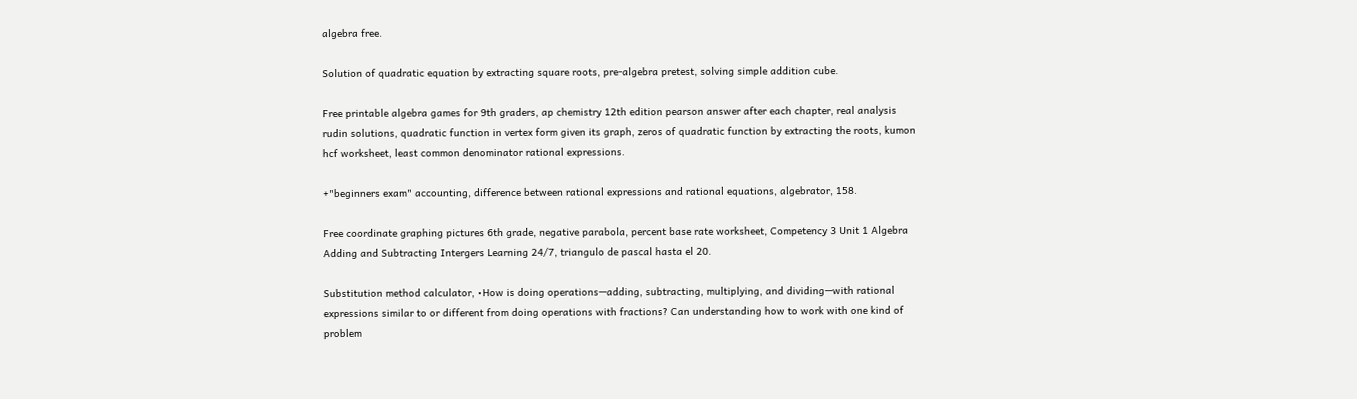algebra free.

Solution of quadratic equation by extracting square roots, pre-algebra pretest, solving simple addition cube.

Free printable algebra games for 9th graders, ap chemistry 12th edition pearson answer after each chapter, real analysis rudin solutions, quadratic function in vertex form given its graph, zeros of quadratic function by extracting the roots, kumon hcf worksheet, least common denominator rational expressions.

+"beginners exam" accounting, difference between rational expressions and rational equations, algebrator, 158.

Free coordinate graphing pictures 6th grade, negative parabola, percent base rate worksheet, Competency 3 Unit 1 Algebra Adding and Subtracting Intergers Learning 24/7, triangulo de pascal hasta el 20.

Substitution method calculator, •How is doing operations—adding, subtracting, multiplying, and dividing—with rational expressions similar to or different from doing operations with fractions? Can understanding how to work with one kind of problem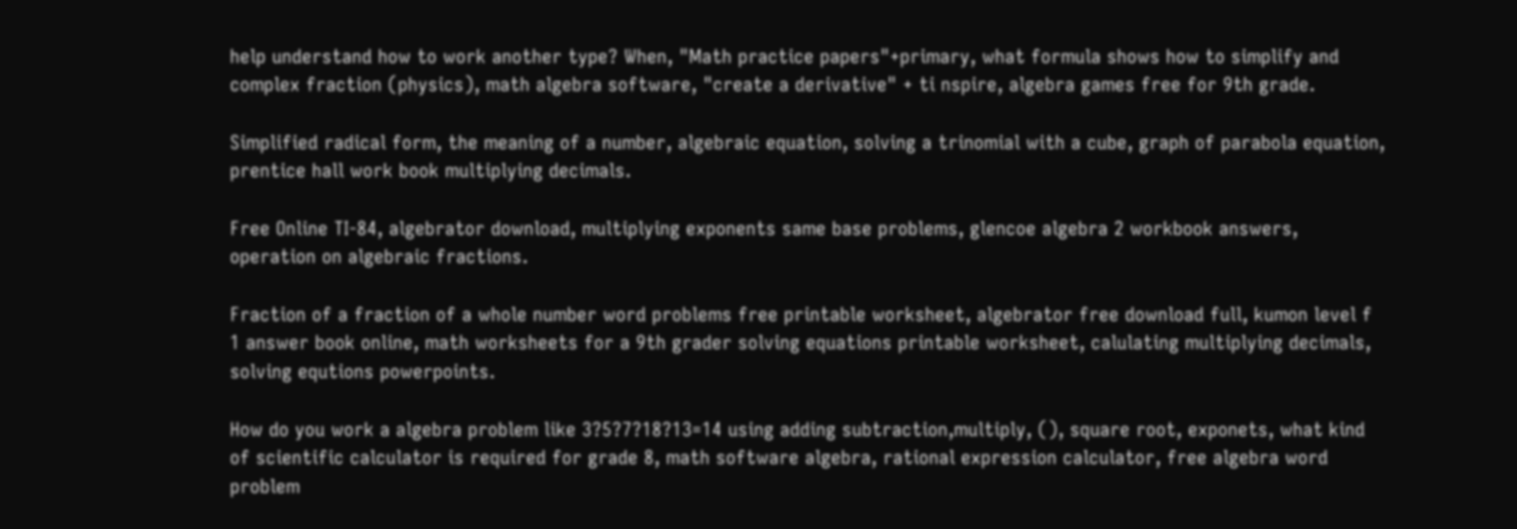help understand how to work another type? When, "Math practice papers"+primary, what formula shows how to simplify and complex fraction (physics), math algebra software, "create a derivative" + ti nspire, algebra games free for 9th grade.

Simplified radical form, the meaning of a number, algebraic equation, solving a trinomial with a cube, graph of parabola equation, prentice hall work book multiplying decimals.

Free Online TI-84, algebrator download, multiplying exponents same base problems, glencoe algebra 2 workbook answers, operation on algebraic fractions.

Fraction of a fraction of a whole number word problems free printable worksheet, algebrator free download full, kumon level f 1 answer book online, math worksheets for a 9th grader solving equations printable worksheet, calulating multiplying decimals, solving equtions powerpoints.

How do you work a algebra problem like 3?5?7?18?13=14 using adding subtraction,multiply, (), square root, exponets, what kind of scientific calculator is required for grade 8, math software algebra, rational expression calculator, free algebra word problem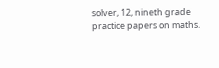solver, 12, nineth grade practice papers on maths.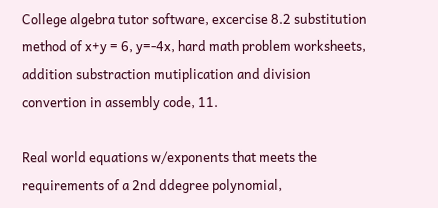College algebra tutor software, excercise 8.2 substitution method of x+y = 6, y=-4x, hard math problem worksheets, addition substraction mutiplication and division convertion in assembly code, 11.

Real world equations w/exponents that meets the requirements of a 2nd ddegree polynomial,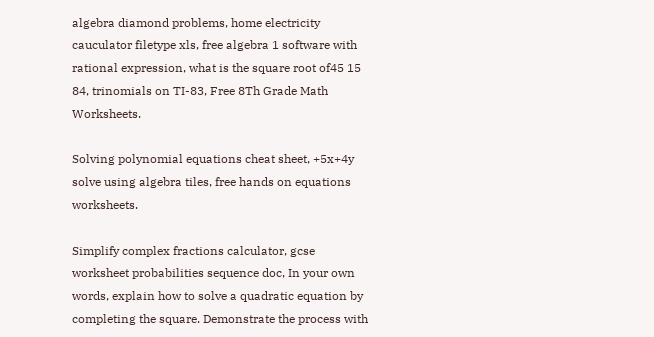algebra diamond problems, home electricity cauculator filetype xls, free algebra 1 software with rational expression, what is the square root of45 15 84, trinomials on TI-83, Free 8Th Grade Math Worksheets.

Solving polynomial equations cheat sheet, +5x+4y solve using algebra tiles, free hands on equations worksheets.

Simplify complex fractions calculator, gcse worksheet probabilities sequence doc, In your own words, explain how to solve a quadratic equation by completing the square. Demonstrate the process with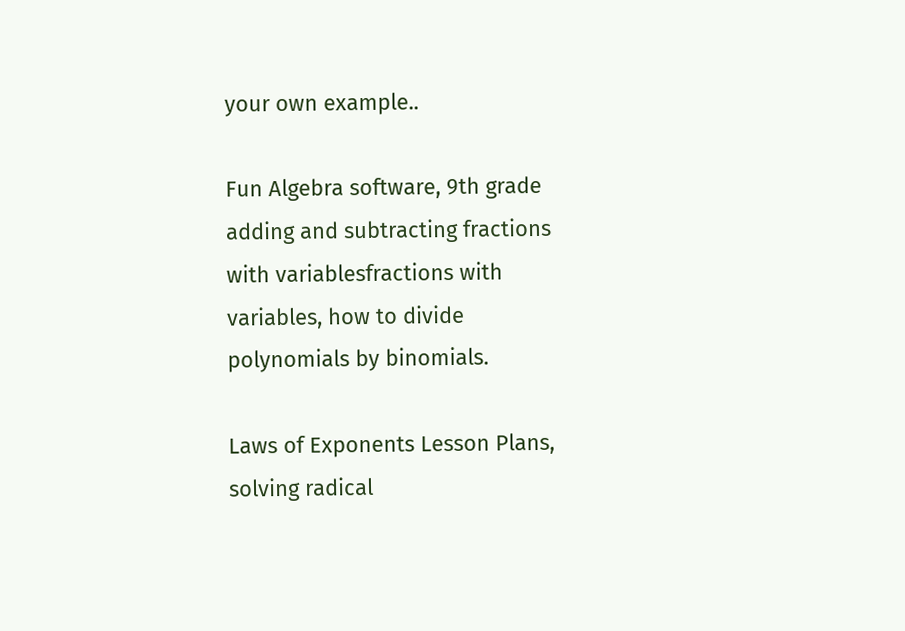your own example..

Fun Algebra software, 9th grade adding and subtracting fractions with variablesfractions with variables, how to divide polynomials by binomials.

Laws of Exponents Lesson Plans, solving radical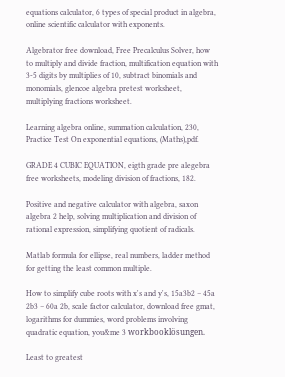equations calculator, 6 types of special product in algebra, online scientific calculator with exponents.

Algebrator free download, Free Precalculus Solver, how to multiply and divide fraction, multification equation with 3-5 digits by multiplies of 10, subtract binomials and monomials, glencoe algebra pretest worksheet, multiplying fractions worksheet.

Learning algebra online, summation calculation, 230, Practice Test On exponential equations, (Maths),pdf.

GRADE 4 CUBIC EQUATION, eigth grade pre alegebra free worksheets, modeling division of fractions, 182.

Positive and negative calculator with algebra, saxon algebra 2 help, solving multiplication and division of rational expression, simplifying quotient of radicals.

Matlab formula for ellipse, real numbers, ladder method for getting the least common multiple.

How to simplify cube roots with x's and y's, 15a3b2 − 45a 2b3 − 60a 2b, scale factor calculator, download free gmat, logarithms for dummies, word problems involving quadratic equation, you&me 3 workbooklösungen.

Least to greatest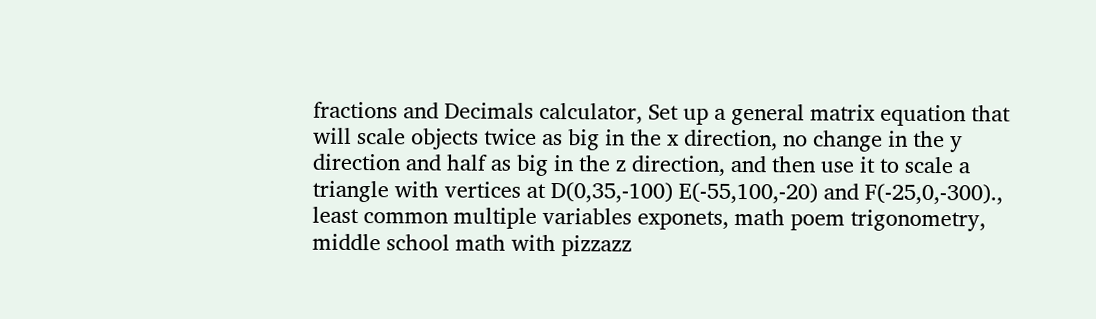fractions and Decimals calculator, Set up a general matrix equation that will scale objects twice as big in the x direction, no change in the y direction and half as big in the z direction, and then use it to scale a triangle with vertices at D(0,35,-100) E(-55,100,-20) and F(-25,0,-300)., least common multiple variables exponets, math poem trigonometry, middle school math with pizzazz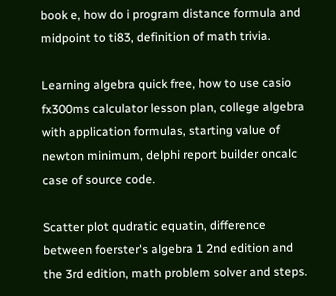book e, how do i program distance formula and midpoint to ti83, definition of math trivia.

Learning algebra quick free, how to use casio fx300ms calculator lesson plan, college algebra with application formulas, starting value of newton minimum, delphi report builder oncalc case of source code.

Scatter plot qudratic equatin, difference between foerster's algebra 1 2nd edition and the 3rd edition, math problem solver and steps.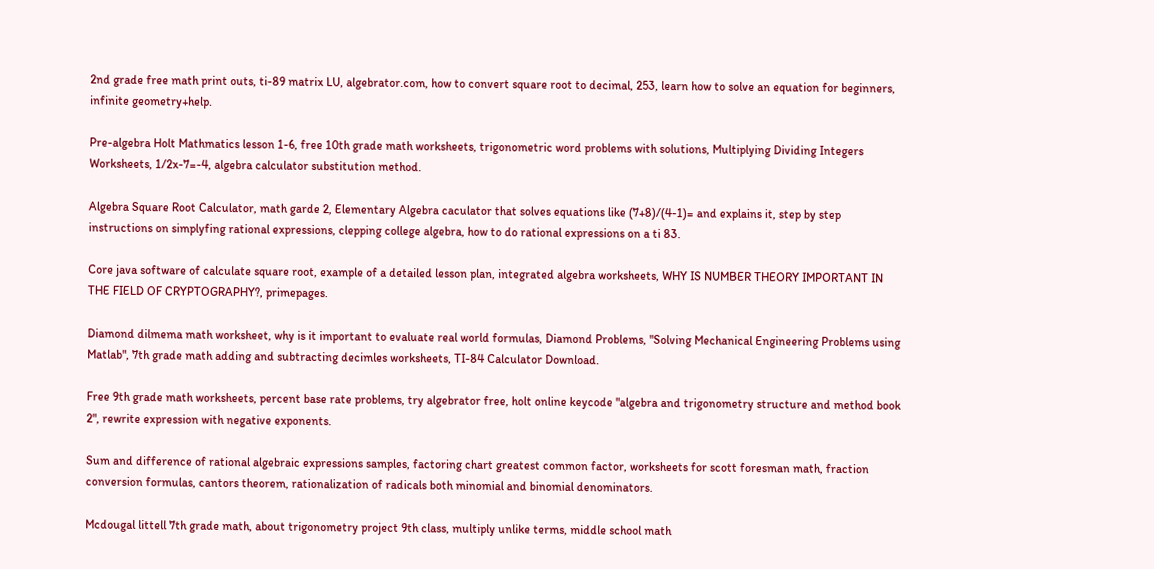2nd grade free math print outs, ti-89 matrix LU, algebrator.com, how to convert square root to decimal, 253, learn how to solve an equation for beginners, infinite geometry+help.

Pre-algebra Holt Mathmatics lesson 1-6, free 10th grade math worksheets, trigonometric word problems with solutions, Multiplying Dividing Integers Worksheets, 1/2x-7=-4, algebra calculator substitution method.

Algebra Square Root Calculator, math garde 2, Elementary Algebra caculator that solves equations like (7+8)/(4-1)= and explains it, step by step instructions on simplyfing rational expressions, clepping college algebra, how to do rational expressions on a ti 83.

Core java software of calculate square root, example of a detailed lesson plan, integrated algebra worksheets, WHY IS NUMBER THEORY IMPORTANT IN THE FIELD OF CRYPTOGRAPHY?, primepages.

Diamond dilmema math worksheet, why is it important to evaluate real world formulas, Diamond Problems, "Solving Mechanical Engineering Problems using Matlab", 7th grade math adding and subtracting decimles worksheets, TI-84 Calculator Download.

Free 9th grade math worksheets, percent base rate problems, try algebrator free, holt online keycode "algebra and trigonometry structure and method book 2", rewrite expression with negative exponents.

Sum and difference of rational algebraic expressions samples, factoring chart greatest common factor, worksheets for scott foresman math, fraction conversion formulas, cantors theorem, rationalization of radicals both minomial and binomial denominators.

Mcdougal littell 7th grade math, about trigonometry project 9th class, multiply unlike terms, middle school math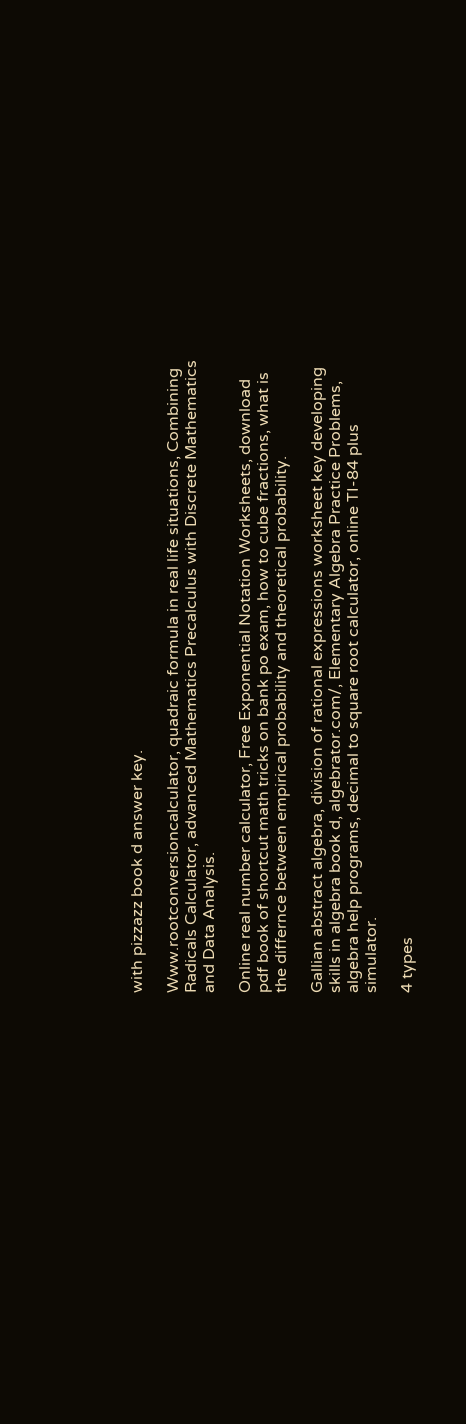with pizzazz book d answer key.

Www.rootconversioncalculator, quadraic formula in real life situations, Combining Radicals Calculator, advanced Mathematics Precalculus with Discrete Mathematics and Data Analysis.

Online real number calculator, Free Exponential Notation Worksheets, download pdf book of shortcut math tricks on bank po exam, how to cube fractions, what is the differnce between empirical probability and theoretical probability.

Gallian abstract algebra, division of rational expressions worksheet key developing skills in algebra book d, algebrator.com/, Elementary Algebra Practice Problems, algebra help programs, decimal to square root calculator, online TI-84 plus simulator.

4 types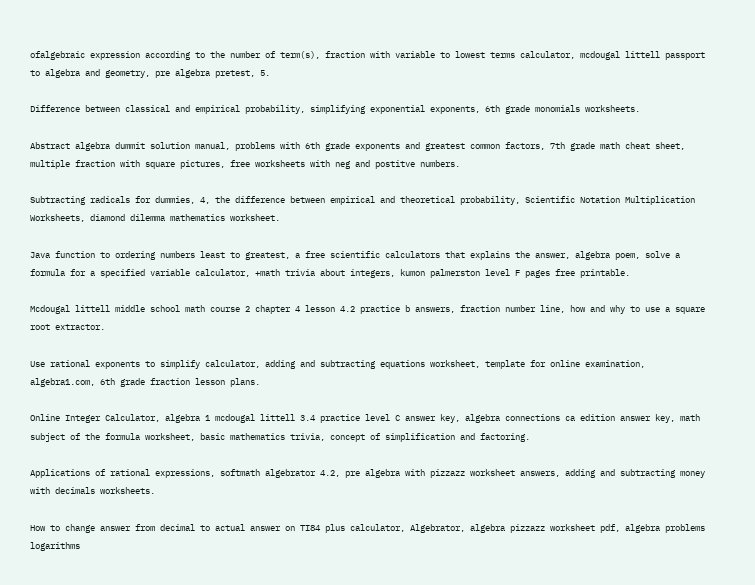ofalgebraic expression according to the number of term(s), fraction with variable to lowest terms calculator, mcdougal littell passport to algebra and geometry, pre algebra pretest, 5.

Difference between classical and empirical probability, simplifying exponential exponents, 6th grade monomials worksheets.

Abstract algebra dummit solution manual, problems with 6th grade exponents and greatest common factors, 7th grade math cheat sheet, multiple fraction with square pictures, free worksheets with neg and postitve numbers.

Subtracting radicals for dummies, 4, the difference between empirical and theoretical probability, Scientific Notation Multiplication Worksheets, diamond dilemma mathematics worksheet.

Java function to ordering numbers least to greatest, a free scientific calculators that explains the answer, algebra poem, solve a formula for a specified variable calculator, +math trivia about integers, kumon palmerston level F pages free printable.

Mcdougal littell middle school math course 2 chapter 4 lesson 4.2 practice b answers, fraction number line, how and why to use a square root extractor.

Use rational exponents to simplify calculator, adding and subtracting equations worksheet, template for online examination, algebra1.com, 6th grade fraction lesson plans.

Online Integer Calculator, algebra 1 mcdougal littell 3.4 practice level C answer key, algebra connections ca edition answer key, math subject of the formula worksheet, basic mathematics trivia, concept of simplification and factoring.

Applications of rational expressions, softmath algebrator 4.2, pre algebra with pizzazz worksheet answers, adding and subtracting money with decimals worksheets.

How to change answer from decimal to actual answer on TI84 plus calculator, Algebrator, algebra pizzazz worksheet pdf, algebra problems logarithms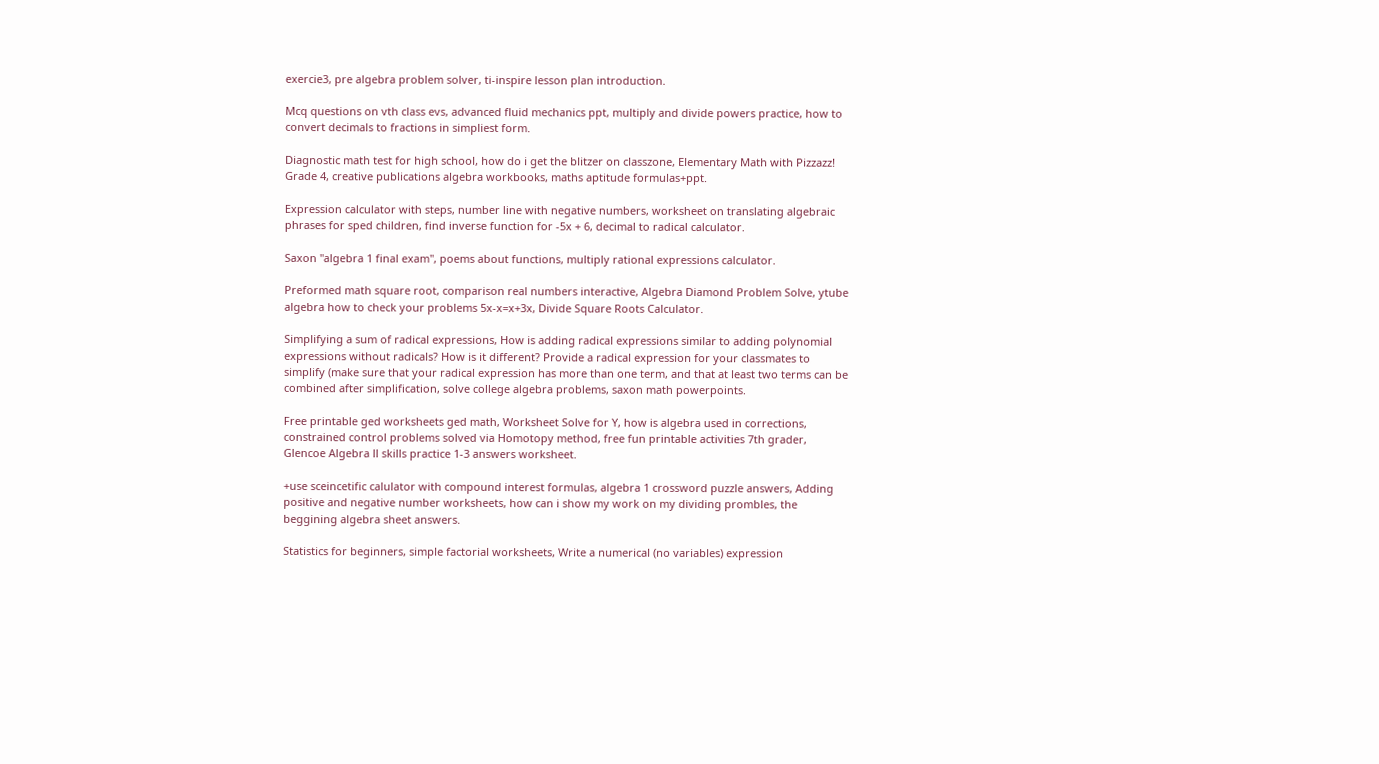exercie3, pre algebra problem solver, ti-inspire lesson plan introduction.

Mcq questions on vth class evs, advanced fluid mechanics ppt, multiply and divide powers practice, how to convert decimals to fractions in simpliest form.

Diagnostic math test for high school, how do i get the blitzer on classzone, Elementary Math with Pizzazz! Grade 4, creative publications algebra workbooks, maths aptitude formulas+ppt.

Expression calculator with steps, number line with negative numbers, worksheet on translating algebraic phrases for sped children, find inverse function for -5x + 6, decimal to radical calculator.

Saxon "algebra 1 final exam", poems about functions, multiply rational expressions calculator.

Preformed math square root, comparison real numbers interactive, Algebra Diamond Problem Solve, ytube algebra how to check your problems 5x-x=x+3x, Divide Square Roots Calculator.

Simplifying a sum of radical expressions, How is adding radical expressions similar to adding polynomial expressions without radicals? How is it different? Provide a radical expression for your classmates to simplify (make sure that your radical expression has more than one term, and that at least two terms can be combined after simplification, solve college algebra problems, saxon math powerpoints.

Free printable ged worksheets ged math, Worksheet Solve for Y, how is algebra used in corrections, constrained control problems solved via Homotopy method, free fun printable activities 7th grader, Glencoe Algebra ll skills practice 1-3 answers worksheet.

+use sceincetific calulator with compound interest formulas, algebra 1 crossword puzzle answers, Adding positive and negative number worksheets, how can i show my work on my dividing prombles, the beggining algebra sheet answers.

Statistics for beginners, simple factorial worksheets, Write a numerical (no variables) expression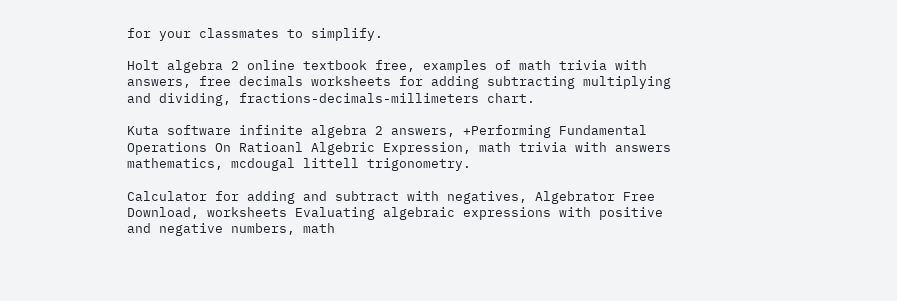for your classmates to simplify.

Holt algebra 2 online textbook free, examples of math trivia with answers, free decimals worksheets for adding subtracting multiplying and dividing, fractions-decimals-millimeters chart.

Kuta software infinite algebra 2 answers, +Performing Fundamental Operations On Ratioanl Algebric Expression, math trivia with answers mathematics, mcdougal littell trigonometry.

Calculator for adding and subtract with negatives, Algebrator Free Download, worksheets Evaluating algebraic expressions with positive and negative numbers, math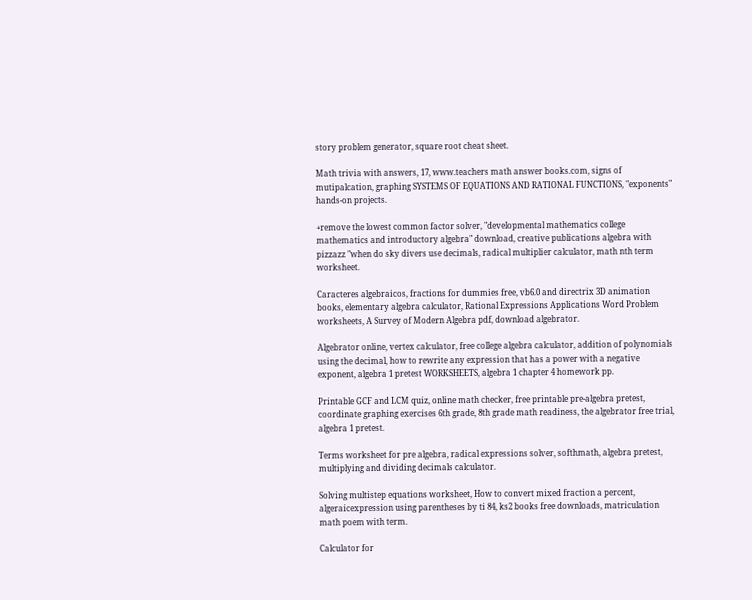story problem generator, square root cheat sheet.

Math trivia with answers, 17, www.teachers math answer books.com, signs of mutipalcation, graphing SYSTEMS OF EQUATIONS AND RATIONAL FUNCTIONS, "exponents" hands-on projects.

+remove the lowest common factor solver, "developmental mathematics college mathematics and introductory algebra" download, creative publications algebra with pizzazz "when do sky divers use decimals, radical multiplier calculator, math nth term worksheet.

Caracteres algebraicos, fractions for dummies free, vb6.0 and directrix 3D animation books, elementary algebra calculator, Rational Expressions Applications Word Problem worksheets, A Survey of Modern Algebra pdf, download algebrator.

Algebrator online, vertex calculator, free college algebra calculator, addition of polynomials using the decimal, how to rewrite any expression that has a power with a negative exponent, algebra 1 pretest WORKSHEETS, algebra 1 chapter 4 homework pp.

Printable GCF and LCM quiz, online math checker, free printable pre-algebra pretest, coordinate graphing exercises 6th grade, 8th grade math readiness, the algebrator free trial, algebra 1 pretest.

Terms worksheet for pre algebra, radical expressions solver, softhmath, algebra pretest, multiplying and dividing decimals calculator.

Solving multistep equations worksheet, How to convert mixed fraction a percent, algeraicexpression using parentheses by ti 84, ks2 books free downloads, matriculation math poem with term.

Calculator for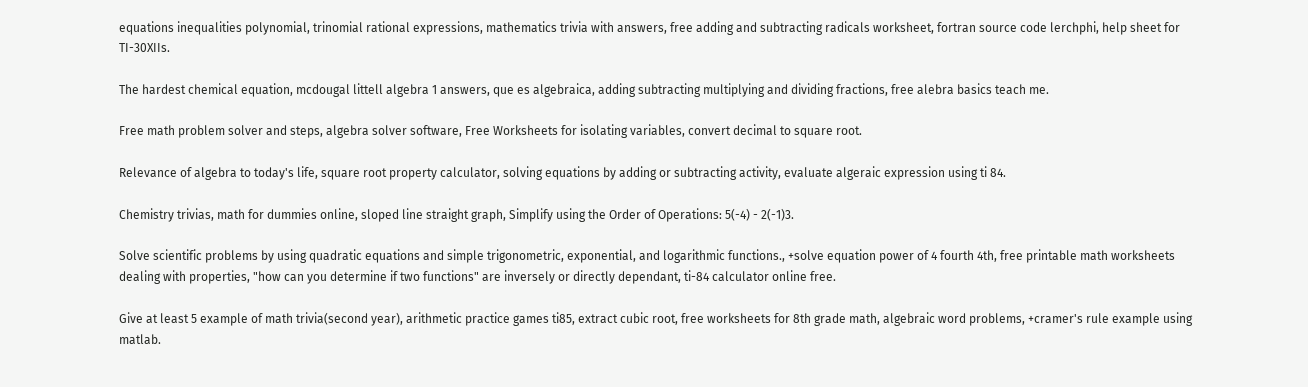equations inequalities polynomial, trinomial rational expressions, mathematics trivia with answers, free adding and subtracting radicals worksheet, fortran source code lerchphi, help sheet for TI-30XIIs.

The hardest chemical equation, mcdougal littell algebra 1 answers, que es algebraica, adding subtracting multiplying and dividing fractions, free alebra basics teach me.

Free math problem solver and steps, algebra solver software, Free Worksheets for isolating variables, convert decimal to square root.

Relevance of algebra to today's life, square root property calculator, solving equations by adding or subtracting activity, evaluate algeraic expression using ti 84.

Chemistry trivias, math for dummies online, sloped line straight graph, Simplify using the Order of Operations: 5(-4) - 2(-1)3.

Solve scientific problems by using quadratic equations and simple trigonometric, exponential, and logarithmic functions., +solve equation power of 4 fourth 4th, free printable math worksheets dealing with properties, "how can you determine if two functions" are inversely or directly dependant, ti-84 calculator online free.

Give at least 5 example of math trivia(second year), arithmetic practice games ti85, extract cubic root, free worksheets for 8th grade math, algebraic word problems, +cramer's rule example using matlab.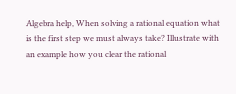Algebra help, When solving a rational equation what is the first step we must always take? Illustrate with an example how you clear the rational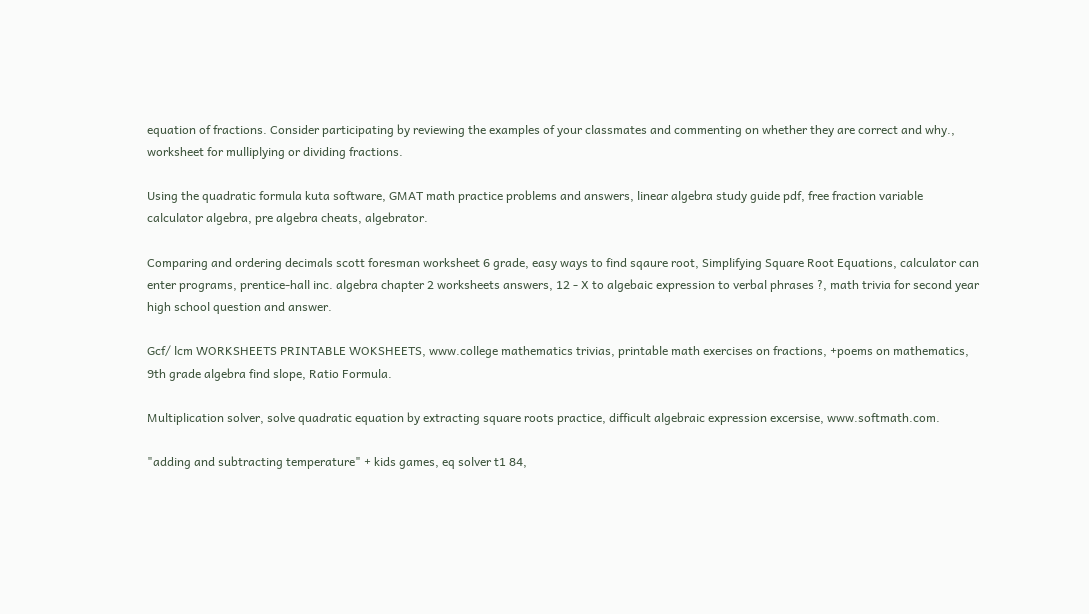equation of fractions. Consider participating by reviewing the examples of your classmates and commenting on whether they are correct and why., worksheet for mulliplying or dividing fractions.

Using the quadratic formula kuta software, GMAT math practice problems and answers, linear algebra study guide pdf, free fraction variable calculator algebra, pre algebra cheats, algebrator.

Comparing and ordering decimals scott foresman worksheet 6 grade, easy ways to find sqaure root, Simplifying Square Root Equations, calculator can enter programs, prentice-hall inc. algebra chapter 2 worksheets answers, 12 - X to algebaic expression to verbal phrases ?, math trivia for second year high school question and answer.

Gcf/ lcm WORKSHEETS PRINTABLE WOKSHEETS, www.college mathematics trivias, printable math exercises on fractions, +poems on mathematics, 9th grade algebra find slope, Ratio Formula.

Multiplication solver, solve quadratic equation by extracting square roots practice, difficult algebraic expression excersise, www.softmath.com.

"adding and subtracting temperature" + kids games, eq solver t1 84,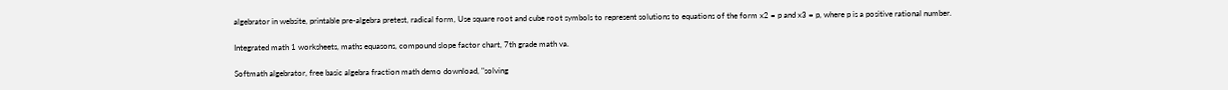algebrator in website, printable pre-algebra pretest, radical form, Use square root and cube root symbols to represent solutions to equations of the form x2 = p and x3 = p, where p is a positive rational number.

Integrated math 1 worksheets, maths equasons, compound slope factor chart, 7th grade math va.

Softmath algebrator, free basic algebra fraction math demo download, "solving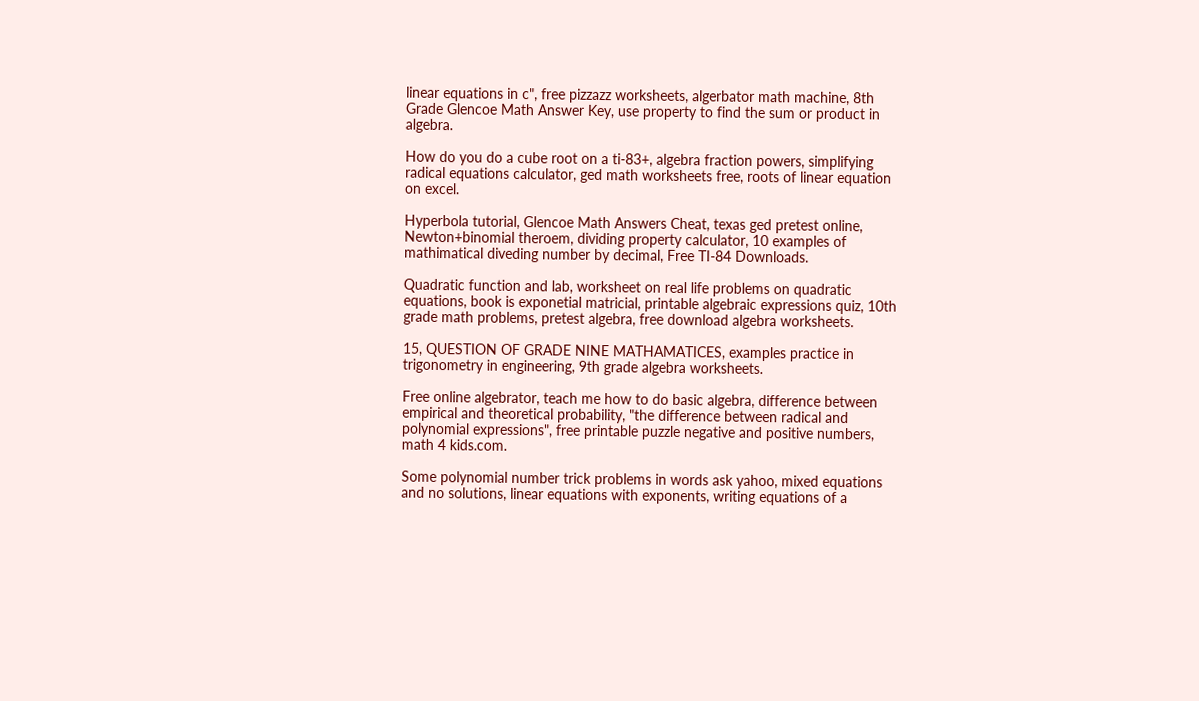linear equations in c", free pizzazz worksheets, algerbator math machine, 8th Grade Glencoe Math Answer Key, use property to find the sum or product in algebra.

How do you do a cube root on a ti-83+, algebra fraction powers, simplifying radical equations calculator, ged math worksheets free, roots of linear equation on excel.

Hyperbola tutorial, Glencoe Math Answers Cheat, texas ged pretest online, Newton+binomial theroem, dividing property calculator, 10 examples of mathimatical diveding number by decimal, Free TI-84 Downloads.

Quadratic function and lab, worksheet on real life problems on quadratic equations, book is exponetial matricial, printable algebraic expressions quiz, 10th grade math problems, pretest algebra, free download algebra worksheets.

15, QUESTION OF GRADE NINE MATHAMATICES, examples practice in trigonometry in engineering, 9th grade algebra worksheets.

Free online algebrator, teach me how to do basic algebra, difference between empirical and theoretical probability, "the difference between radical and polynomial expressions", free printable puzzle negative and positive numbers, math 4 kids.com.

Some polynomial number trick problems in words ask yahoo, mixed equations and no solutions, linear equations with exponents, writing equations of a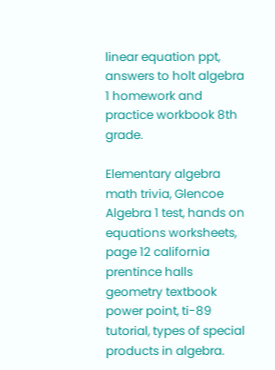linear equation ppt, answers to holt algebra 1 homework and practice workbook 8th grade.

Elementary algebra math trivia, Glencoe Algebra 1 test, hands on equations worksheets, page 12 california prentince halls geometry textbook power point, ti-89 tutorial, types of special products in algebra.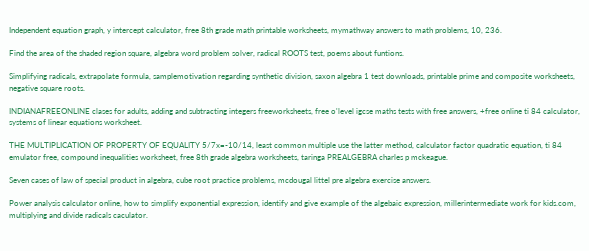Independent equation graph, y intercept calculator, free 8th grade math printable worksheets, mymathway answers to math problems, 10, 236.

Find the area of the shaded region square, algebra word problem solver, radical ROOTS test, poems about funtions.

Simplifying radicals, extrapolate formula, samplemotivation regarding synthetic division, saxon algebra 1 test downloads, printable prime and composite worksheets, negative square roots.

INDIANAFREEONLINE clases for adults, adding and subtracting integers freeworksheets, free o'level igcse maths tests with free answers, +free online ti 84 calculator, systems of linear equations worksheet.

THE MULTIPLICATION OF PROPERTY OF EQUALITY 5/7x=-10/14, least common multiple use the latter method, calculator factor quadratic equation, ti 84 emulator free, compound inequalities worksheet, free 8th grade algebra worksheets, taringa PREALGEBRA charles p mckeague.

Seven cases of law of special product in algebra, cube root practice problems, mcdougal littel pre algebra exercise answers.

Power analysis calculator online, how to simplify exponential expression, identify and give example of the algebaic expression, millerintermediate work for kids.com, multiplying and divide radicals caculator.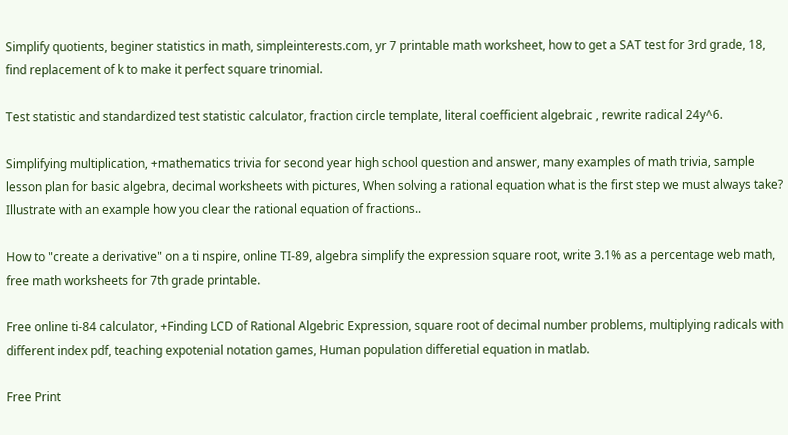Simplify quotients, beginer statistics in math, simpleinterests.com, yr 7 printable math worksheet, how to get a SAT test for 3rd grade, 18, find replacement of k to make it perfect square trinomial.

Test statistic and standardized test statistic calculator, fraction circle template, literal coefficient algebraic , rewrite radical 24y^6.

Simplifying multiplication, +mathematics trivia for second year high school question and answer, many examples of math trivia, sample lesson plan for basic algebra, decimal worksheets with pictures, When solving a rational equation what is the first step we must always take? Illustrate with an example how you clear the rational equation of fractions..

How to "create a derivative" on a ti nspire, online TI-89, algebra simplify the expression square root, write 3.1% as a percentage web math, free math worksheets for 7th grade printable.

Free online ti-84 calculator, +Finding LCD of Rational Algebric Expression, square root of decimal number problems, multiplying radicals with different index pdf, teaching expotenial notation games, Human population differetial equation in matlab.

Free Print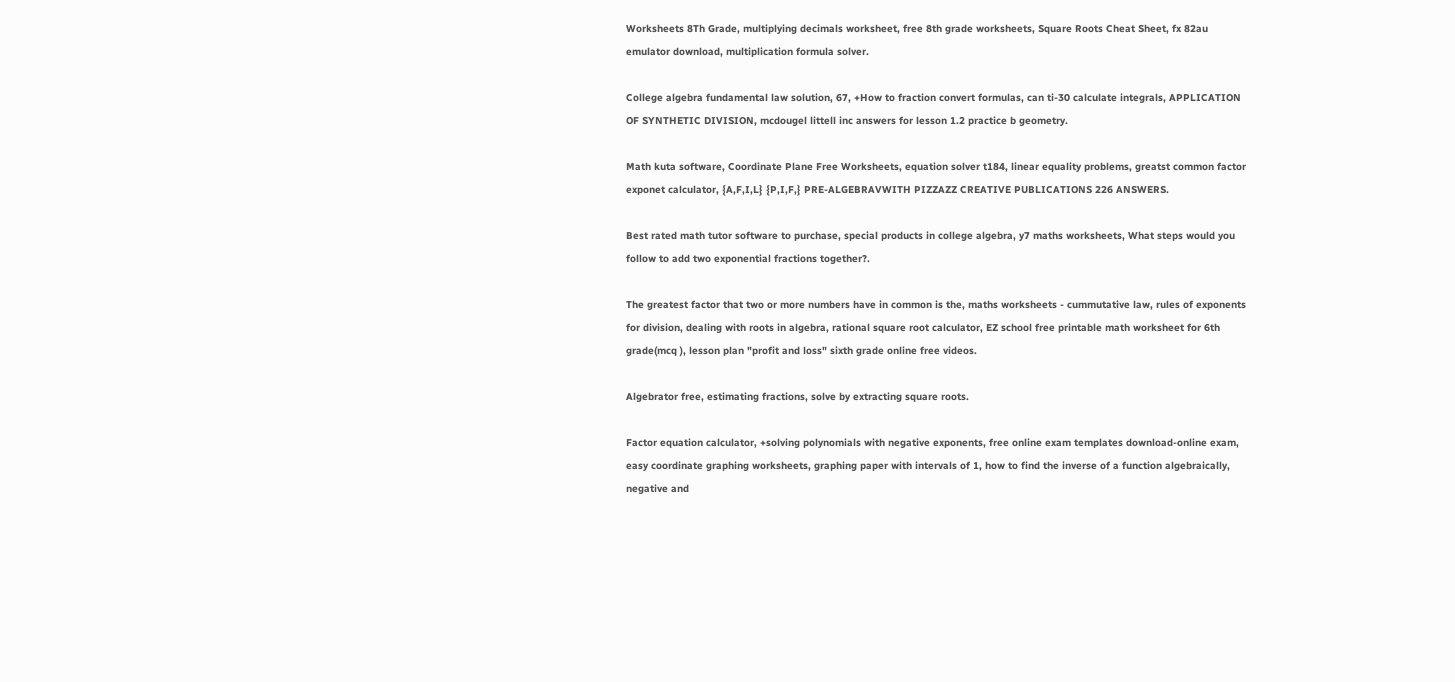Worksheets 8Th Grade, multiplying decimals worksheet, free 8th grade worksheets, Square Roots Cheat Sheet, fx 82au emulator download, multiplication formula solver.

College algebra fundamental law solution, 67, +How to fraction convert formulas, can ti-30 calculate integrals, APPLICATION OF SYNTHETIC DIVISION, mcdougel littell inc answers for lesson 1.2 practice b geometry.

Math kuta software, Coordinate Plane Free Worksheets, equation solver t184, linear equality problems, greatst common factor exponet calculator, {A,F,I,L} {P,I,F,} PRE-ALGEBRAVWITH PIZZAZZ CREATIVE PUBLICATIONS 226 ANSWERS.

Best rated math tutor software to purchase, special products in college algebra, y7 maths worksheets, What steps would you follow to add two exponential fractions together?.

The greatest factor that two or more numbers have in common is the, maths worksheets - cummutative law, rules of exponents for division, dealing with roots in algebra, rational square root calculator, EZ school free printable math worksheet for 6th grade(mcq ), lesson plan "profit and loss" sixth grade online free videos.

Algebrator free, estimating fractions, solve by extracting square roots.

Factor equation calculator, +solving polynomials with negative exponents, free online exam templates download-online exam, easy coordinate graphing worksheets, graphing paper with intervals of 1, how to find the inverse of a function algebraically, negative and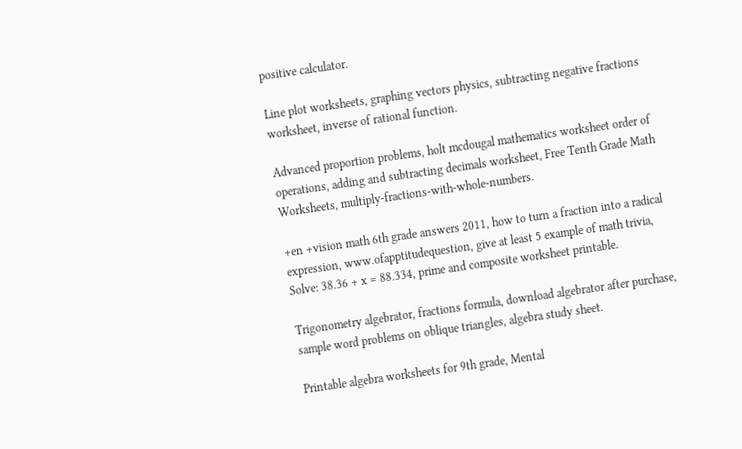positive calculator.

Line plot worksheets, graphing vectors physics, subtracting negative fractions worksheet, inverse of rational function.

Advanced proportion problems, holt mcdougal mathematics worksheet order of operations, adding and subtracting decimals worksheet, Free Tenth Grade Math Worksheets, multiply-fractions-with-whole-numbers.

+en +vision math 6th grade answers 2011, how to turn a fraction into a radical expression, www.ofapptitudequestion, give at least 5 example of math trivia, Solve: 38.36 + x = 88.334, prime and composite worksheet printable.

Trigonometry algebrator, fractions formula, download algebrator after purchase, sample word problems on oblique triangles, algebra study sheet.

Printable algebra worksheets for 9th grade, Mental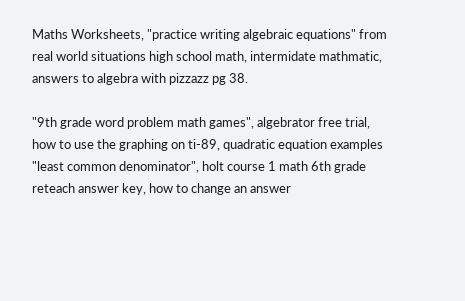Maths Worksheets, "practice writing algebraic equations" from real world situations high school math, intermidate mathmatic, answers to algebra with pizzazz pg 38.

"9th grade word problem math games", algebrator free trial, how to use the graphing on ti-89, quadratic equation examples "least common denominator", holt course 1 math 6th grade reteach answer key, how to change an answer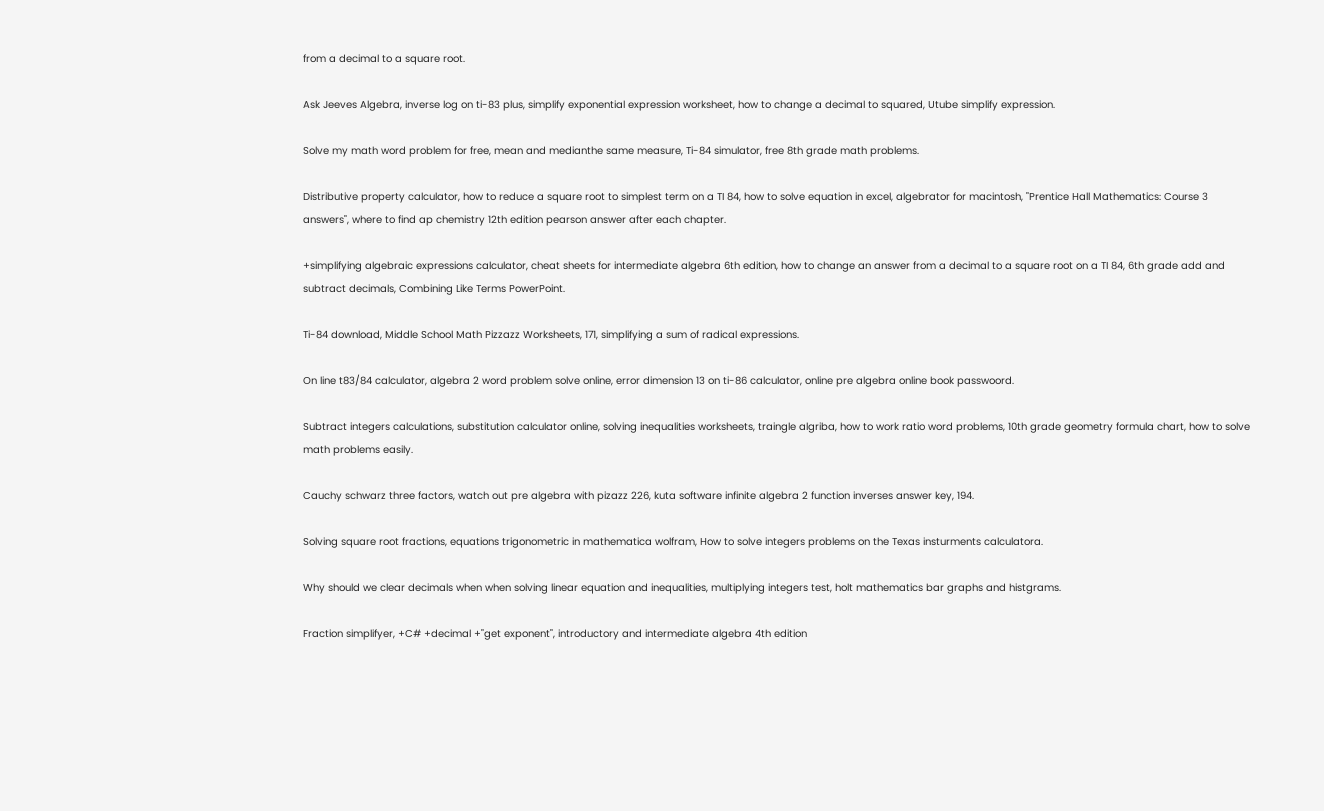from a decimal to a square root.

Ask Jeeves Algebra, inverse log on ti-83 plus, simplify exponential expression worksheet, how to change a decimal to squared, Utube simplify expression.

Solve my math word problem for free, mean and medianthe same measure, Ti-84 simulator, free 8th grade math problems.

Distributive property calculator, how to reduce a square root to simplest term on a TI 84, how to solve equation in excel, algebrator for macintosh, "Prentice Hall Mathematics: Course 3 answers", where to find ap chemistry 12th edition pearson answer after each chapter.

+simplifying algebraic expressions calculator, cheat sheets for intermediate algebra 6th edition, how to change an answer from a decimal to a square root on a TI 84, 6th grade add and subtract decimals, Combining Like Terms PowerPoint.

Ti-84 download, Middle School Math Pizzazz Worksheets, 171, simplifying a sum of radical expressions.

On line t83/84 calculator, algebra 2 word problem solve online, error dimension 13 on ti-86 calculator, online pre algebra online book passwoord.

Subtract integers calculations, substitution calculator online, solving inequalities worksheets, traingle algriba, how to work ratio word problems, 10th grade geometry formula chart, how to solve math problems easily.

Cauchy schwarz three factors, watch out pre algebra with pizazz 226, kuta software infinite algebra 2 function inverses answer key, 194.

Solving square root fractions, equations trigonometric in mathematica wolfram, How to solve integers problems on the Texas insturments calculatora.

Why should we clear decimals when when solving linear equation and inequalities, multiplying integers test, holt mathematics bar graphs and histgrams.

Fraction simplifyer, +C# +decimal +"get exponent", introductory and intermediate algebra 4th edition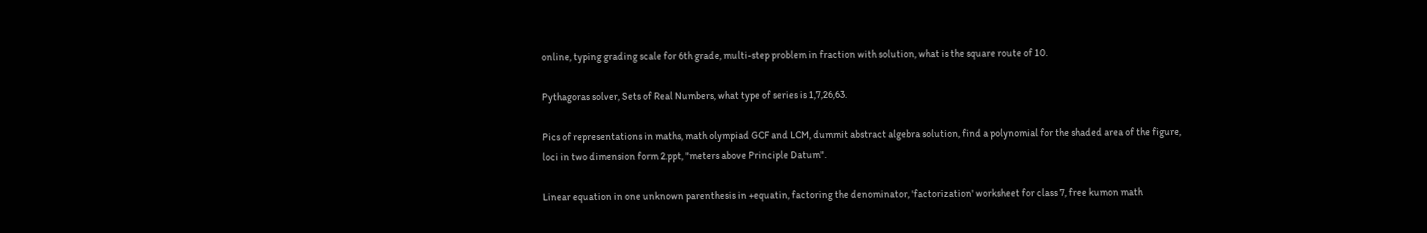online, typing grading scale for 6th grade, multi-step problem in fraction with solution, what is the square route of 10.

Pythagoras solver, Sets of Real Numbers, what type of series is 1,7,26,63.

Pics of representations in maths, math olympiad GCF and LCM, dummit abstract algebra solution, find a polynomial for the shaded area of the figure, loci in two dimension form 2.ppt, "meters above Principle Datum".

Linear equation in one unknown parenthesis in +equatin, factoring the denominator, 'factorization' worksheet for class 7, free kumon math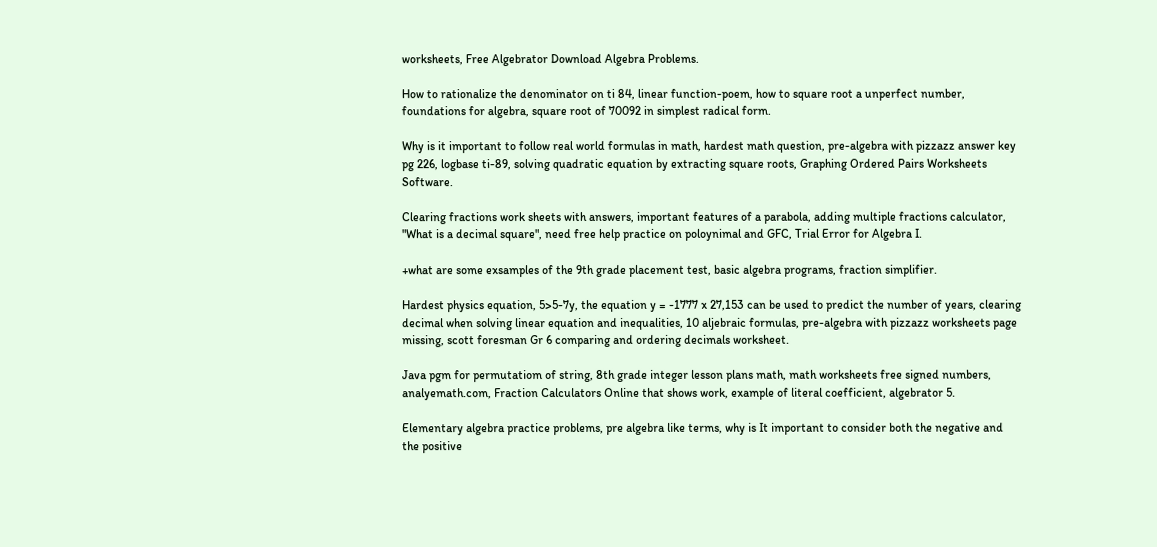worksheets, Free Algebrator Download Algebra Problems.

How to rationalize the denominator on ti 84, linear function-poem, how to square root a unperfect number, foundations for algebra, square root of 70092 in simplest radical form.

Why is it important to follow real world formulas in math, hardest math question, pre-algebra with pizzazz answer key pg 226, logbase ti-89, solving quadratic equation by extracting square roots, Graphing Ordered Pairs Worksheets Software.

Clearing fractions work sheets with answers, important features of a parabola, adding multiple fractions calculator, "What is a decimal square", need free help practice on poloynimal and GFC, Trial Error for Algebra I.

+what are some exsamples of the 9th grade placement test, basic algebra programs, fraction simplifier.

Hardest physics equation, 5>5-7y, the equation y = -1777 x 27,153 can be used to predict the number of years, clearing decimal when solving linear equation and inequalities, 10 aljebraic formulas, pre-algebra with pizzazz worksheets page missing, scott foresman Gr 6 comparing and ordering decimals worksheet.

Java pgm for permutatiom of string, 8th grade integer lesson plans math, math worksheets free signed numbers, analyemath.com, Fraction Calculators Online that shows work, example of literal coefficient, algebrator 5.

Elementary algebra practice problems, pre algebra like terms, why is It important to consider both the negative and the positive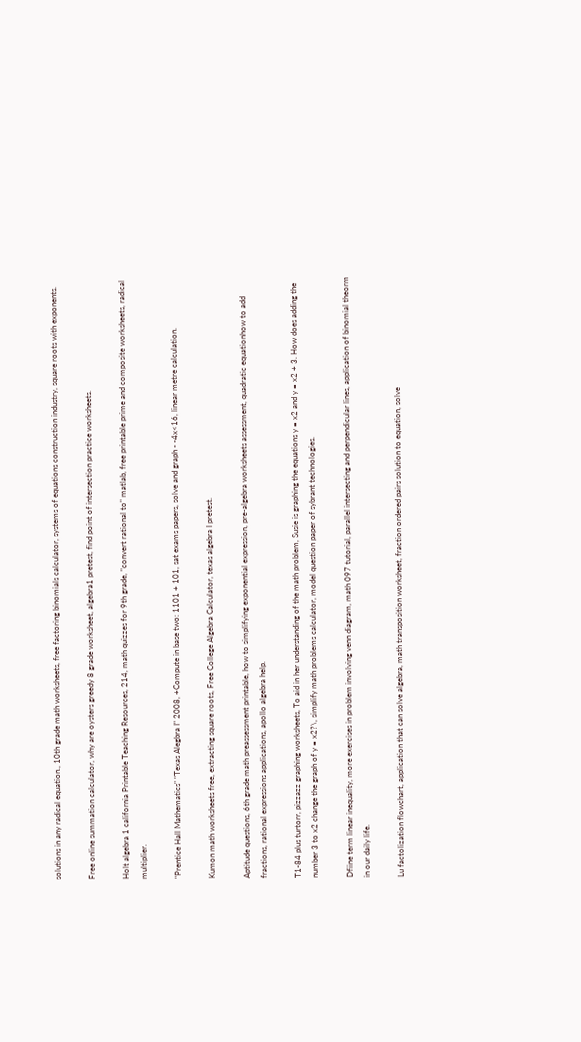solutions in any radical equation., 10th grade math worksheets, free factoring binomials calculator, systems of equations construction industry, square roots with exponents.

Free online summation calculator, why are oysters greedy 8 grade worksheet, algebra1 pretest, find point of intersection practice worksheets.

Holt algebra 1 california Printable Teaching Resources, 214, math quizzes for 9th grade, "convert rational to" matlab, free printable prime and composite worksheets, radical multiplier.

"Prentice Hall Mathematics" "Texas Alegbra I" 2008, +Compute in base two: 1101 + 101, sat exams papers, solve and graph - -4x<16, linear metre calculation.

Kumon math worksheets free, extracting square roots, Free College Algebra Calculator, texas algebra I pretest.

Aptitude questions, 6th grade math preassessment printable, how to simplifying exponential expression, pre-algebra worksheets assessment, quadratic equationhow to add fractions, rational expressions applications, apollo algebra help.

T1-84 plus turtorr, pizzazz graphing worksheets, To aid in her understanding of the math problem, Susie is graphing the equations y = x2 and y = x2 + 3. How does adding the number 3 to x2 change the graph of y = x2?\, simplify math problems calculator, model question paper of sybrant technologies.

Dfiine term linear inequality, more exercises in problem involving venn diagram, math 097 tutorial, parallel intersecting and perpendicular lines, application of binomial theorm in our daily life.

Lu factolization flowchart, application that can solve algebra, math transposition worksheet, fraction ordered pairs solution to equation, solve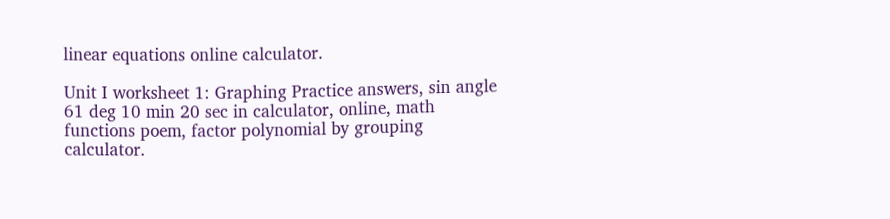linear equations online calculator.

Unit I worksheet 1: Graphing Practice answers, sin angle 61 deg 10 min 20 sec in calculator, online, math functions poem, factor polynomial by grouping calculator.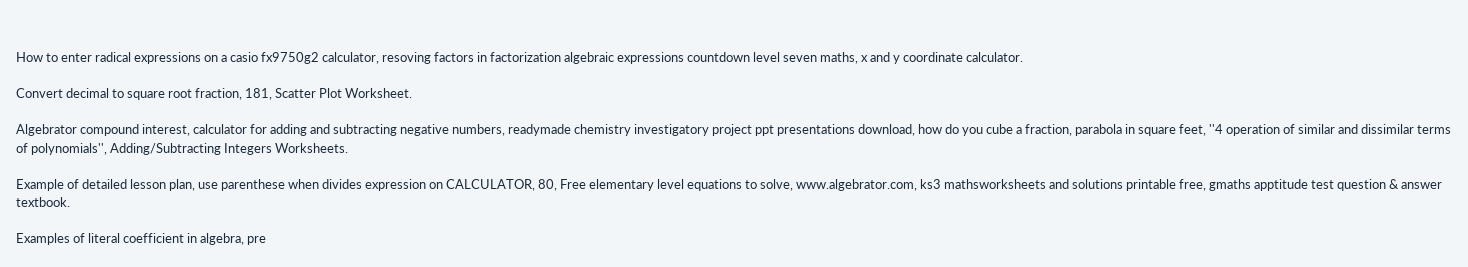How to enter radical expressions on a casio fx9750g2 calculator, resoving factors in factorization algebraic expressions countdown level seven maths, x and y coordinate calculator.

Convert decimal to square root fraction, 181, Scatter Plot Worksheet.

Algebrator compound interest, calculator for adding and subtracting negative numbers, readymade chemistry investigatory project ppt presentations download, how do you cube a fraction, parabola in square feet, ''4 operation of similar and dissimilar terms of polynomials'', Adding/Subtracting Integers Worksheets.

Example of detailed lesson plan, use parenthese when divides expression on CALCULATOR, 80, Free elementary level equations to solve, www.algebrator.com, ks3 mathsworksheets and solutions printable free, gmaths apptitude test question & answer textbook.

Examples of literal coefficient in algebra, pre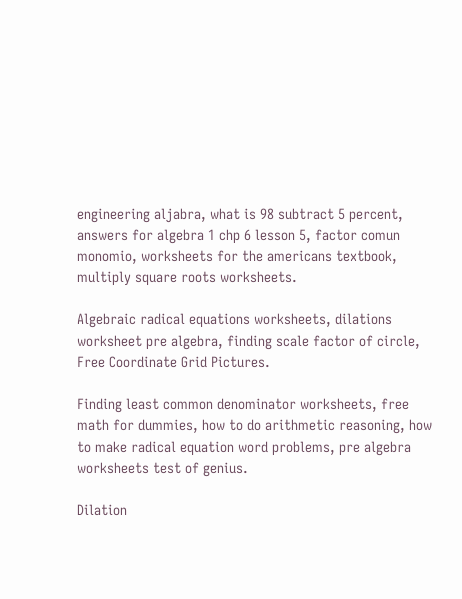engineering aljabra, what is 98 subtract 5 percent, answers for algebra 1 chp 6 lesson 5, factor comun monomio, worksheets for the americans textbook, multiply square roots worksheets.

Algebraic radical equations worksheets, dilations worksheet pre algebra, finding scale factor of circle, Free Coordinate Grid Pictures.

Finding least common denominator worksheets, free math for dummies, how to do arithmetic reasoning, how to make radical equation word problems, pre algebra worksheets test of genius.

Dilation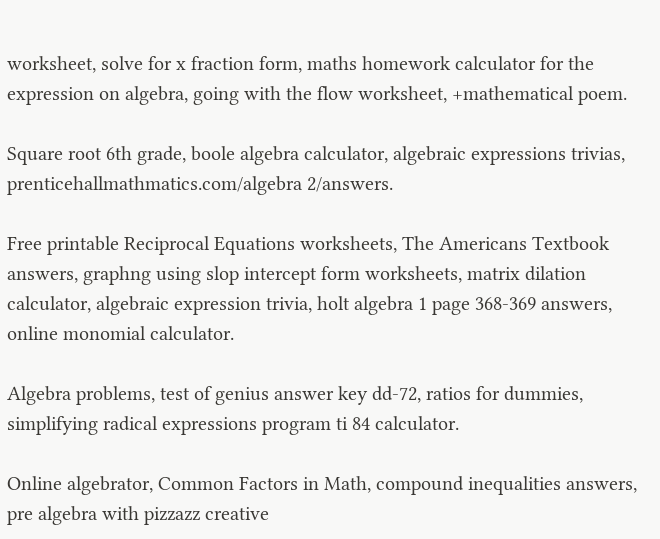worksheet, solve for x fraction form, maths homework calculator for the expression on algebra, going with the flow worksheet, +mathematical poem.

Square root 6th grade, boole algebra calculator, algebraic expressions trivias, prenticehallmathmatics.com/algebra 2/answers.

Free printable Reciprocal Equations worksheets, The Americans Textbook answers, graphng using slop intercept form worksheets, matrix dilation calculator, algebraic expression trivia, holt algebra 1 page 368-369 answers, online monomial calculator.

Algebra problems, test of genius answer key dd-72, ratios for dummies, simplifying radical expressions program ti 84 calculator.

Online algebrator, Common Factors in Math, compound inequalities answers, pre algebra with pizzazz creative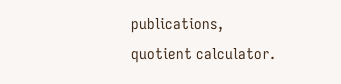publications, quotient calculator.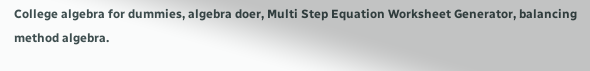College algebra for dummies, algebra doer, Multi Step Equation Worksheet Generator, balancing method algebra.